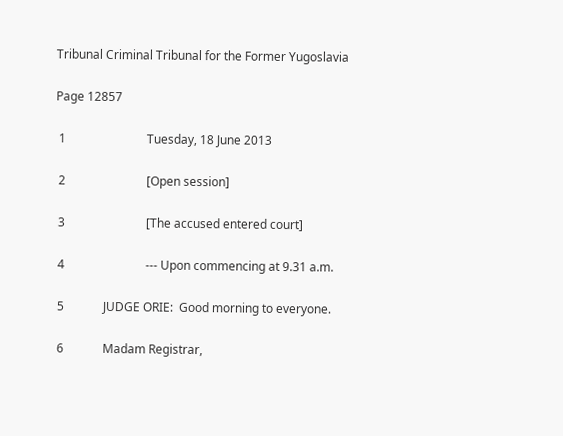Tribunal Criminal Tribunal for the Former Yugoslavia

Page 12857

 1                           Tuesday, 18 June 2013

 2                           [Open session]

 3                           [The accused entered court]

 4                           --- Upon commencing at 9.31 a.m.

 5             JUDGE ORIE:  Good morning to everyone.

 6             Madam Registrar,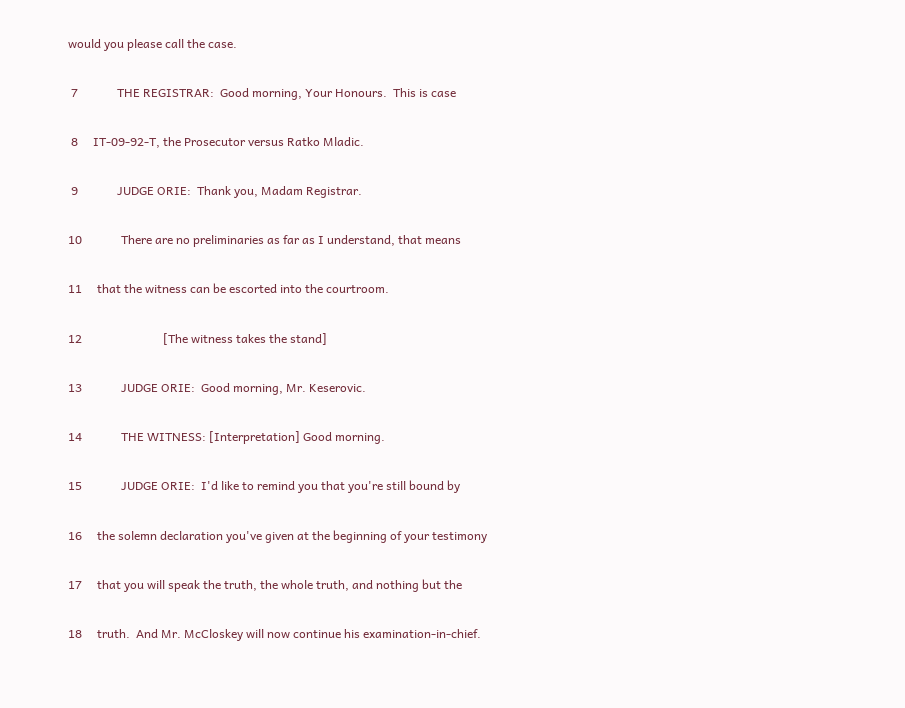would you please call the case.

 7             THE REGISTRAR:  Good morning, Your Honours.  This is case

 8     IT-09-92-T, the Prosecutor versus Ratko Mladic.

 9             JUDGE ORIE:  Thank you, Madam Registrar.

10             There are no preliminaries as far as I understand, that means

11     that the witness can be escorted into the courtroom.

12                           [The witness takes the stand]

13             JUDGE ORIE:  Good morning, Mr. Keserovic.

14             THE WITNESS: [Interpretation] Good morning.

15             JUDGE ORIE:  I'd like to remind you that you're still bound by

16     the solemn declaration you've given at the beginning of your testimony

17     that you will speak the truth, the whole truth, and nothing but the

18     truth.  And Mr. McCloskey will now continue his examination-in-chief.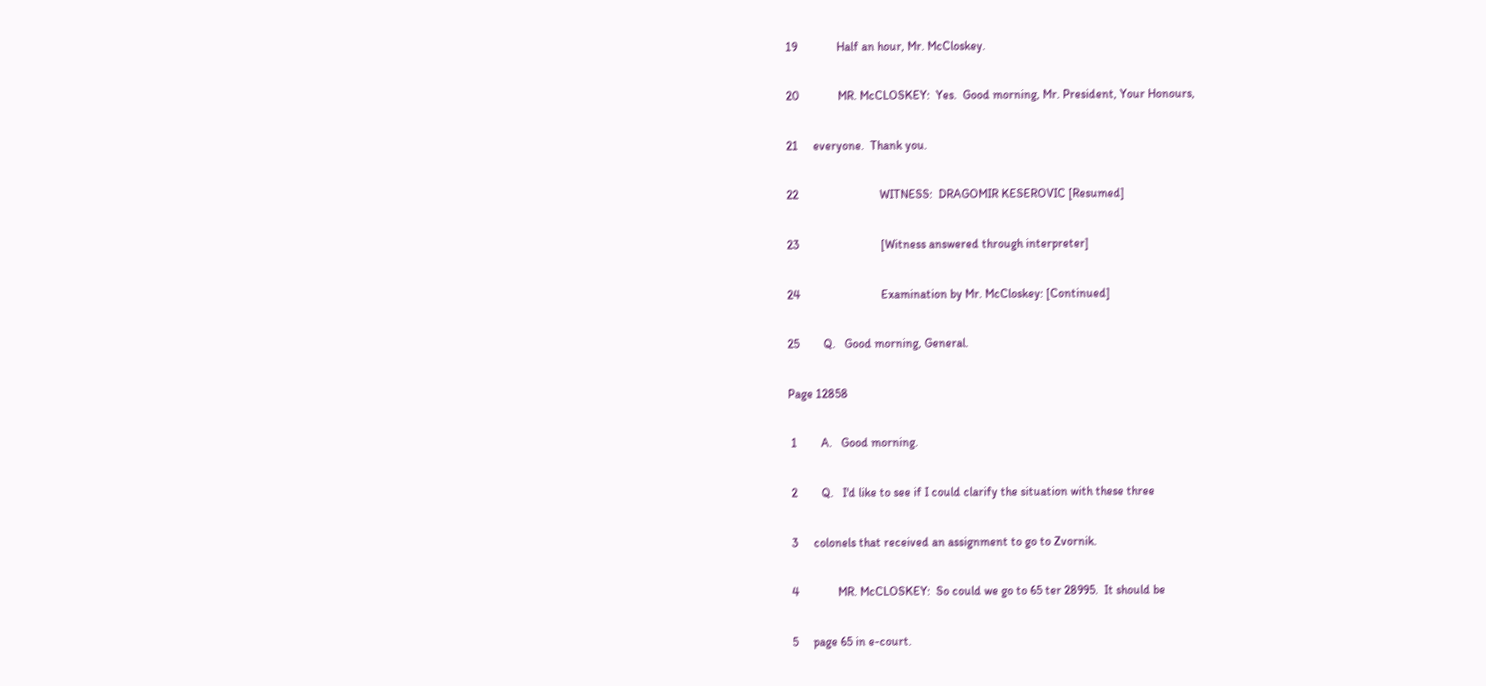19             Half an hour, Mr. McCloskey.

20             MR. McCLOSKEY:  Yes.  Good morning, Mr. President, Your Honours,

21     everyone.  Thank you.

22                           WITNESS:  DRAGOMIR KESEROVIC [Resumed]

23                           [Witness answered through interpreter]

24                           Examination by Mr. McCloskey: [Continued]

25        Q.   Good morning, General.

Page 12858

 1        A.   Good morning.

 2        Q.   I'd like to see if I could clarify the situation with these three

 3     colonels that received an assignment to go to Zvornik.

 4             MR. McCLOSKEY:  So could we go to 65 ter 28995.  It should be

 5     page 65 in e-court.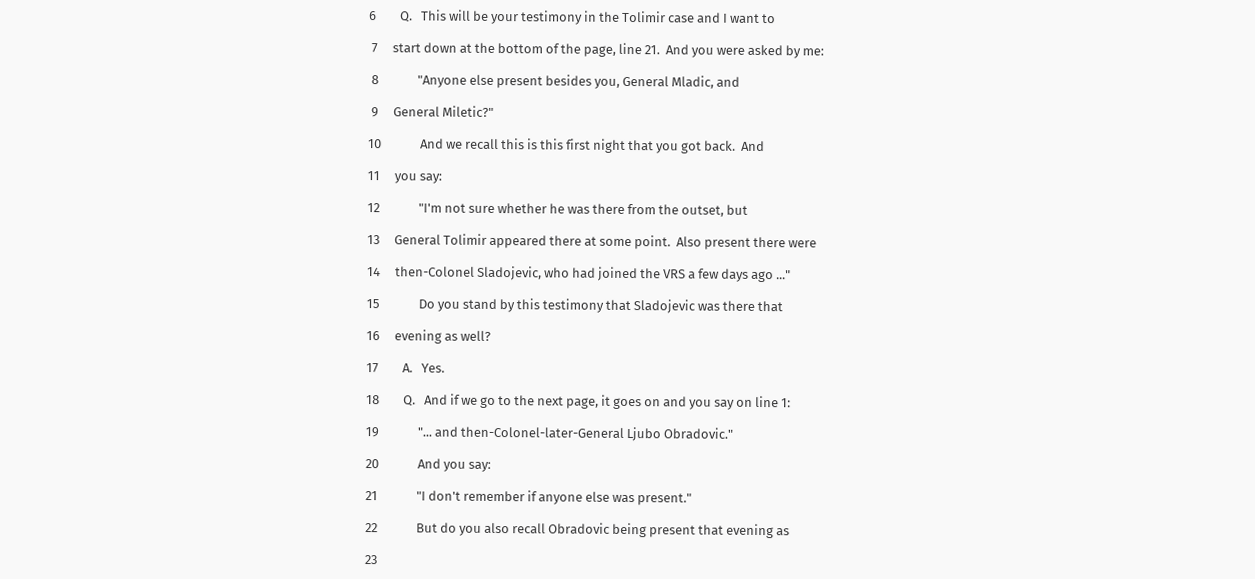6        Q.   This will be your testimony in the Tolimir case and I want to

 7     start down at the bottom of the page, line 21.  And you were asked by me:

 8             "Anyone else present besides you, General Mladic, and

 9     General Miletic?"

10             And we recall this is this first night that you got back.  And

11     you say:

12             "I'm not sure whether he was there from the outset, but

13     General Tolimir appeared there at some point.  Also present there were

14     then-Colonel Sladojevic, who had joined the VRS a few days ago ..."

15             Do you stand by this testimony that Sladojevic was there that

16     evening as well?

17        A.   Yes.

18        Q.   And if we go to the next page, it goes on and you say on line 1:

19             "... and then-Colonel-later-General Ljubo Obradovic."

20             And you say:

21             "I don't remember if anyone else was present."

22             But do you also recall Obradovic being present that evening as

23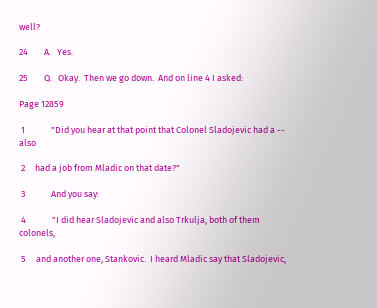well?

24        A.   Yes.

25        Q.   Okay.  Then we go down.  And on line 4 I asked:

Page 12859

 1             "Did you hear at that point that Colonel Sladojevic had a -- also

 2     had a job from Mladic on that date?"

 3             And you say:

 4             "I did hear Sladojevic and also Trkulja, both of them colonels,

 5     and another one, Stankovic.  I heard Mladic say that Sladojevic,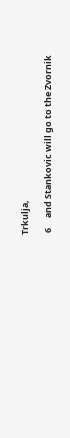Trkulja,

 6     and Stankovic will go to the Zvornik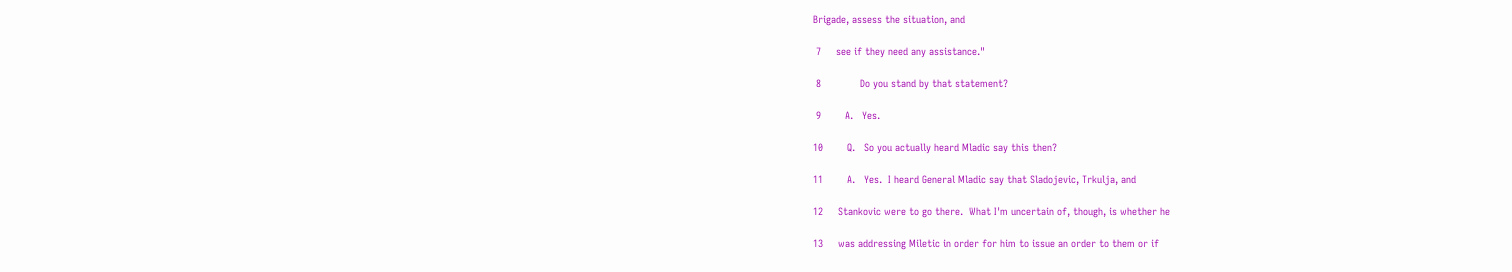Brigade, assess the situation, and

 7     see if they need any assistance."

 8             Do you stand by that statement?

 9        A.   Yes.

10        Q.   So you actually heard Mladic say this then?

11        A.   Yes.  I heard General Mladic say that Sladojevic, Trkulja, and

12     Stankovic were to go there.  What I'm uncertain of, though, is whether he

13     was addressing Miletic in order for him to issue an order to them or if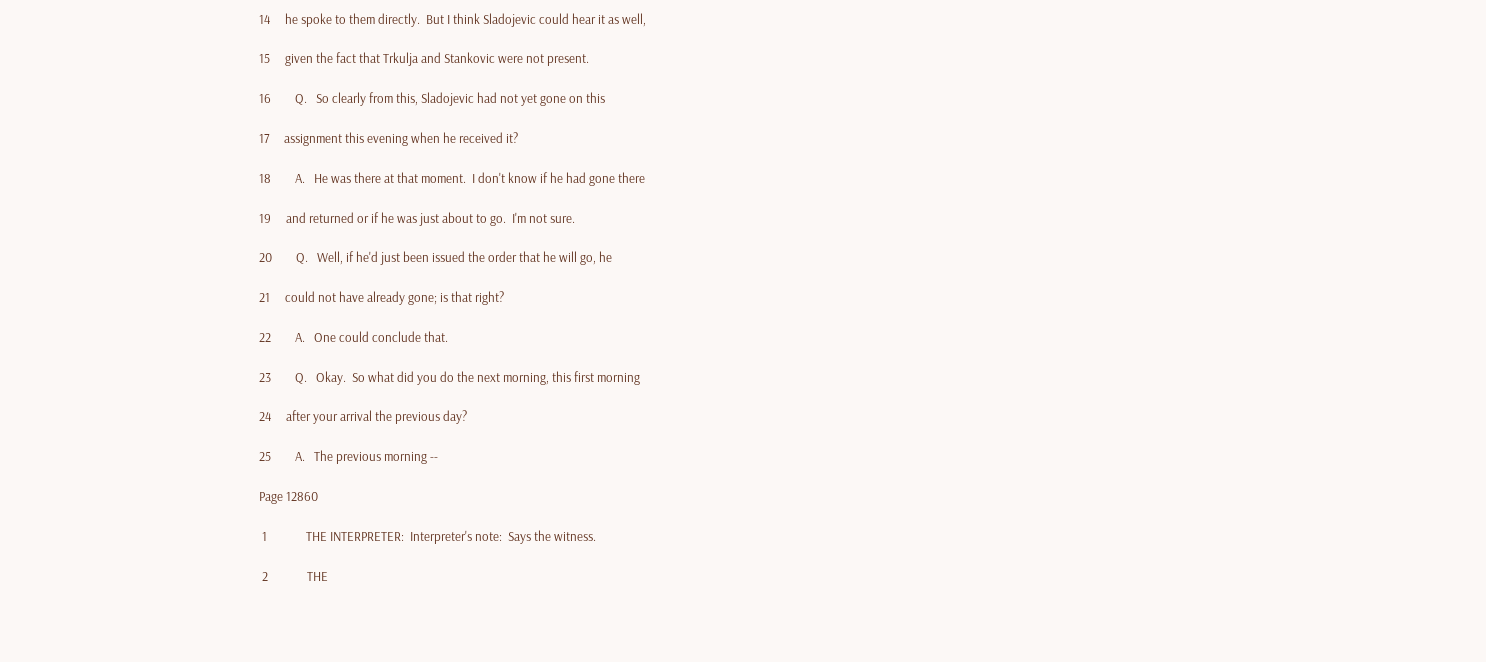14     he spoke to them directly.  But I think Sladojevic could hear it as well,

15     given the fact that Trkulja and Stankovic were not present.

16        Q.   So clearly from this, Sladojevic had not yet gone on this

17     assignment this evening when he received it?

18        A.   He was there at that moment.  I don't know if he had gone there

19     and returned or if he was just about to go.  I'm not sure.

20        Q.   Well, if he'd just been issued the order that he will go, he

21     could not have already gone; is that right?

22        A.   One could conclude that.

23        Q.   Okay.  So what did you do the next morning, this first morning

24     after your arrival the previous day?

25        A.   The previous morning --

Page 12860

 1             THE INTERPRETER:  Interpreter's note:  Says the witness.

 2             THE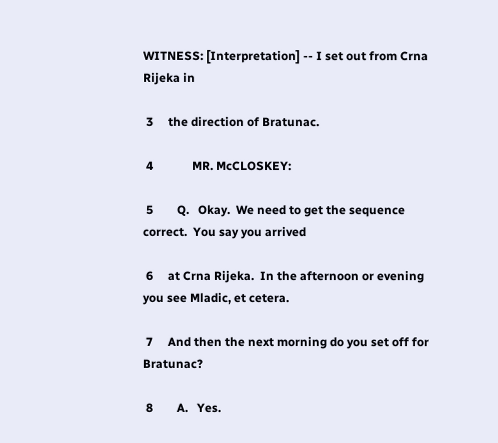WITNESS: [Interpretation] -- I set out from Crna Rijeka in

 3     the direction of Bratunac.

 4             MR. McCLOSKEY:

 5        Q.   Okay.  We need to get the sequence correct.  You say you arrived

 6     at Crna Rijeka.  In the afternoon or evening you see Mladic, et cetera.

 7     And then the next morning do you set off for Bratunac?

 8        A.   Yes.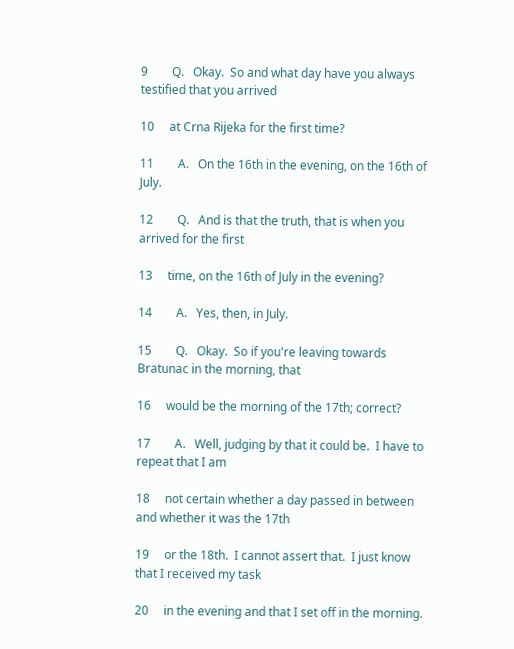9        Q.   Okay.  So and what day have you always testified that you arrived

10     at Crna Rijeka for the first time?

11        A.   On the 16th in the evening, on the 16th of July.

12        Q.   And is that the truth, that is when you arrived for the first

13     time, on the 16th of July in the evening?

14        A.   Yes, then, in July.

15        Q.   Okay.  So if you're leaving towards Bratunac in the morning, that

16     would be the morning of the 17th; correct?

17        A.   Well, judging by that it could be.  I have to repeat that I am

18     not certain whether a day passed in between and whether it was the 17th

19     or the 18th.  I cannot assert that.  I just know that I received my task

20     in the evening and that I set off in the morning.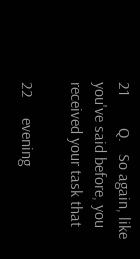21        Q.   So again, like you've said before, you received your task that

22     evening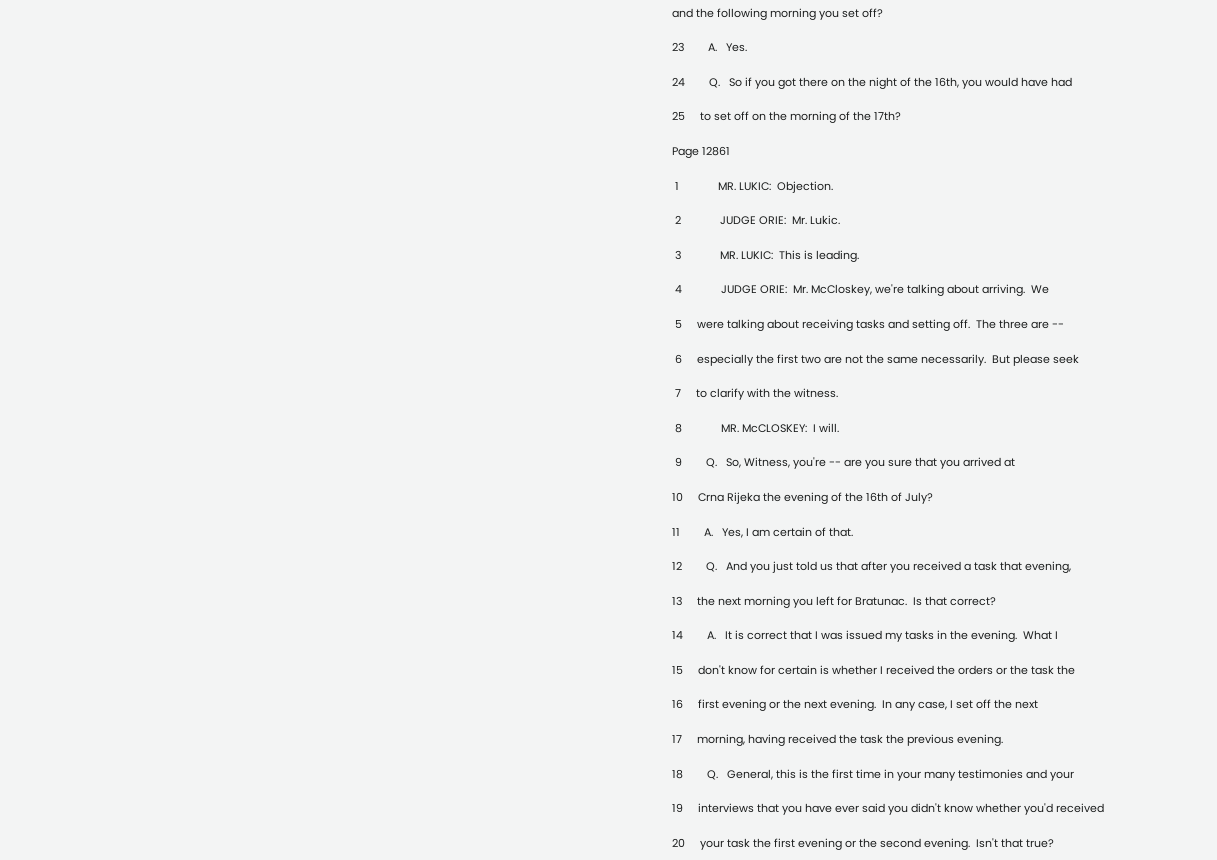and the following morning you set off?

23        A.   Yes.

24        Q.   So if you got there on the night of the 16th, you would have had

25     to set off on the morning of the 17th?

Page 12861

 1             MR. LUKIC:  Objection.

 2             JUDGE ORIE:  Mr. Lukic.

 3             MR. LUKIC:  This is leading.

 4             JUDGE ORIE:  Mr. McCloskey, we're talking about arriving.  We

 5     were talking about receiving tasks and setting off.  The three are --

 6     especially the first two are not the same necessarily.  But please seek

 7     to clarify with the witness.

 8             MR. McCLOSKEY:  I will.

 9        Q.   So, Witness, you're -- are you sure that you arrived at

10     Crna Rijeka the evening of the 16th of July?

11        A.   Yes, I am certain of that.

12        Q.   And you just told us that after you received a task that evening,

13     the next morning you left for Bratunac.  Is that correct?

14        A.   It is correct that I was issued my tasks in the evening.  What I

15     don't know for certain is whether I received the orders or the task the

16     first evening or the next evening.  In any case, I set off the next

17     morning, having received the task the previous evening.

18        Q.   General, this is the first time in your many testimonies and your

19     interviews that you have ever said you didn't know whether you'd received

20     your task the first evening or the second evening.  Isn't that true?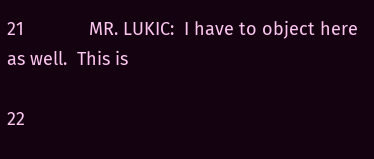21             MR. LUKIC:  I have to object here as well.  This is

22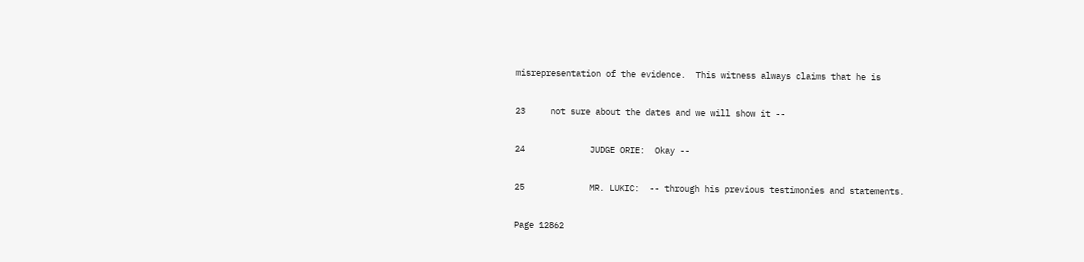misrepresentation of the evidence.  This witness always claims that he is

23     not sure about the dates and we will show it --

24             JUDGE ORIE:  Okay --

25             MR. LUKIC:  -- through his previous testimonies and statements.

Page 12862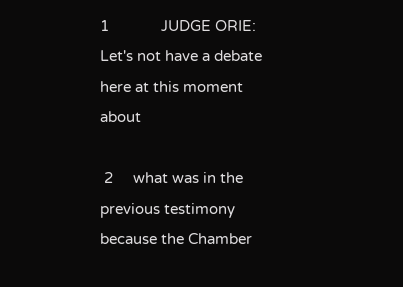1             JUDGE ORIE:  Let's not have a debate here at this moment about

 2     what was in the previous testimony because the Chamber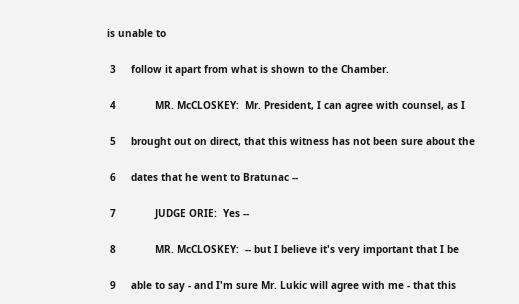is unable to

 3     follow it apart from what is shown to the Chamber.

 4             MR. McCLOSKEY:  Mr. President, I can agree with counsel, as I

 5     brought out on direct, that this witness has not been sure about the

 6     dates that he went to Bratunac --

 7             JUDGE ORIE:  Yes --

 8             MR. McCLOSKEY:  -- but I believe it's very important that I be

 9     able to say - and I'm sure Mr. Lukic will agree with me - that this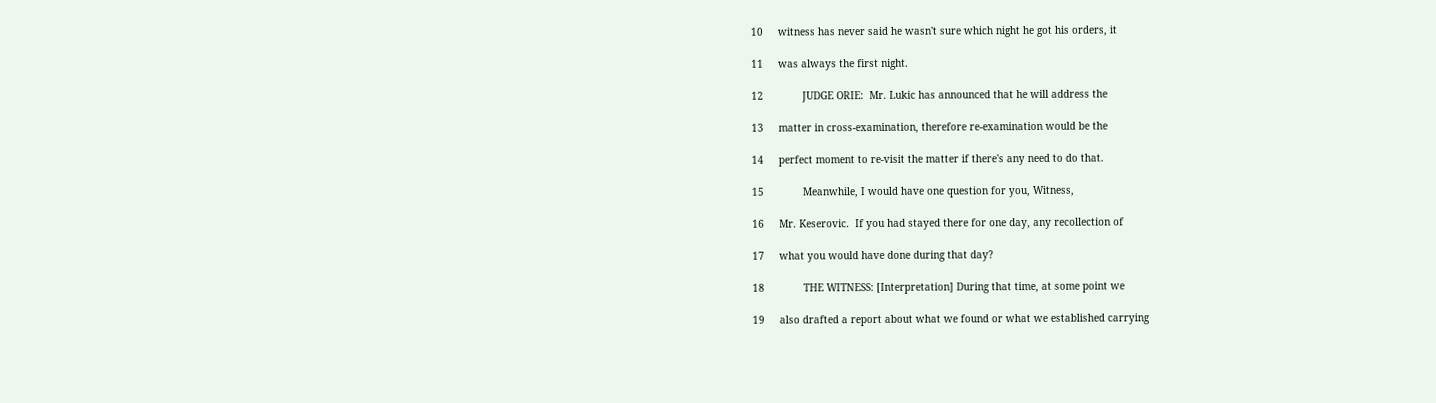10     witness has never said he wasn't sure which night he got his orders, it

11     was always the first night.

12             JUDGE ORIE:  Mr. Lukic has announced that he will address the

13     matter in cross-examination, therefore re-examination would be the

14     perfect moment to re-visit the matter if there's any need to do that.

15             Meanwhile, I would have one question for you, Witness,

16     Mr. Keserovic.  If you had stayed there for one day, any recollection of

17     what you would have done during that day?

18             THE WITNESS: [Interpretation] During that time, at some point we

19     also drafted a report about what we found or what we established carrying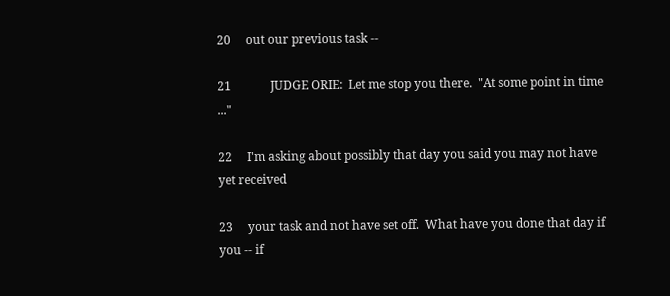20     out our previous task --

21             JUDGE ORIE:  Let me stop you there.  "At some point in time ..."

22     I'm asking about possibly that day you said you may not have yet received

23     your task and not have set off.  What have you done that day if you -- if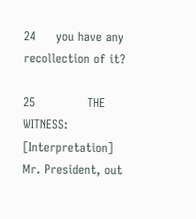24     you have any recollection of it?

25             THE WITNESS: [Interpretation] Mr. President, out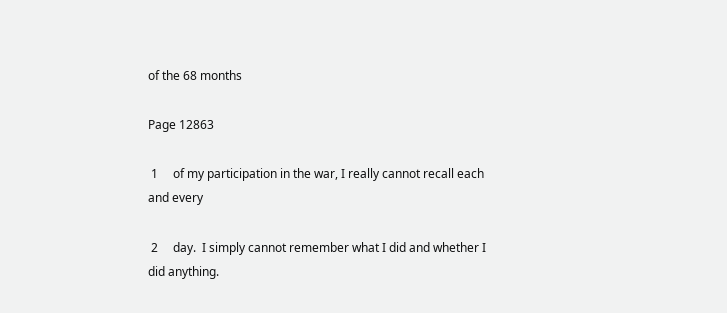of the 68 months

Page 12863

 1     of my participation in the war, I really cannot recall each and every

 2     day.  I simply cannot remember what I did and whether I did anything.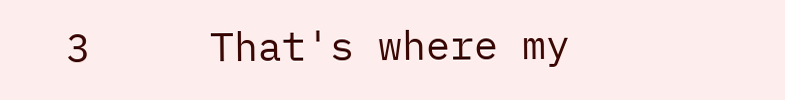3     That's where my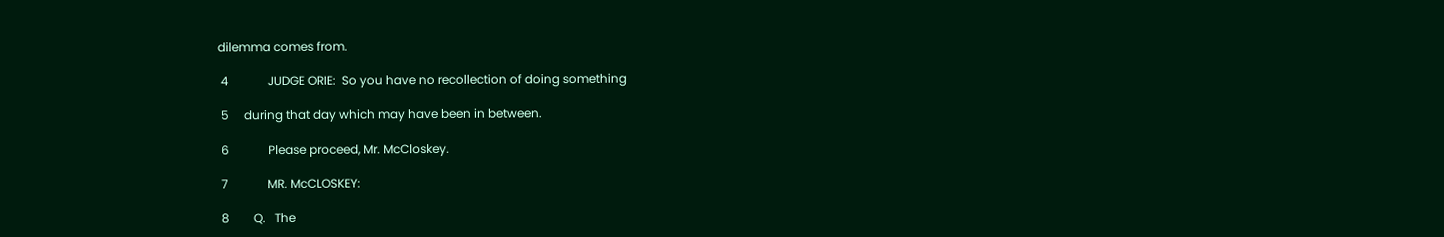dilemma comes from.

 4             JUDGE ORIE:  So you have no recollection of doing something

 5     during that day which may have been in between.

 6             Please proceed, Mr. McCloskey.

 7             MR. McCLOSKEY:

 8        Q.   The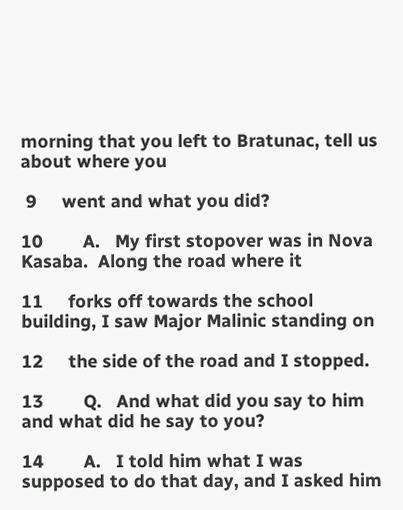morning that you left to Bratunac, tell us about where you

 9     went and what you did?

10        A.   My first stopover was in Nova Kasaba.  Along the road where it

11     forks off towards the school building, I saw Major Malinic standing on

12     the side of the road and I stopped.

13        Q.   And what did you say to him and what did he say to you?

14        A.   I told him what I was supposed to do that day, and I asked him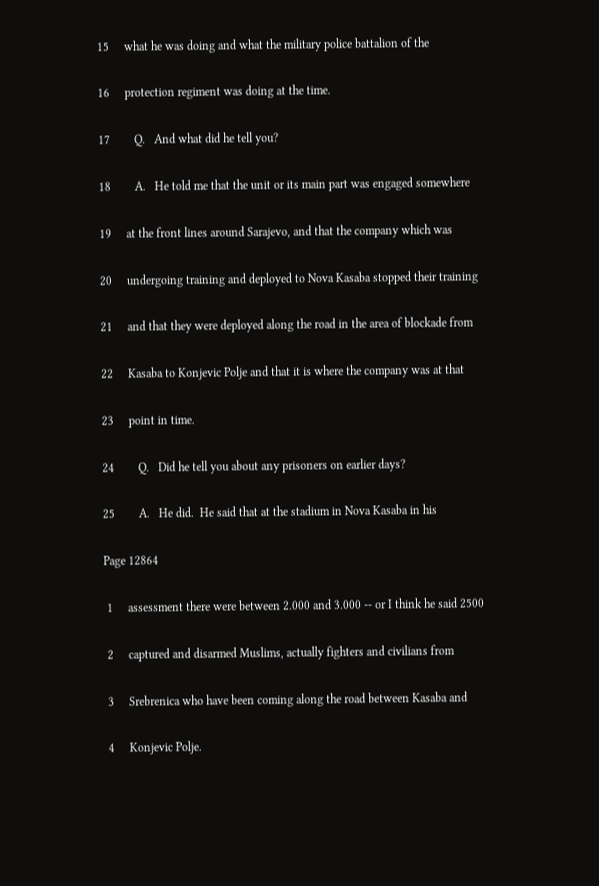15     what he was doing and what the military police battalion of the

16     protection regiment was doing at the time.

17        Q.   And what did he tell you?

18        A.   He told me that the unit or its main part was engaged somewhere

19     at the front lines around Sarajevo, and that the company which was

20     undergoing training and deployed to Nova Kasaba stopped their training

21     and that they were deployed along the road in the area of blockade from

22     Kasaba to Konjevic Polje and that it is where the company was at that

23     point in time.

24        Q.   Did he tell you about any prisoners on earlier days?

25        A.   He did.  He said that at the stadium in Nova Kasaba in his

Page 12864

 1     assessment there were between 2.000 and 3.000 -- or I think he said 2500

 2     captured and disarmed Muslims, actually fighters and civilians from

 3     Srebrenica who have been coming along the road between Kasaba and

 4     Konjevic Polje.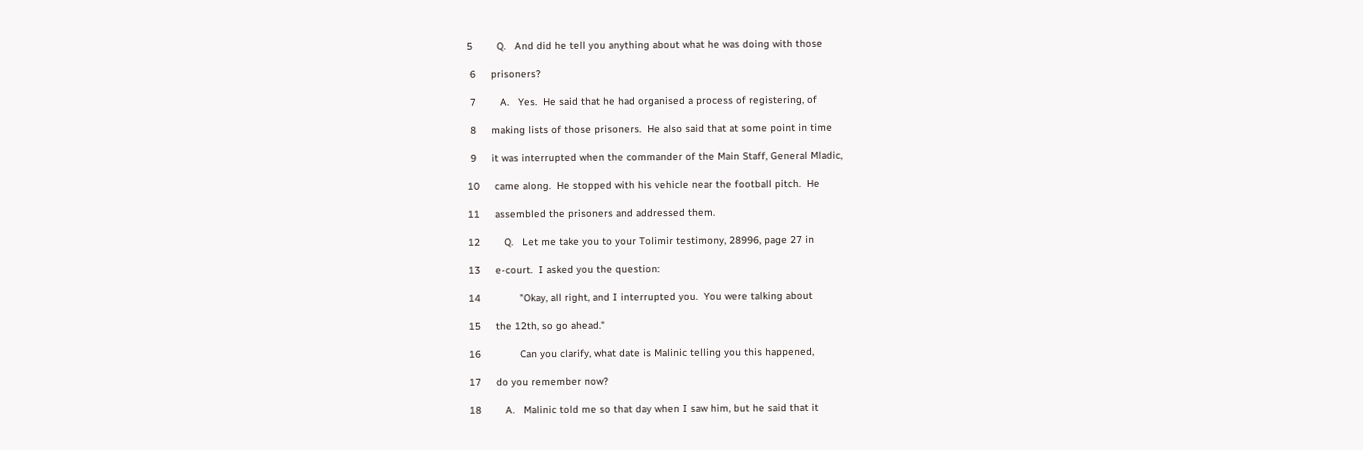5        Q.   And did he tell you anything about what he was doing with those

 6     prisoners?

 7        A.   Yes.  He said that he had organised a process of registering, of

 8     making lists of those prisoners.  He also said that at some point in time

 9     it was interrupted when the commander of the Main Staff, General Mladic,

10     came along.  He stopped with his vehicle near the football pitch.  He

11     assembled the prisoners and addressed them.

12        Q.   Let me take you to your Tolimir testimony, 28996, page 27 in

13     e-court.  I asked you the question:

14             "Okay, all right, and I interrupted you.  You were talking about

15     the 12th, so go ahead."

16             Can you clarify, what date is Malinic telling you this happened,

17     do you remember now?

18        A.   Malinic told me so that day when I saw him, but he said that it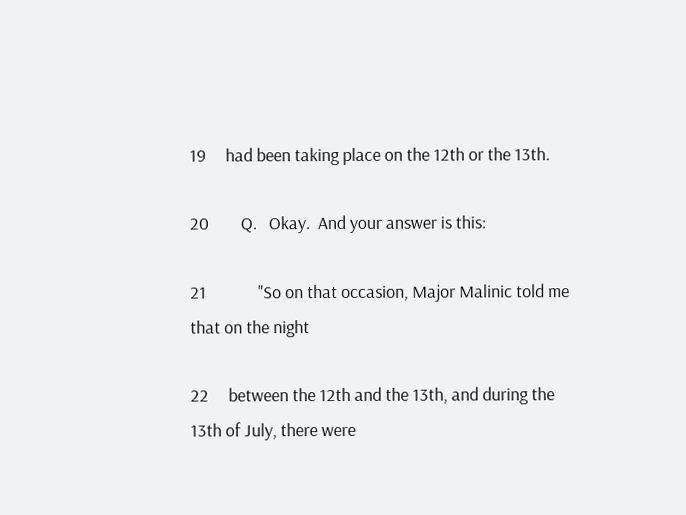19     had been taking place on the 12th or the 13th.

20        Q.   Okay.  And your answer is this:

21             "So on that occasion, Major Malinic told me that on the night

22     between the 12th and the 13th, and during the 13th of July, there were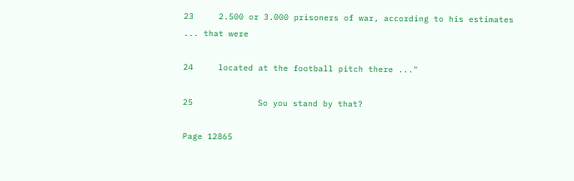23     2.500 or 3.000 prisoners of war, according to his estimates ... that were

24     located at the football pitch there ..."

25             So you stand by that?

Page 12865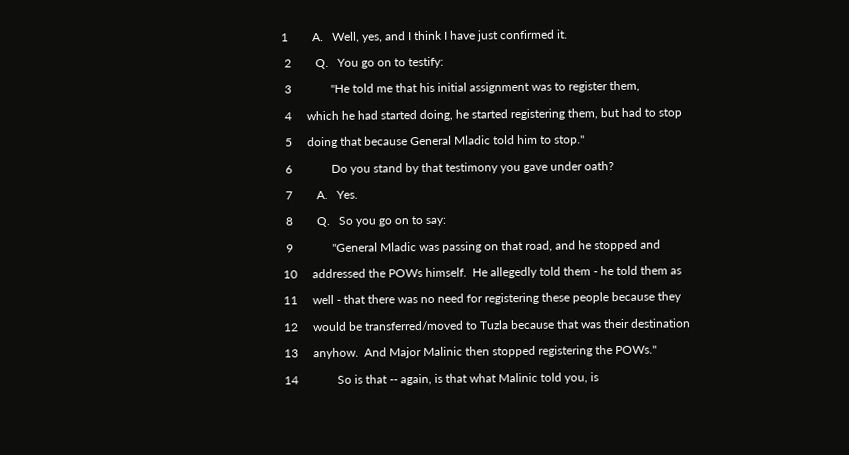1        A.   Well, yes, and I think I have just confirmed it.

 2        Q.   You go on to testify:

 3             "He told me that his initial assignment was to register them,

 4     which he had started doing, he started registering them, but had to stop

 5     doing that because General Mladic told him to stop."

 6             Do you stand by that testimony you gave under oath?

 7        A.   Yes.

 8        Q.   So you go on to say:

 9             "General Mladic was passing on that road, and he stopped and

10     addressed the POWs himself.  He allegedly told them - he told them as

11     well - that there was no need for registering these people because they

12     would be transferred/moved to Tuzla because that was their destination

13     anyhow.  And Major Malinic then stopped registering the POWs."

14             So is that -- again, is that what Malinic told you, is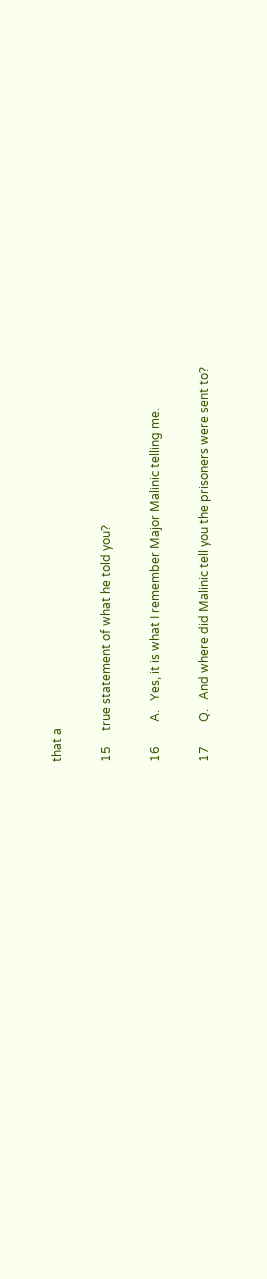that a

15     true statement of what he told you?

16        A.   Yes, it is what I remember Major Malinic telling me.

17        Q.   And where did Malinic tell you the prisoners were sent to?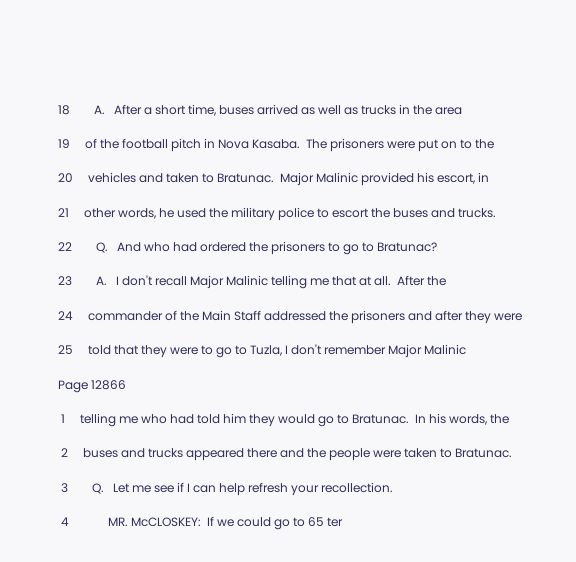18        A.   After a short time, buses arrived as well as trucks in the area

19     of the football pitch in Nova Kasaba.  The prisoners were put on to the

20     vehicles and taken to Bratunac.  Major Malinic provided his escort, in

21     other words, he used the military police to escort the buses and trucks.

22        Q.   And who had ordered the prisoners to go to Bratunac?

23        A.   I don't recall Major Malinic telling me that at all.  After the

24     commander of the Main Staff addressed the prisoners and after they were

25     told that they were to go to Tuzla, I don't remember Major Malinic

Page 12866

 1     telling me who had told him they would go to Bratunac.  In his words, the

 2     buses and trucks appeared there and the people were taken to Bratunac.

 3        Q.   Let me see if I can help refresh your recollection.

 4             MR. McCLOSKEY:  If we could go to 65 ter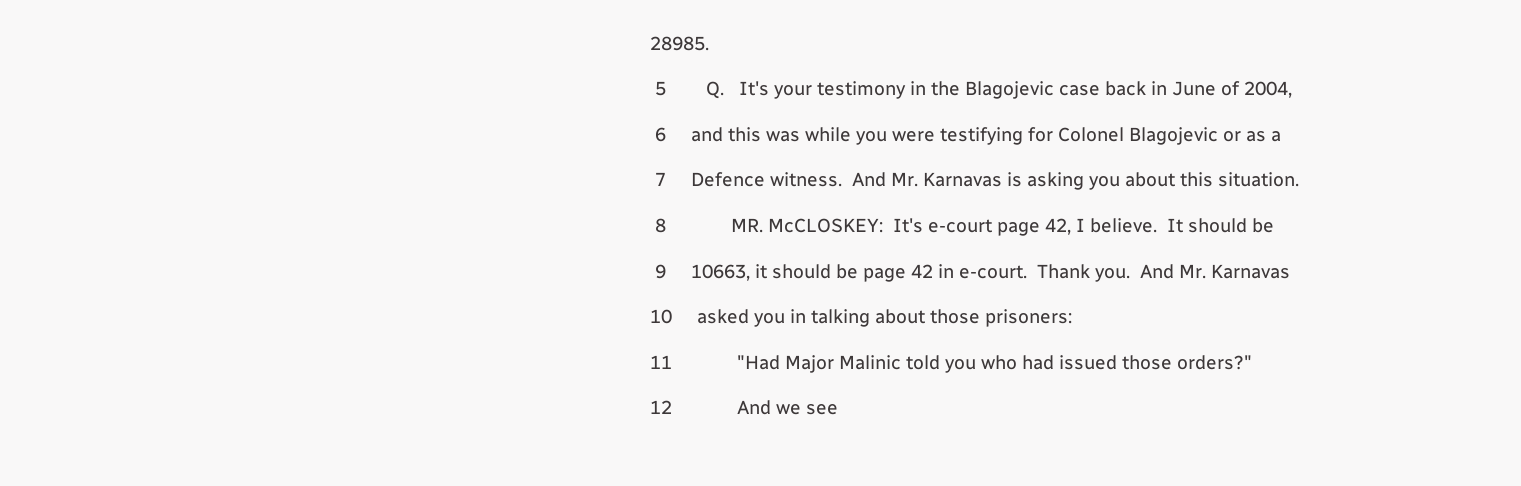28985.

 5        Q.   It's your testimony in the Blagojevic case back in June of 2004,

 6     and this was while you were testifying for Colonel Blagojevic or as a

 7     Defence witness.  And Mr. Karnavas is asking you about this situation.

 8             MR. McCLOSKEY:  It's e-court page 42, I believe.  It should be

 9     10663, it should be page 42 in e-court.  Thank you.  And Mr. Karnavas

10     asked you in talking about those prisoners:

11             "Had Major Malinic told you who had issued those orders?"

12             And we see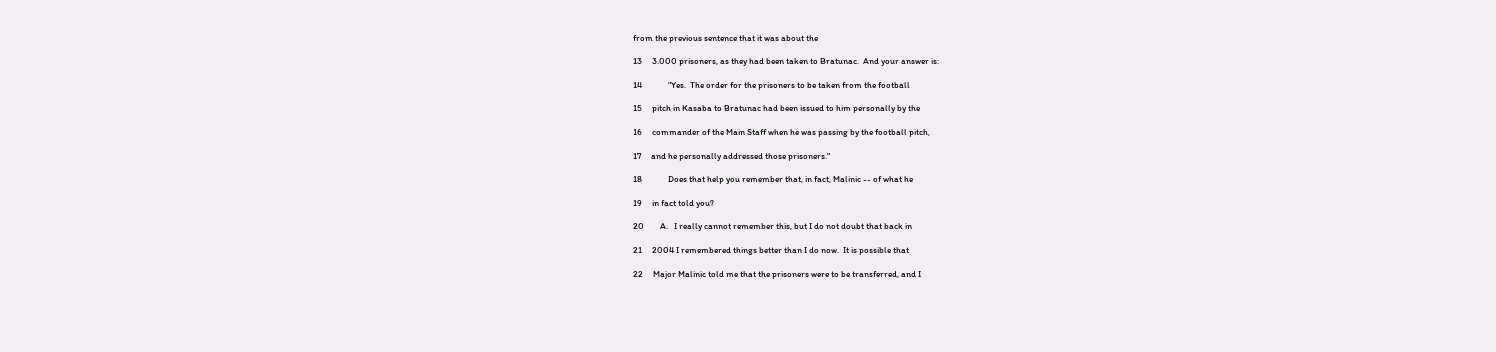from the previous sentence that it was about the

13     3.000 prisoners, as they had been taken to Bratunac.  And your answer is:

14             "Yes.  The order for the prisoners to be taken from the football

15     pitch in Kasaba to Bratunac had been issued to him personally by the

16     commander of the Main Staff when he was passing by the football pitch,

17     and he personally addressed those prisoners."

18             Does that help you remember that, in fact, Malinic -- of what he

19     in fact told you?

20        A.   I really cannot remember this, but I do not doubt that back in

21     2004 I remembered things better than I do now.  It is possible that

22     Major Malinic told me that the prisoners were to be transferred, and I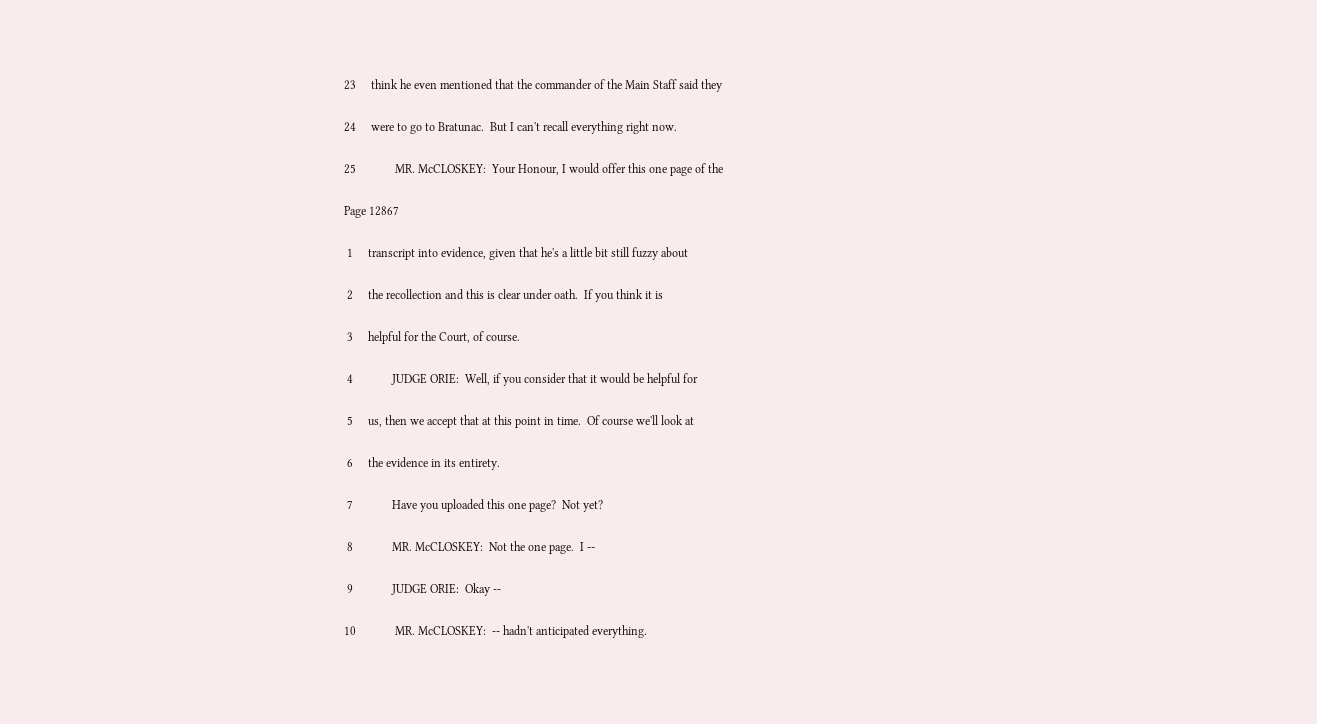23     think he even mentioned that the commander of the Main Staff said they

24     were to go to Bratunac.  But I can't recall everything right now.

25             MR. McCLOSKEY:  Your Honour, I would offer this one page of the

Page 12867

 1     transcript into evidence, given that he's a little bit still fuzzy about

 2     the recollection and this is clear under oath.  If you think it is

 3     helpful for the Court, of course.

 4             JUDGE ORIE:  Well, if you consider that it would be helpful for

 5     us, then we accept that at this point in time.  Of course we'll look at

 6     the evidence in its entirety.

 7             Have you uploaded this one page?  Not yet?

 8             MR. McCLOSKEY:  Not the one page.  I --

 9             JUDGE ORIE:  Okay --

10             MR. McCLOSKEY:  -- hadn't anticipated everything.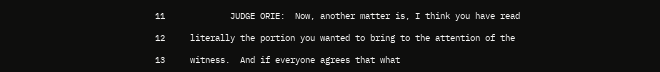11             JUDGE ORIE:  Now, another matter is, I think you have read

12     literally the portion you wanted to bring to the attention of the

13     witness.  And if everyone agrees that what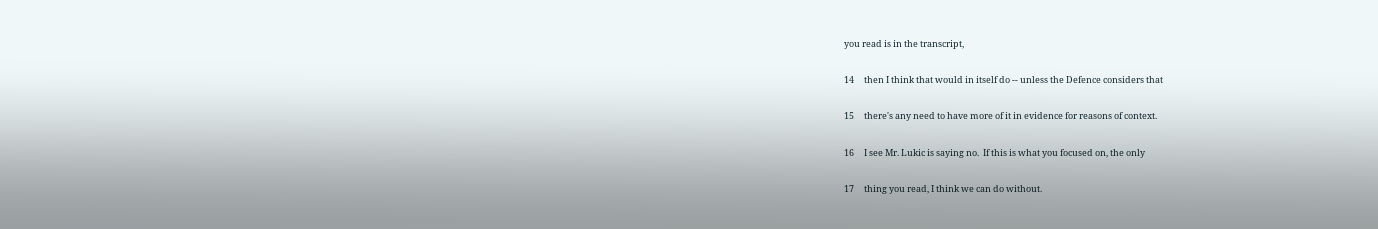you read is in the transcript,

14     then I think that would in itself do -- unless the Defence considers that

15     there's any need to have more of it in evidence for reasons of context.

16     I see Mr. Lukic is saying no.  If this is what you focused on, the only

17     thing you read, I think we can do without.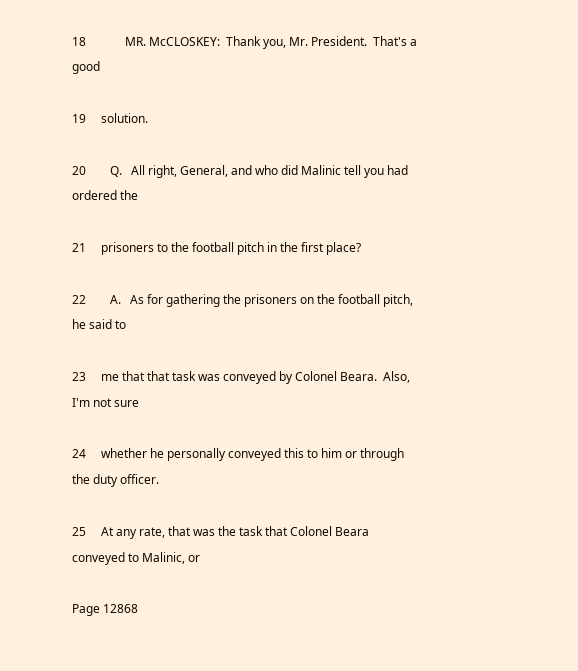18             MR. McCLOSKEY:  Thank you, Mr. President.  That's a good

19     solution.

20        Q.   All right, General, and who did Malinic tell you had ordered the

21     prisoners to the football pitch in the first place?

22        A.   As for gathering the prisoners on the football pitch, he said to

23     me that that task was conveyed by Colonel Beara.  Also, I'm not sure

24     whether he personally conveyed this to him or through the duty officer.

25     At any rate, that was the task that Colonel Beara conveyed to Malinic, or

Page 12868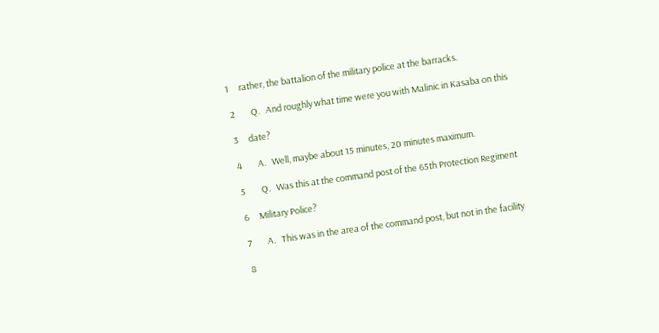1     rather, the battalion of the military police at the barracks.

 2        Q.   And roughly what time were you with Malinic in Kasaba on this

 3     date?

 4        A.   Well, maybe about 15 minutes, 20 minutes maximum.

 5        Q.   Was this at the command post of the 65th Protection Regiment

 6     Military Police?

 7        A.   This was in the area of the command post, but not in the facility

 8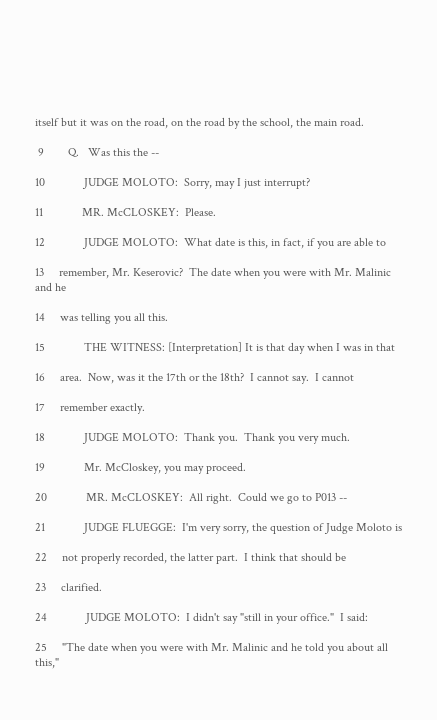itself but it was on the road, on the road by the school, the main road.

 9        Q.   Was this the --

10             JUDGE MOLOTO:  Sorry, may I just interrupt?

11             MR. McCLOSKEY:  Please.

12             JUDGE MOLOTO:  What date is this, in fact, if you are able to

13     remember, Mr. Keserovic?  The date when you were with Mr. Malinic and he

14     was telling you all this.

15             THE WITNESS: [Interpretation] It is that day when I was in that

16     area.  Now, was it the 17th or the 18th?  I cannot say.  I cannot

17     remember exactly.

18             JUDGE MOLOTO:  Thank you.  Thank you very much.

19             Mr. McCloskey, you may proceed.

20             MR. McCLOSKEY:  All right.  Could we go to P013 --

21             JUDGE FLUEGGE:  I'm very sorry, the question of Judge Moloto is

22     not properly recorded, the latter part.  I think that should be

23     clarified.

24             JUDGE MOLOTO:  I didn't say "still in your office."  I said:

25     "The date when you were with Mr. Malinic and he told you about all this,"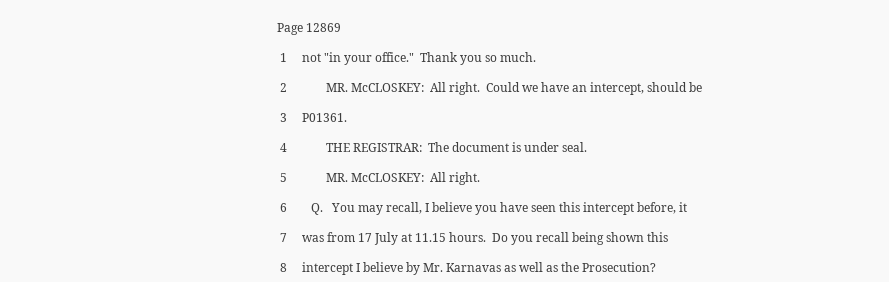Page 12869

 1     not "in your office."  Thank you so much.

 2             MR. McCLOSKEY:  All right.  Could we have an intercept, should be

 3     P01361.

 4             THE REGISTRAR:  The document is under seal.

 5             MR. McCLOSKEY:  All right.

 6        Q.   You may recall, I believe you have seen this intercept before, it

 7     was from 17 July at 11.15 hours.  Do you recall being shown this

 8     intercept I believe by Mr. Karnavas as well as the Prosecution?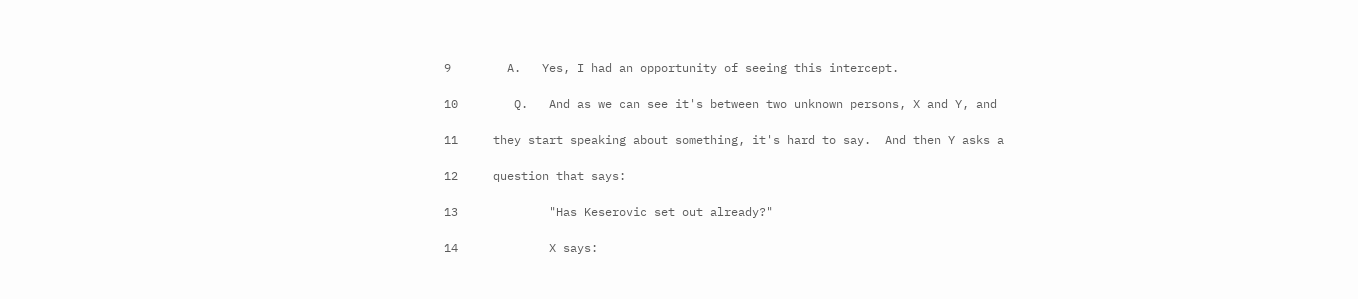9        A.   Yes, I had an opportunity of seeing this intercept.

10        Q.   And as we can see it's between two unknown persons, X and Y, and

11     they start speaking about something, it's hard to say.  And then Y asks a

12     question that says:

13             "Has Keserovic set out already?"

14             X says: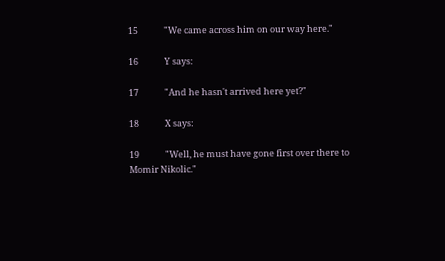15             "We came across him on our way here."

16             Y says:

17             "And he hasn't arrived here yet?"

18             X says:

19             "Well, he must have gone first over there to Momir Nikolic."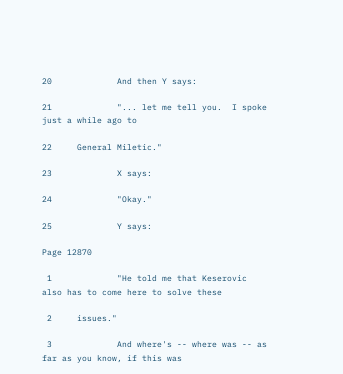20             And then Y says:

21             "... let me tell you.  I spoke just a while ago to

22     General Miletic."

23             X says:

24             "Okay."

25             Y says:

Page 12870

 1             "He told me that Keserovic also has to come here to solve these

 2     issues."

 3             And where's -- where was -- as far as you know, if this was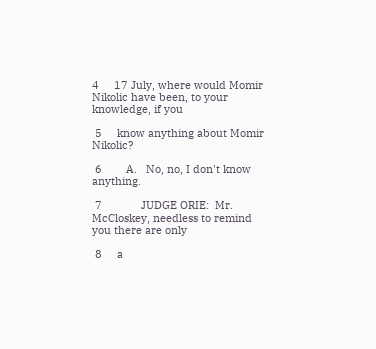4     17 July, where would Momir Nikolic have been, to your knowledge, if you

 5     know anything about Momir Nikolic?

 6        A.   No, no, I don't know anything.

 7             JUDGE ORIE:  Mr. McCloskey, needless to remind you there are only

 8     a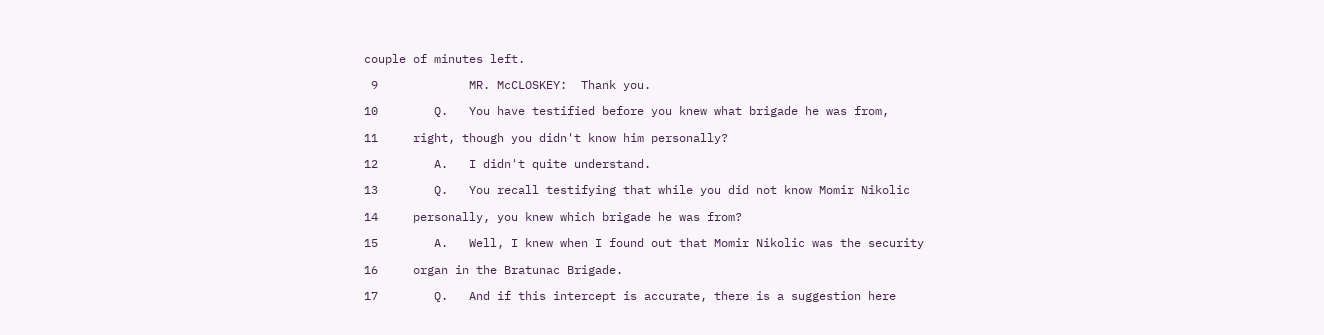couple of minutes left.

 9             MR. McCLOSKEY:  Thank you.

10        Q.   You have testified before you knew what brigade he was from,

11     right, though you didn't know him personally?

12        A.   I didn't quite understand.

13        Q.   You recall testifying that while you did not know Momir Nikolic

14     personally, you knew which brigade he was from?

15        A.   Well, I knew when I found out that Momir Nikolic was the security

16     organ in the Bratunac Brigade.

17        Q.   And if this intercept is accurate, there is a suggestion here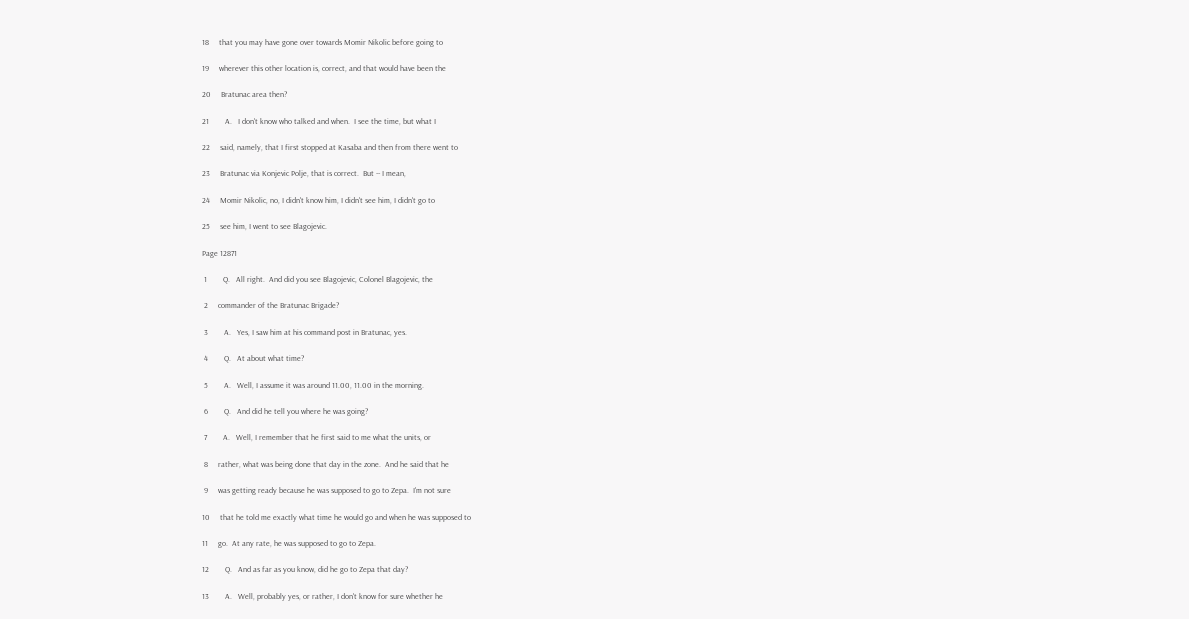18     that you may have gone over towards Momir Nikolic before going to

19     wherever this other location is, correct, and that would have been the

20     Bratunac area then?

21        A.   I don't know who talked and when.  I see the time, but what I

22     said, namely, that I first stopped at Kasaba and then from there went to

23     Bratunac via Konjevic Polje, that is correct.  But -- I mean,

24     Momir Nikolic, no, I didn't know him, I didn't see him, I didn't go to

25     see him, I went to see Blagojevic.

Page 12871

 1        Q.   All right.  And did you see Blagojevic, Colonel Blagojevic, the

 2     commander of the Bratunac Brigade?

 3        A.   Yes, I saw him at his command post in Bratunac, yes.

 4        Q.   At about what time?

 5        A.   Well, I assume it was around 11.00, 11.00 in the morning.

 6        Q.   And did he tell you where he was going?

 7        A.   Well, I remember that he first said to me what the units, or

 8     rather, what was being done that day in the zone.  And he said that he

 9     was getting ready because he was supposed to go to Zepa.  I'm not sure

10     that he told me exactly what time he would go and when he was supposed to

11     go.  At any rate, he was supposed to go to Zepa.

12        Q.   And as far as you know, did he go to Zepa that day?

13        A.   Well, probably yes, or rather, I don't know for sure whether he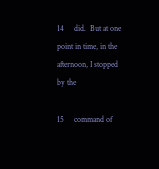14     did.  But at one point in time, in the afternoon, I stopped by the

15     command of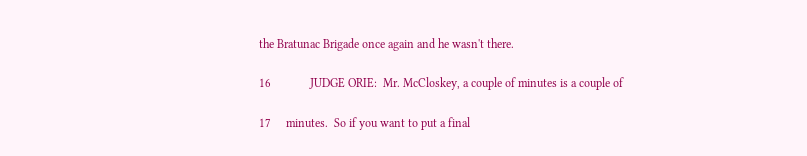the Bratunac Brigade once again and he wasn't there.

16             JUDGE ORIE:  Mr. McCloskey, a couple of minutes is a couple of

17     minutes.  So if you want to put a final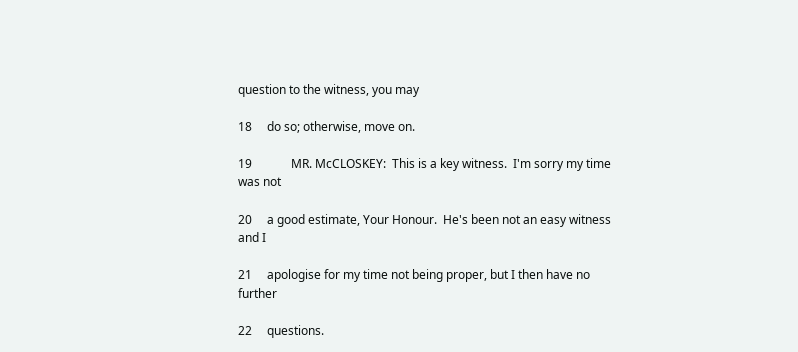question to the witness, you may

18     do so; otherwise, move on.

19             MR. McCLOSKEY:  This is a key witness.  I'm sorry my time was not

20     a good estimate, Your Honour.  He's been not an easy witness and I

21     apologise for my time not being proper, but I then have no further

22     questions.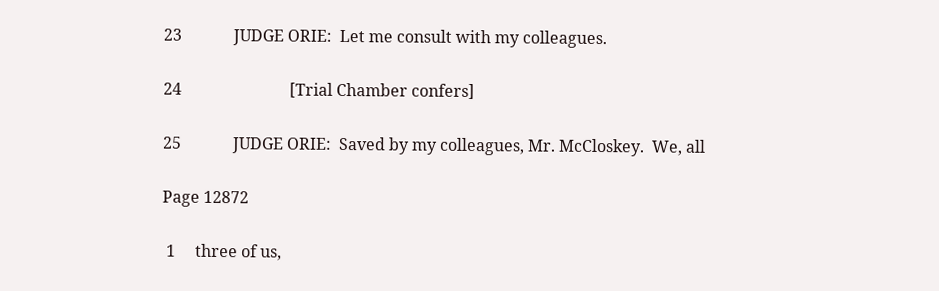23             JUDGE ORIE:  Let me consult with my colleagues.

24                           [Trial Chamber confers]

25             JUDGE ORIE:  Saved by my colleagues, Mr. McCloskey.  We, all

Page 12872

 1     three of us,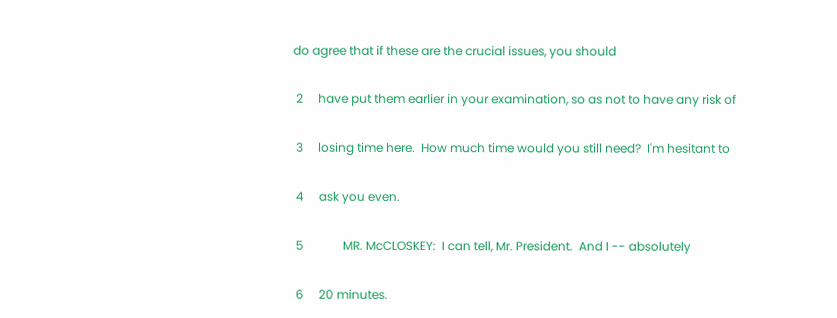do agree that if these are the crucial issues, you should

 2     have put them earlier in your examination, so as not to have any risk of

 3     losing time here.  How much time would you still need?  I'm hesitant to

 4     ask you even.

 5             MR. McCLOSKEY:  I can tell, Mr. President.  And I -- absolutely

 6     20 minutes.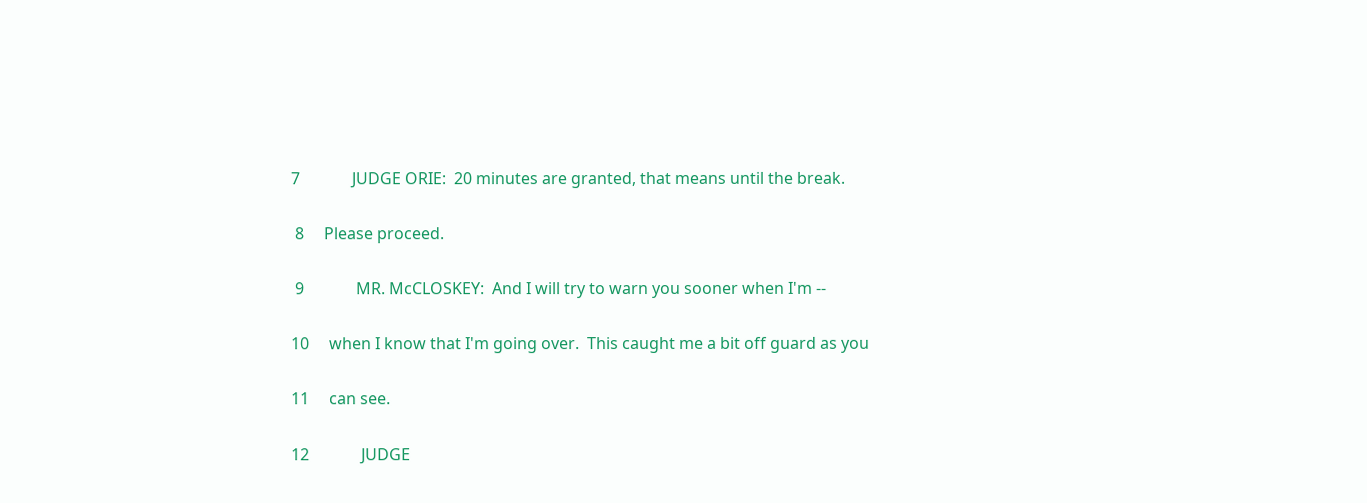7             JUDGE ORIE:  20 minutes are granted, that means until the break.

 8     Please proceed.

 9             MR. McCLOSKEY:  And I will try to warn you sooner when I'm --

10     when I know that I'm going over.  This caught me a bit off guard as you

11     can see.

12             JUDGE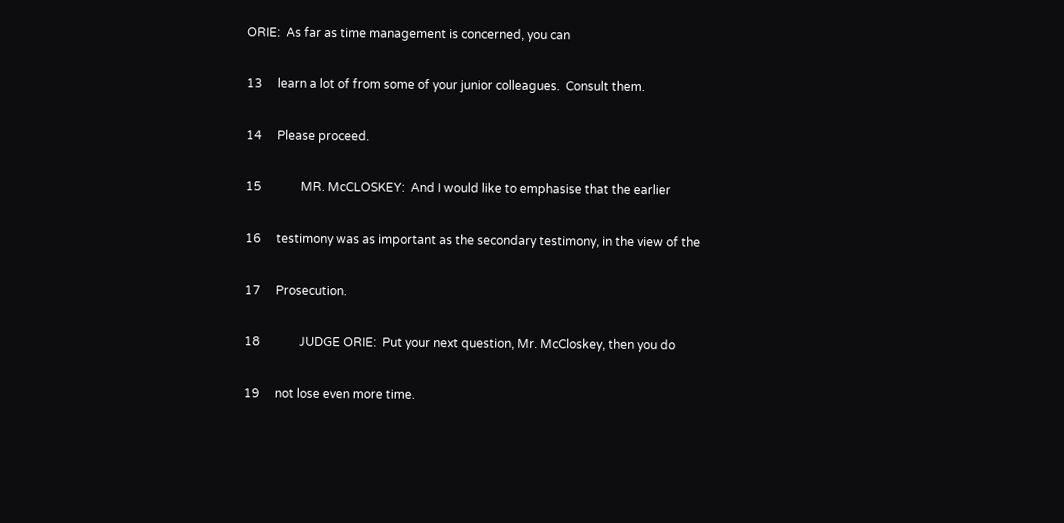ORIE:  As far as time management is concerned, you can

13     learn a lot of from some of your junior colleagues.  Consult them.

14     Please proceed.

15             MR. McCLOSKEY:  And I would like to emphasise that the earlier

16     testimony was as important as the secondary testimony, in the view of the

17     Prosecution.

18             JUDGE ORIE:  Put your next question, Mr. McCloskey, then you do

19     not lose even more time.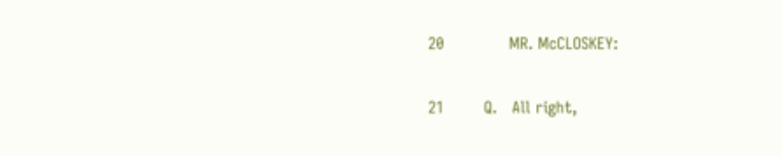20             MR. McCLOSKEY:

21        Q.   All right,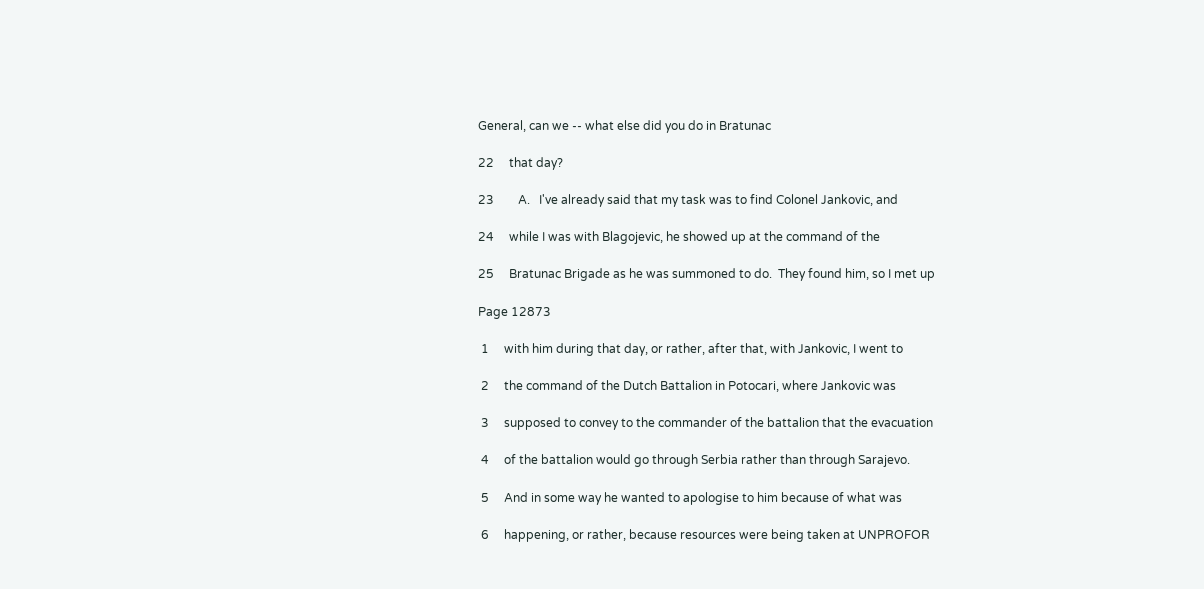General, can we -- what else did you do in Bratunac

22     that day?

23        A.   I've already said that my task was to find Colonel Jankovic, and

24     while I was with Blagojevic, he showed up at the command of the

25     Bratunac Brigade as he was summoned to do.  They found him, so I met up

Page 12873

 1     with him during that day, or rather, after that, with Jankovic, I went to

 2     the command of the Dutch Battalion in Potocari, where Jankovic was

 3     supposed to convey to the commander of the battalion that the evacuation

 4     of the battalion would go through Serbia rather than through Sarajevo.

 5     And in some way he wanted to apologise to him because of what was

 6     happening, or rather, because resources were being taken at UNPROFOR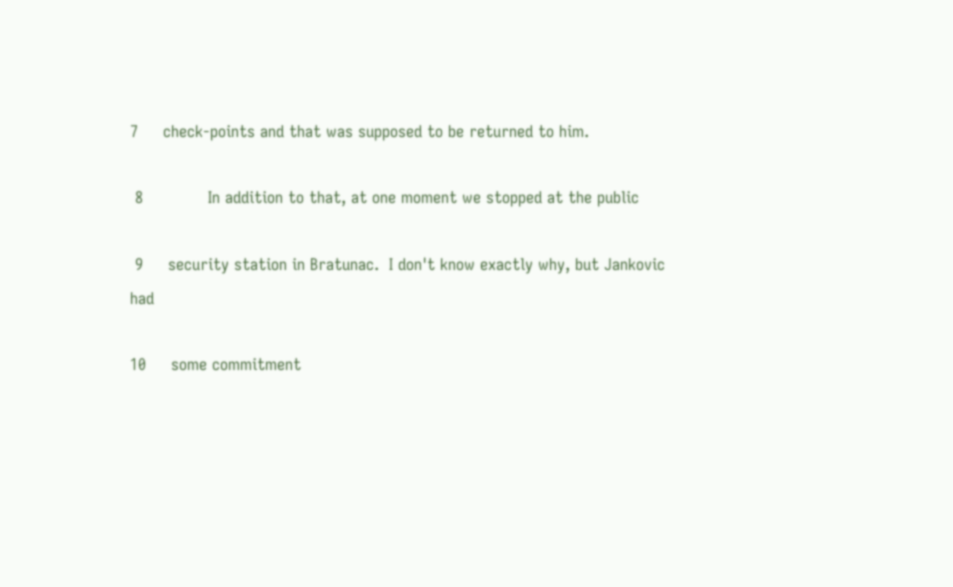7     check-points and that was supposed to be returned to him.

 8             In addition to that, at one moment we stopped at the public

 9     security station in Bratunac.  I don't know exactly why, but Jankovic had

10     some commitment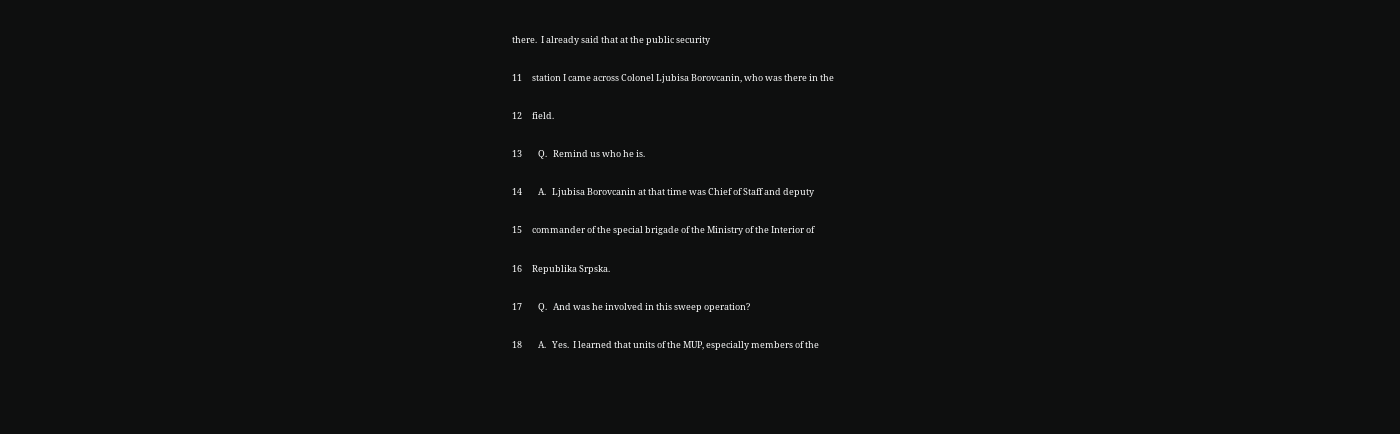there.  I already said that at the public security

11     station I came across Colonel Ljubisa Borovcanin, who was there in the

12     field.

13        Q.   Remind us who he is.

14        A.   Ljubisa Borovcanin at that time was Chief of Staff and deputy

15     commander of the special brigade of the Ministry of the Interior of

16     Republika Srpska.

17        Q.   And was he involved in this sweep operation?

18        A.   Yes.  I learned that units of the MUP, especially members of the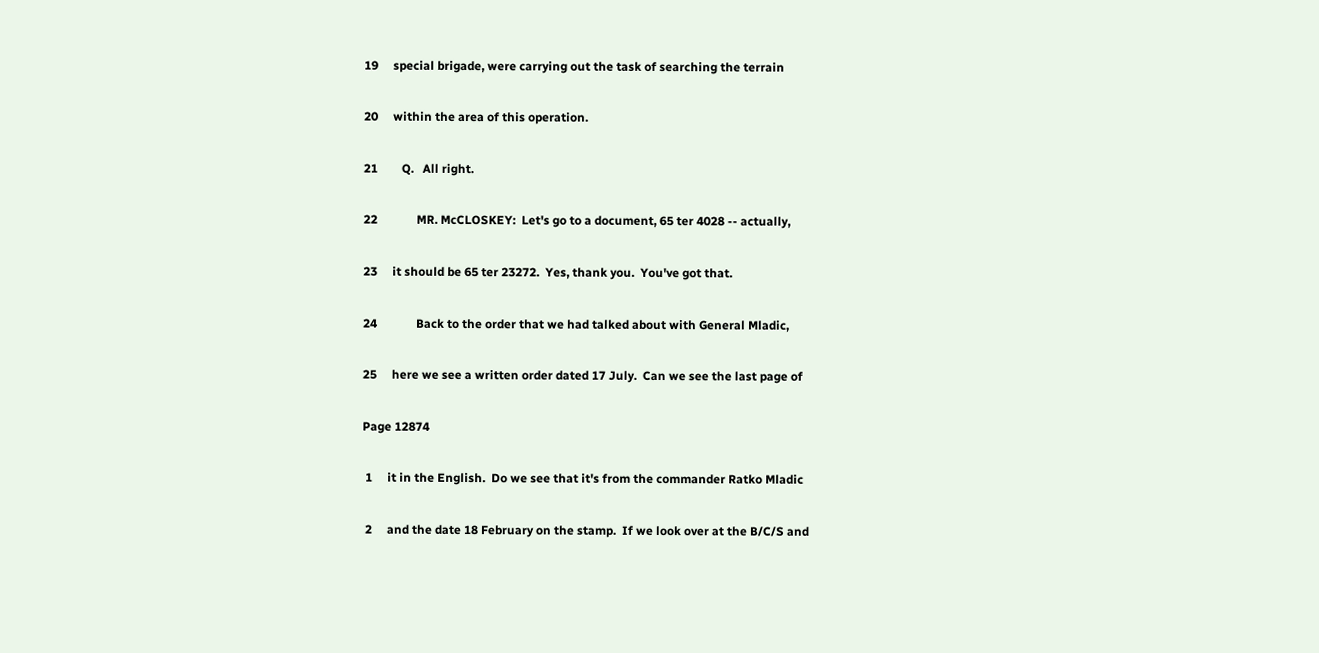19     special brigade, were carrying out the task of searching the terrain

20     within the area of this operation.

21        Q.   All right.

22             MR. McCLOSKEY:  Let's go to a document, 65 ter 4028 -- actually,

23     it should be 65 ter 23272.  Yes, thank you.  You've got that.

24             Back to the order that we had talked about with General Mladic,

25     here we see a written order dated 17 July.  Can we see the last page of

Page 12874

 1     it in the English.  Do we see that it's from the commander Ratko Mladic

 2     and the date 18 February on the stamp.  If we look over at the B/C/S and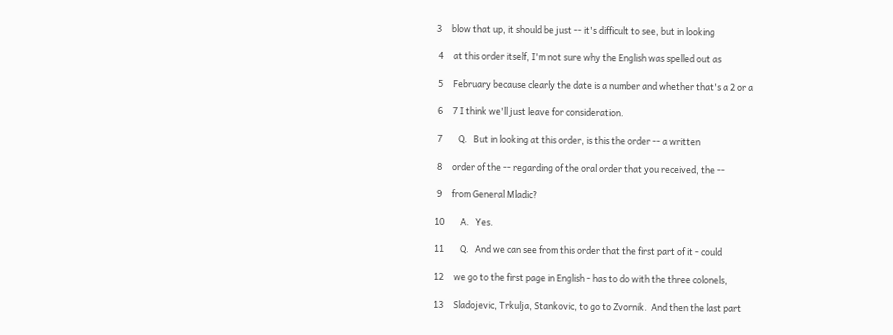3     blow that up, it should be just -- it's difficult to see, but in looking

 4     at this order itself, I'm not sure why the English was spelled out as

 5     February because clearly the date is a number and whether that's a 2 or a

 6     7 I think we'll just leave for consideration.

 7        Q.   But in looking at this order, is this the order -- a written

 8     order of the -- regarding of the oral order that you received, the --

 9     from General Mladic?

10        A.   Yes.

11        Q.   And we can see from this order that the first part of it - could

12     we go to the first page in English - has to do with the three colonels,

13     Sladojevic, Trkulja, Stankovic, to go to Zvornik.  And then the last part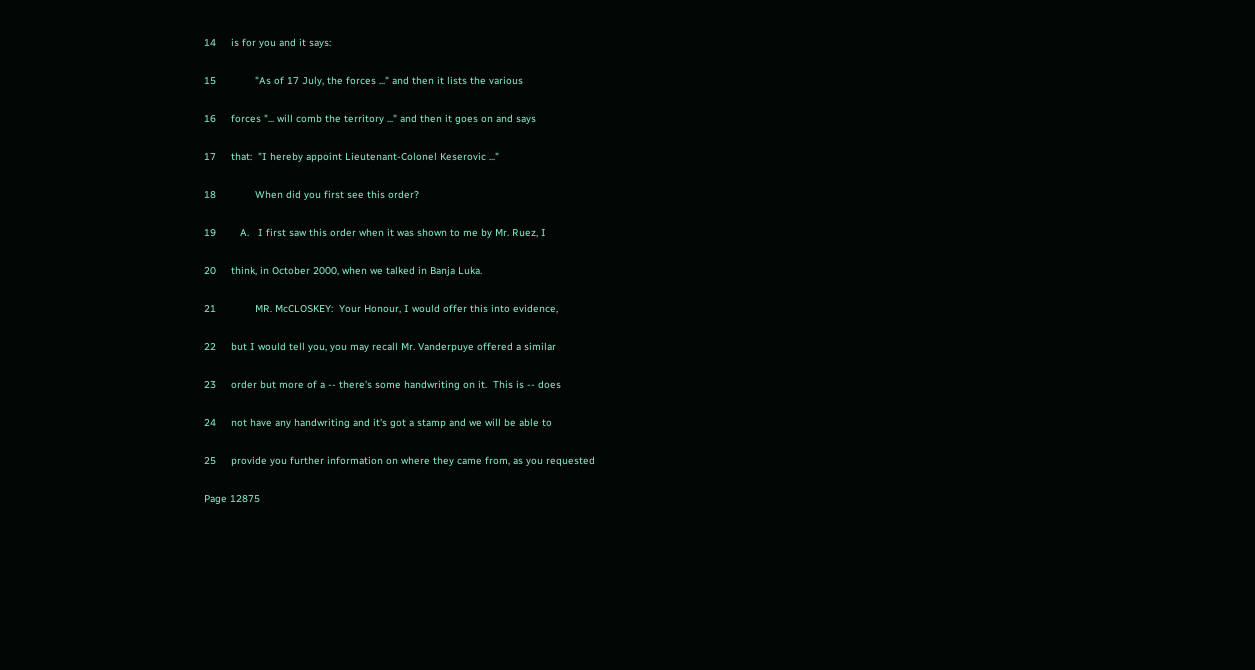14     is for you and it says:

15             "As of 17 July, the forces ..." and then it lists the various

16     forces "... will comb the territory ..." and then it goes on and says

17     that:  "I hereby appoint Lieutenant-Colonel Keserovic ..."

18             When did you first see this order?

19        A.   I first saw this order when it was shown to me by Mr. Ruez, I

20     think, in October 2000, when we talked in Banja Luka.

21             MR. McCLOSKEY:  Your Honour, I would offer this into evidence,

22     but I would tell you, you may recall Mr. Vanderpuye offered a similar

23     order but more of a -- there's some handwriting on it.  This is -- does

24     not have any handwriting and it's got a stamp and we will be able to

25     provide you further information on where they came from, as you requested

Page 12875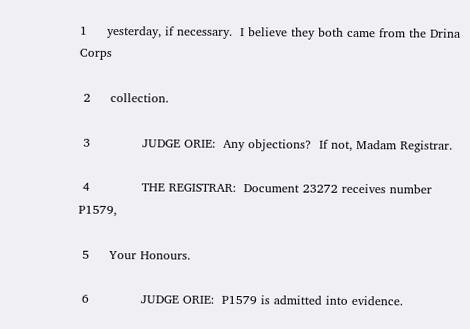1     yesterday, if necessary.  I believe they both came from the Drina Corps

 2     collection.

 3             JUDGE ORIE:  Any objections?  If not, Madam Registrar.

 4             THE REGISTRAR:  Document 23272 receives number P1579,

 5     Your Honours.

 6             JUDGE ORIE:  P1579 is admitted into evidence.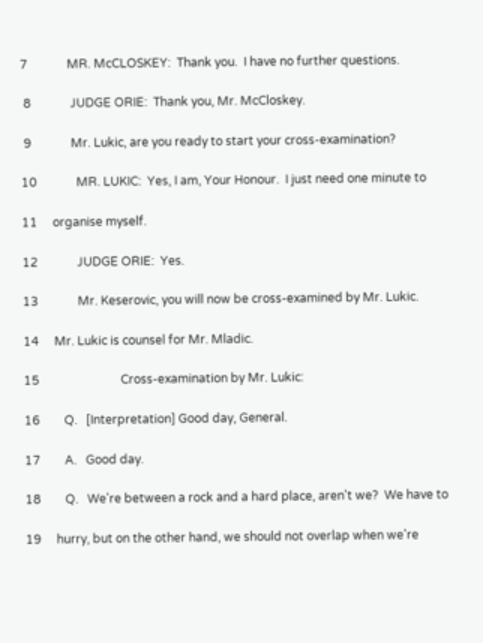7             MR. McCLOSKEY:  Thank you.  I have no further questions.

 8             JUDGE ORIE:  Thank you, Mr. McCloskey.

 9             Mr. Lukic, are you ready to start your cross-examination?

10             MR. LUKIC:  Yes, I am, Your Honour.  I just need one minute to

11     organise myself.

12             JUDGE ORIE:  Yes.

13             Mr. Keserovic, you will now be cross-examined by Mr. Lukic.

14     Mr. Lukic is counsel for Mr. Mladic.

15                           Cross-examination by Mr. Lukic:

16        Q.   [Interpretation] Good day, General.

17        A.   Good day.

18        Q.   We're between a rock and a hard place, aren't we?  We have to

19     hurry, but on the other hand, we should not overlap when we're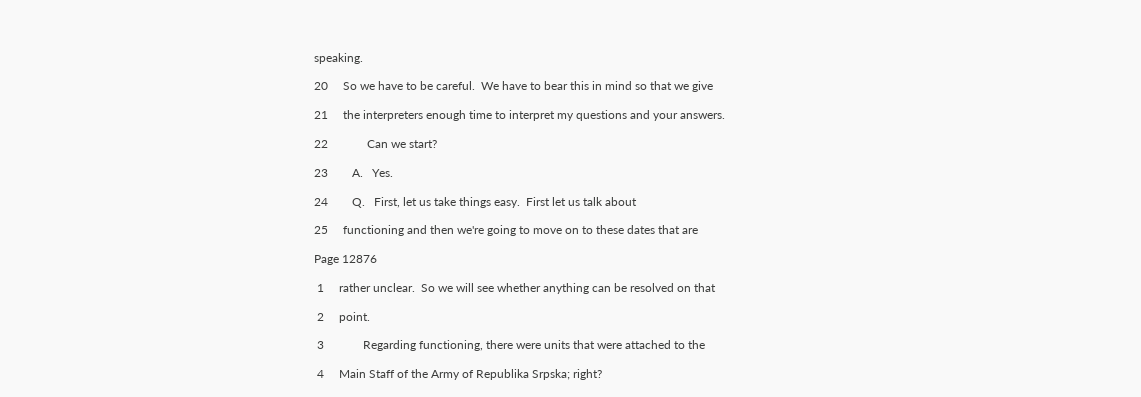speaking.

20     So we have to be careful.  We have to bear this in mind so that we give

21     the interpreters enough time to interpret my questions and your answers.

22             Can we start?

23        A.   Yes.

24        Q.   First, let us take things easy.  First let us talk about

25     functioning and then we're going to move on to these dates that are

Page 12876

 1     rather unclear.  So we will see whether anything can be resolved on that

 2     point.

 3             Regarding functioning, there were units that were attached to the

 4     Main Staff of the Army of Republika Srpska; right?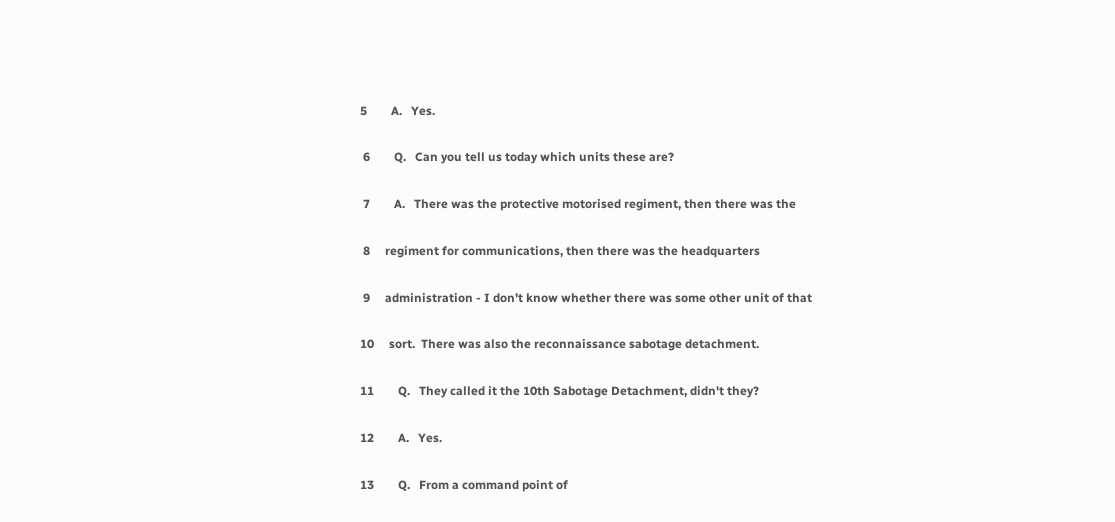5        A.   Yes.

 6        Q.   Can you tell us today which units these are?

 7        A.   There was the protective motorised regiment, then there was the

 8     regiment for communications, then there was the headquarters

 9     administration - I don't know whether there was some other unit of that

10     sort.  There was also the reconnaissance sabotage detachment.

11        Q.   They called it the 10th Sabotage Detachment, didn't they?

12        A.   Yes.

13        Q.   From a command point of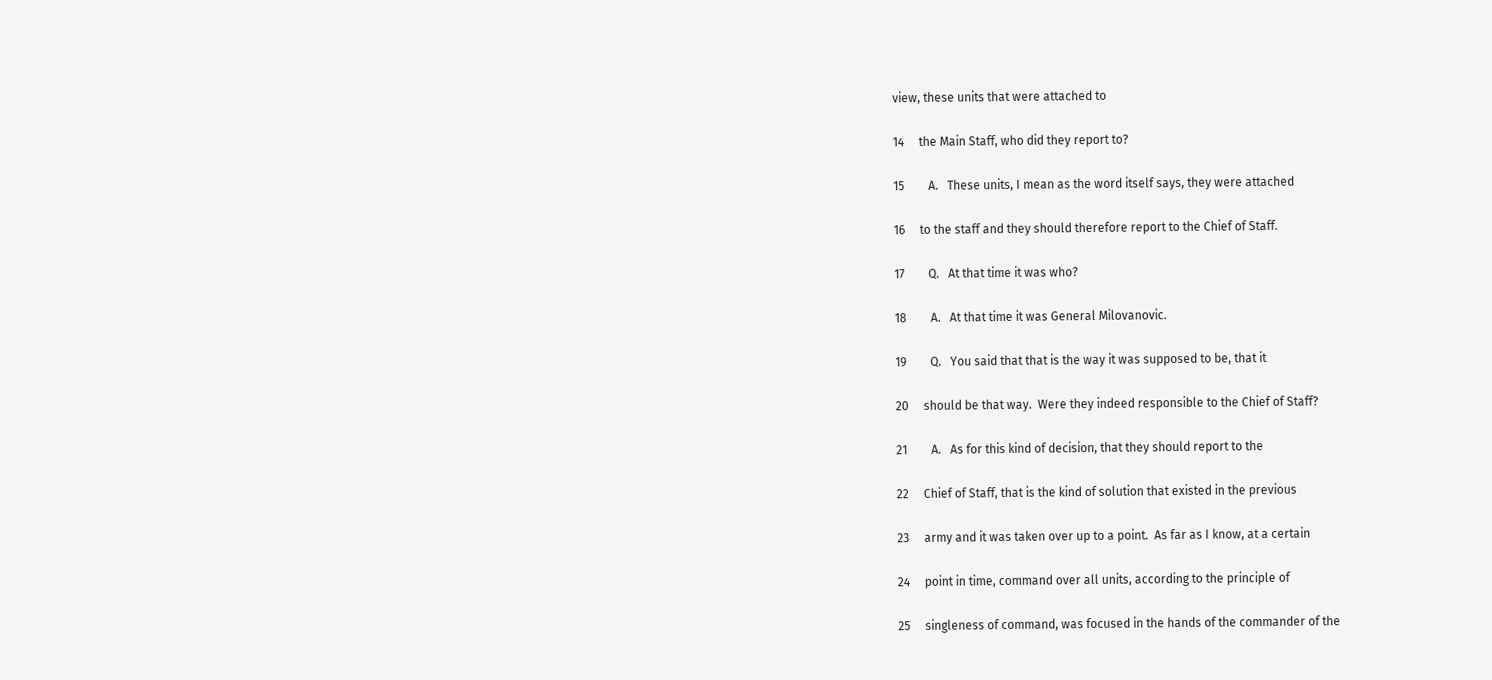view, these units that were attached to

14     the Main Staff, who did they report to?

15        A.   These units, I mean as the word itself says, they were attached

16     to the staff and they should therefore report to the Chief of Staff.

17        Q.   At that time it was who?

18        A.   At that time it was General Milovanovic.

19        Q.   You said that that is the way it was supposed to be, that it

20     should be that way.  Were they indeed responsible to the Chief of Staff?

21        A.   As for this kind of decision, that they should report to the

22     Chief of Staff, that is the kind of solution that existed in the previous

23     army and it was taken over up to a point.  As far as I know, at a certain

24     point in time, command over all units, according to the principle of

25     singleness of command, was focused in the hands of the commander of the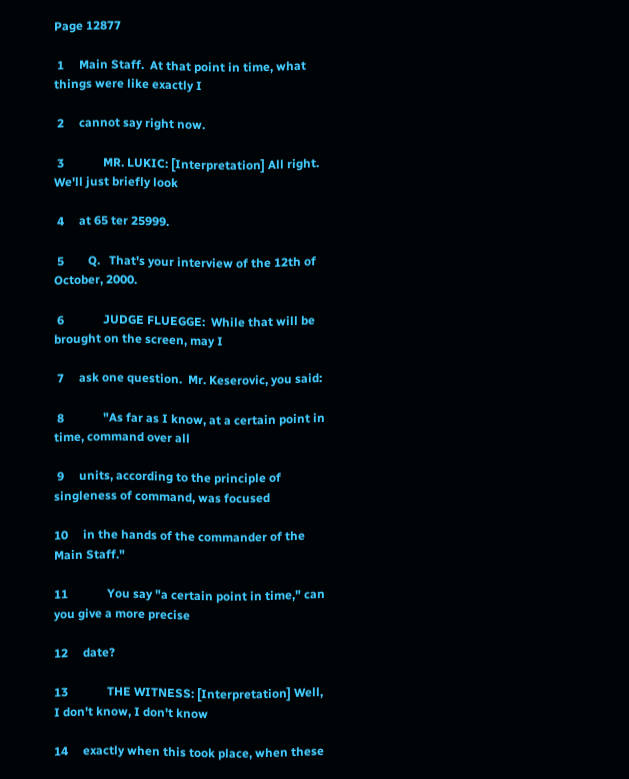Page 12877

 1     Main Staff.  At that point in time, what things were like exactly I

 2     cannot say right now.

 3             MR. LUKIC: [Interpretation] All right.  We'll just briefly look

 4     at 65 ter 25999.

 5        Q.   That's your interview of the 12th of October, 2000.

 6             JUDGE FLUEGGE:  While that will be brought on the screen, may I

 7     ask one question.  Mr. Keserovic, you said:

 8             "As far as I know, at a certain point in time, command over all

 9     units, according to the principle of singleness of command, was focused

10     in the hands of the commander of the Main Staff."

11             You say "a certain point in time," can you give a more precise

12     date?

13             THE WITNESS: [Interpretation] Well, I don't know, I don't know

14     exactly when this took place, when these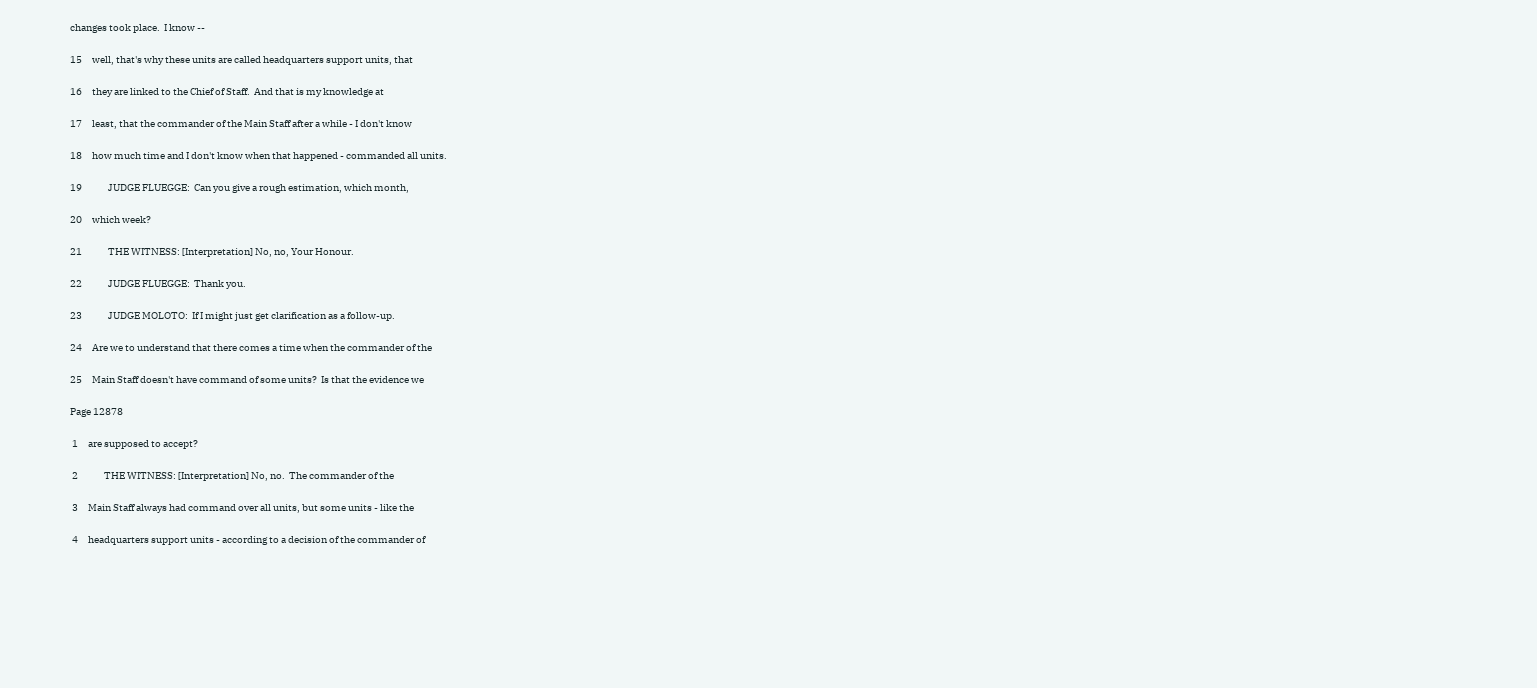changes took place.  I know --

15     well, that's why these units are called headquarters support units, that

16     they are linked to the Chief of Staff.  And that is my knowledge at

17     least, that the commander of the Main Staff after a while - I don't know

18     how much time and I don't know when that happened - commanded all units.

19             JUDGE FLUEGGE:  Can you give a rough estimation, which month,

20     which week?

21             THE WITNESS: [Interpretation] No, no, Your Honour.

22             JUDGE FLUEGGE:  Thank you.

23             JUDGE MOLOTO:  If I might just get clarification as a follow-up.

24     Are we to understand that there comes a time when the commander of the

25     Main Staff doesn't have command of some units?  Is that the evidence we

Page 12878

 1     are supposed to accept?

 2             THE WITNESS: [Interpretation] No, no.  The commander of the

 3     Main Staff always had command over all units, but some units - like the

 4     headquarters support units - according to a decision of the commander of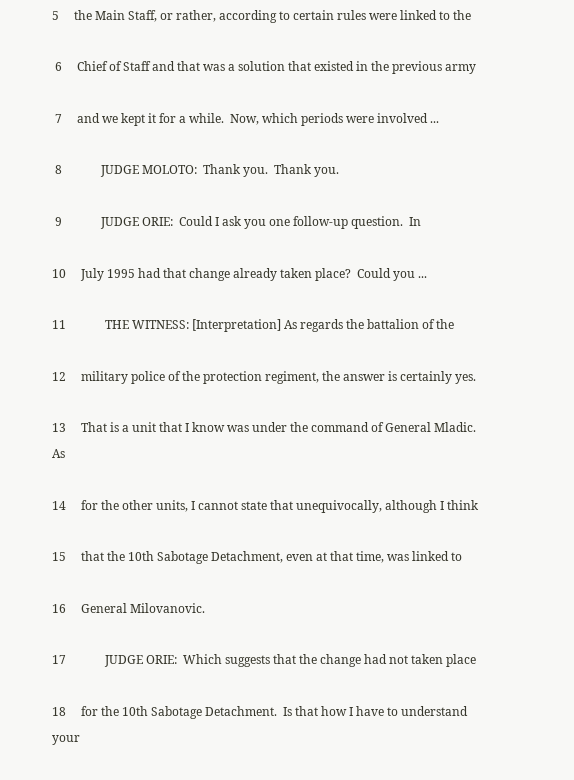5     the Main Staff, or rather, according to certain rules were linked to the

 6     Chief of Staff and that was a solution that existed in the previous army

 7     and we kept it for a while.  Now, which periods were involved ...

 8             JUDGE MOLOTO:  Thank you.  Thank you.

 9             JUDGE ORIE:  Could I ask you one follow-up question.  In

10     July 1995 had that change already taken place?  Could you ...

11             THE WITNESS: [Interpretation] As regards the battalion of the

12     military police of the protection regiment, the answer is certainly yes.

13     That is a unit that I know was under the command of General Mladic.  As

14     for the other units, I cannot state that unequivocally, although I think

15     that the 10th Sabotage Detachment, even at that time, was linked to

16     General Milovanovic.

17             JUDGE ORIE:  Which suggests that the change had not taken place

18     for the 10th Sabotage Detachment.  Is that how I have to understand your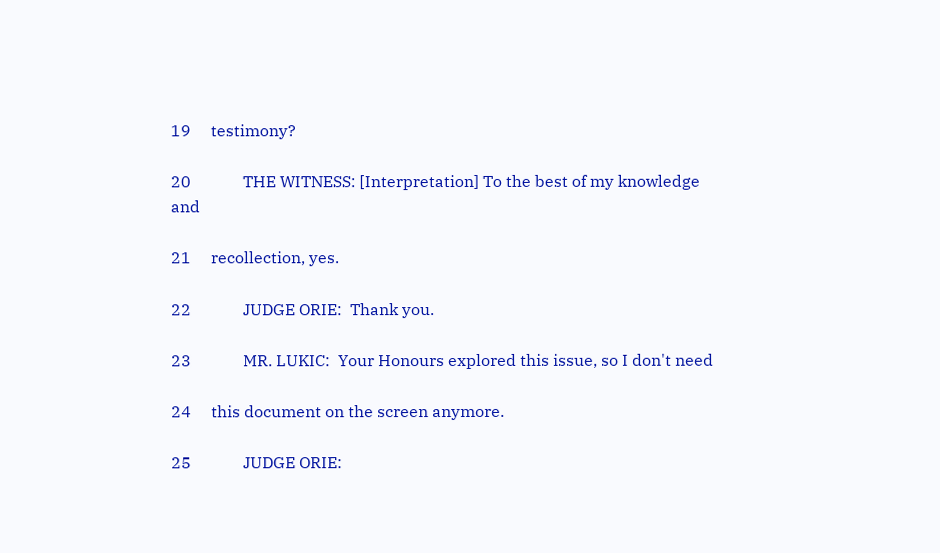19     testimony?

20             THE WITNESS: [Interpretation] To the best of my knowledge and

21     recollection, yes.

22             JUDGE ORIE:  Thank you.

23             MR. LUKIC:  Your Honours explored this issue, so I don't need

24     this document on the screen anymore.

25             JUDGE ORIE: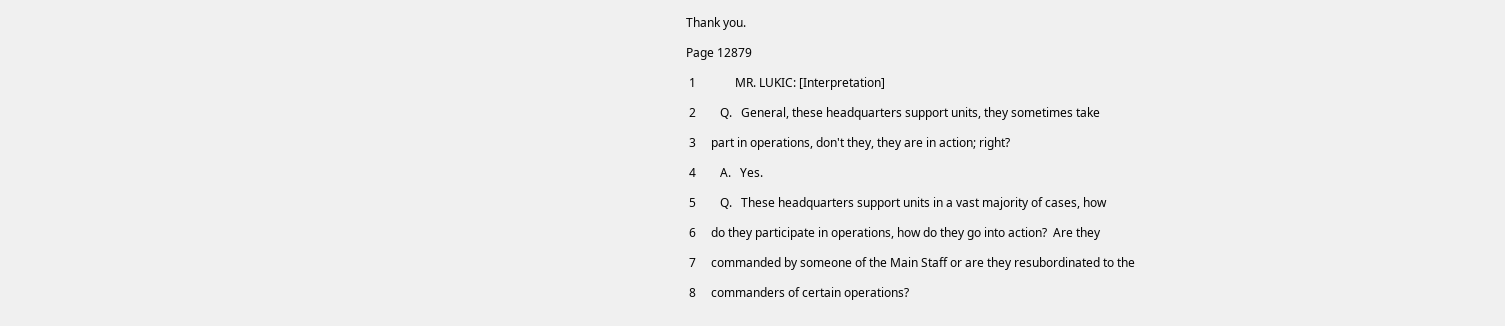Thank you.

Page 12879

 1             MR. LUKIC: [Interpretation]

 2        Q.   General, these headquarters support units, they sometimes take

 3     part in operations, don't they, they are in action; right?

 4        A.   Yes.

 5        Q.   These headquarters support units in a vast majority of cases, how

 6     do they participate in operations, how do they go into action?  Are they

 7     commanded by someone of the Main Staff or are they resubordinated to the

 8     commanders of certain operations?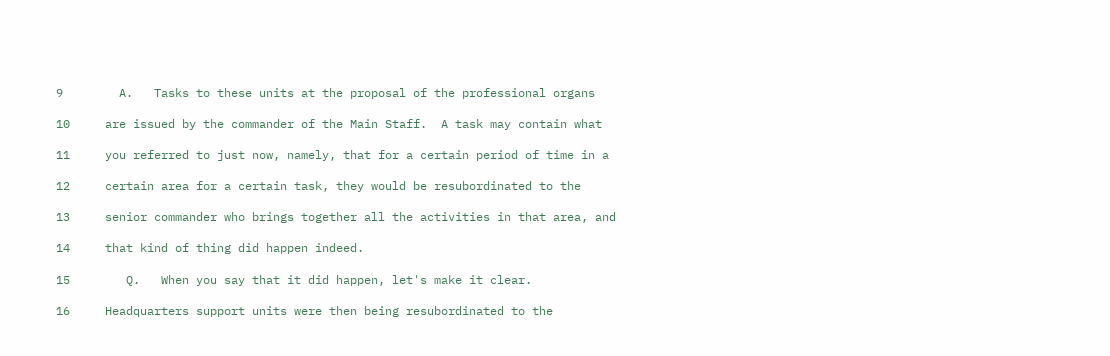9        A.   Tasks to these units at the proposal of the professional organs

10     are issued by the commander of the Main Staff.  A task may contain what

11     you referred to just now, namely, that for a certain period of time in a

12     certain area for a certain task, they would be resubordinated to the

13     senior commander who brings together all the activities in that area, and

14     that kind of thing did happen indeed.

15        Q.   When you say that it did happen, let's make it clear.

16     Headquarters support units were then being resubordinated to the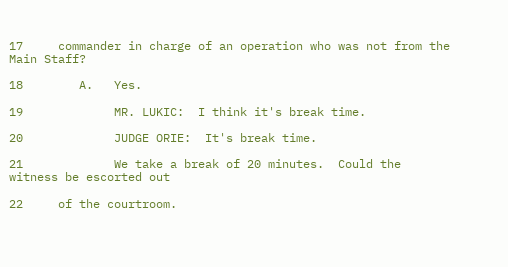17     commander in charge of an operation who was not from the Main Staff?

18        A.   Yes.

19             MR. LUKIC:  I think it's break time.

20             JUDGE ORIE:  It's break time.

21             We take a break of 20 minutes.  Could the witness be escorted out

22     of the courtroom.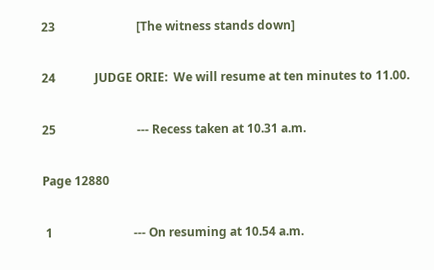23                           [The witness stands down]

24             JUDGE ORIE:  We will resume at ten minutes to 11.00.

25                           --- Recess taken at 10.31 a.m.

Page 12880

 1                           --- On resuming at 10.54 a.m.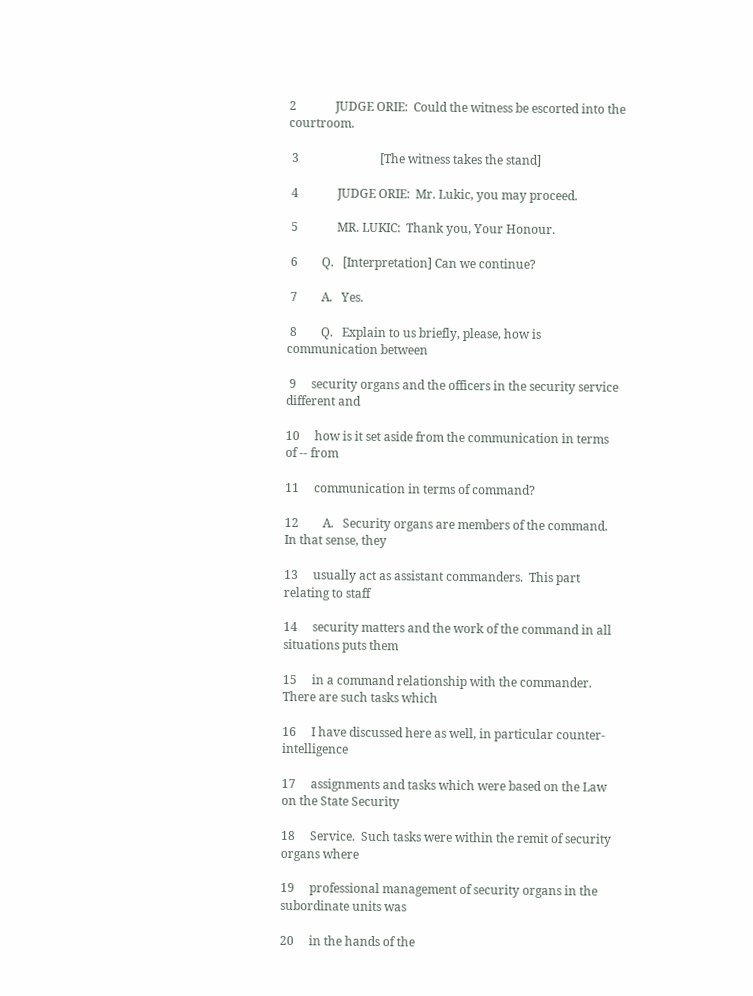2             JUDGE ORIE:  Could the witness be escorted into the courtroom.

 3                           [The witness takes the stand]

 4             JUDGE ORIE:  Mr. Lukic, you may proceed.

 5             MR. LUKIC:  Thank you, Your Honour.

 6        Q.   [Interpretation] Can we continue?

 7        A.   Yes.

 8        Q.   Explain to us briefly, please, how is communication between

 9     security organs and the officers in the security service different and

10     how is it set aside from the communication in terms of -- from

11     communication in terms of command?

12        A.   Security organs are members of the command.  In that sense, they

13     usually act as assistant commanders.  This part relating to staff

14     security matters and the work of the command in all situations puts them

15     in a command relationship with the commander.  There are such tasks which

16     I have discussed here as well, in particular counter-intelligence

17     assignments and tasks which were based on the Law on the State Security

18     Service.  Such tasks were within the remit of security organs where

19     professional management of security organs in the subordinate units was

20     in the hands of the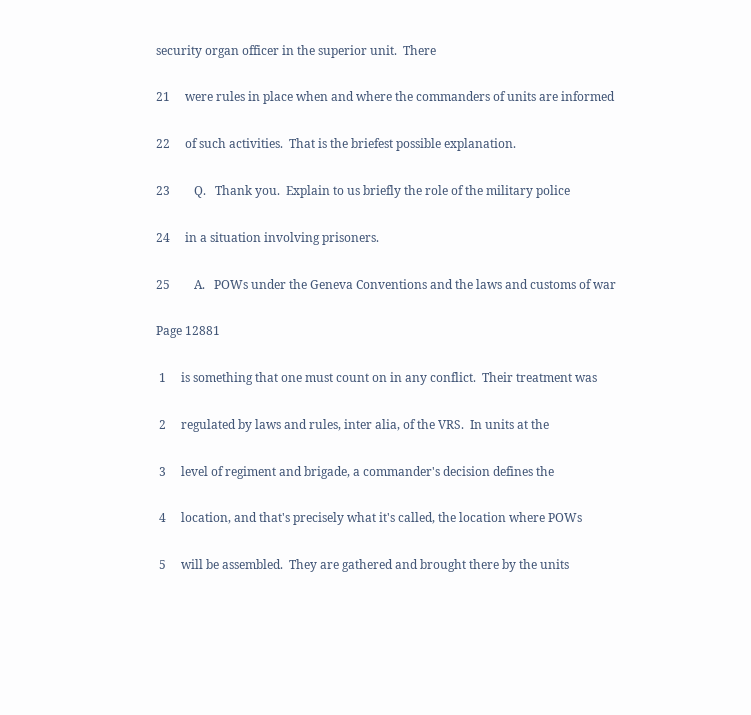security organ officer in the superior unit.  There

21     were rules in place when and where the commanders of units are informed

22     of such activities.  That is the briefest possible explanation.

23        Q.   Thank you.  Explain to us briefly the role of the military police

24     in a situation involving prisoners.

25        A.   POWs under the Geneva Conventions and the laws and customs of war

Page 12881

 1     is something that one must count on in any conflict.  Their treatment was

 2     regulated by laws and rules, inter alia, of the VRS.  In units at the

 3     level of regiment and brigade, a commander's decision defines the

 4     location, and that's precisely what it's called, the location where POWs

 5     will be assembled.  They are gathered and brought there by the units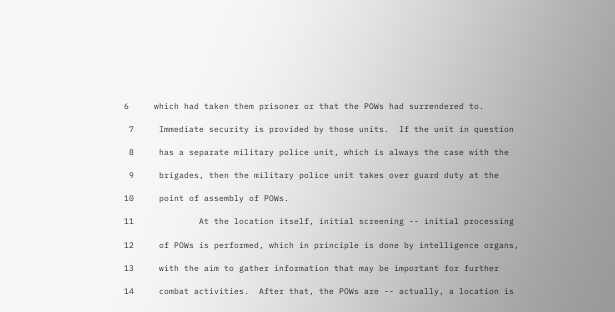6     which had taken them prisoner or that the POWs had surrendered to.

 7     Immediate security is provided by those units.  If the unit in question

 8     has a separate military police unit, which is always the case with the

 9     brigades, then the military police unit takes over guard duty at the

10     point of assembly of POWs.

11             At the location itself, initial screening -- initial processing

12     of POWs is performed, which in principle is done by intelligence organs,

13     with the aim to gather information that may be important for further

14     combat activities.  After that, the POWs are -- actually, a location is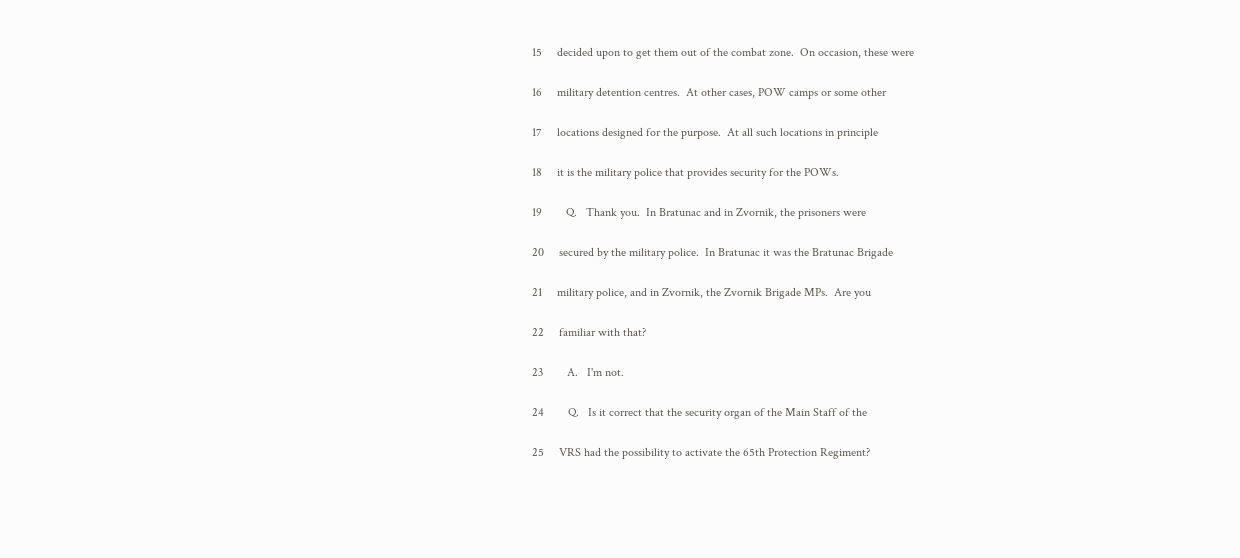15     decided upon to get them out of the combat zone.  On occasion, these were

16     military detention centres.  At other cases, POW camps or some other

17     locations designed for the purpose.  At all such locations in principle

18     it is the military police that provides security for the POWs.

19        Q.   Thank you.  In Bratunac and in Zvornik, the prisoners were

20     secured by the military police.  In Bratunac it was the Bratunac Brigade

21     military police, and in Zvornik, the Zvornik Brigade MPs.  Are you

22     familiar with that?

23        A.   I'm not.

24        Q.   Is it correct that the security organ of the Main Staff of the

25     VRS had the possibility to activate the 65th Protection Regiment?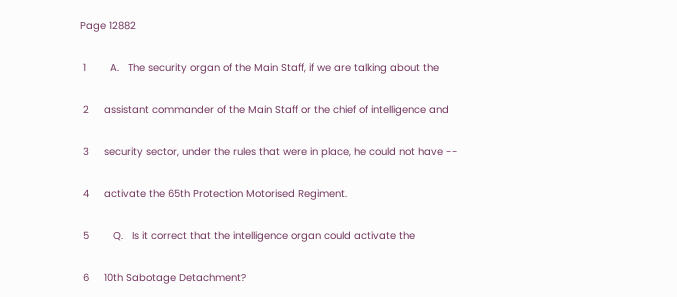Page 12882

 1        A.   The security organ of the Main Staff, if we are talking about the

 2     assistant commander of the Main Staff or the chief of intelligence and

 3     security sector, under the rules that were in place, he could not have --

 4     activate the 65th Protection Motorised Regiment.

 5        Q.   Is it correct that the intelligence organ could activate the

 6     10th Sabotage Detachment?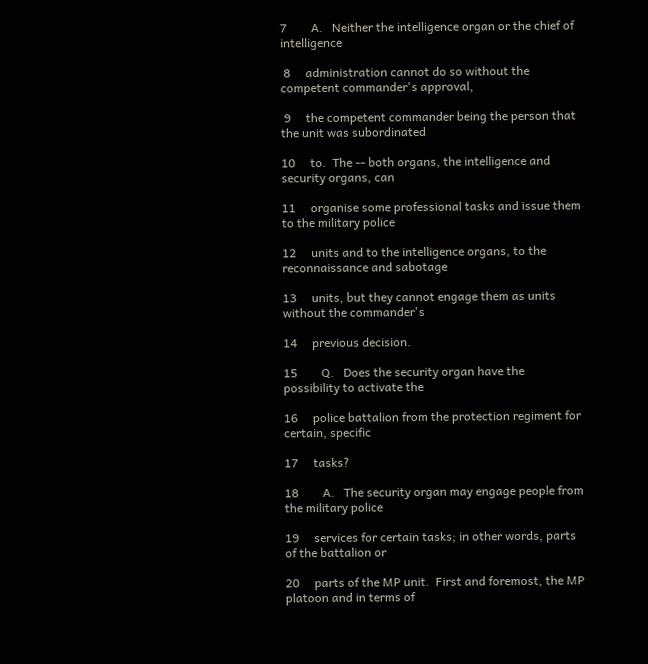7        A.   Neither the intelligence organ or the chief of intelligence

 8     administration cannot do so without the competent commander's approval,

 9     the competent commander being the person that the unit was subordinated

10     to.  The -- both organs, the intelligence and security organs, can

11     organise some professional tasks and issue them to the military police

12     units and to the intelligence organs, to the reconnaissance and sabotage

13     units, but they cannot engage them as units without the commander's

14     previous decision.

15        Q.   Does the security organ have the possibility to activate the

16     police battalion from the protection regiment for certain, specific

17     tasks?

18        A.   The security organ may engage people from the military police

19     services for certain tasks; in other words, parts of the battalion or

20     parts of the MP unit.  First and foremost, the MP platoon and in terms of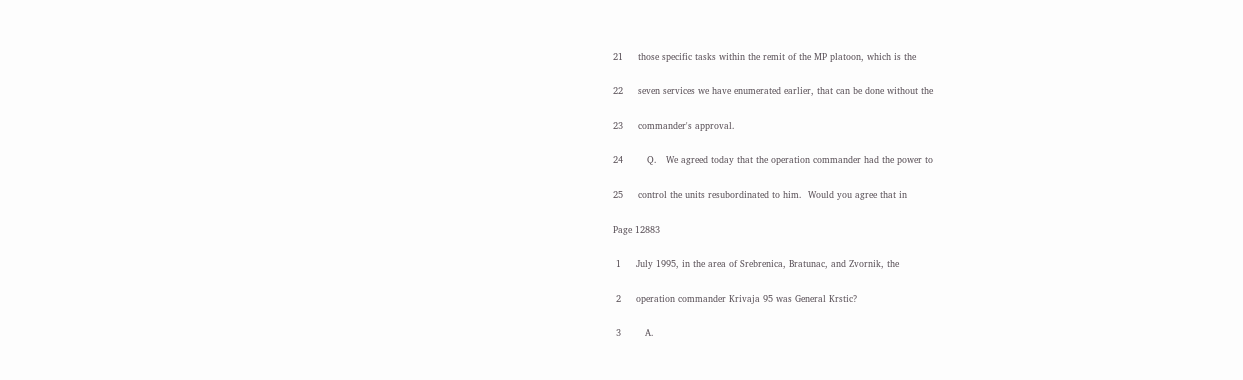21     those specific tasks within the remit of the MP platoon, which is the

22     seven services we have enumerated earlier, that can be done without the

23     commander's approval.

24        Q.   We agreed today that the operation commander had the power to

25     control the units resubordinated to him.  Would you agree that in

Page 12883

 1     July 1995, in the area of Srebrenica, Bratunac, and Zvornik, the

 2     operation commander Krivaja 95 was General Krstic?

 3        A.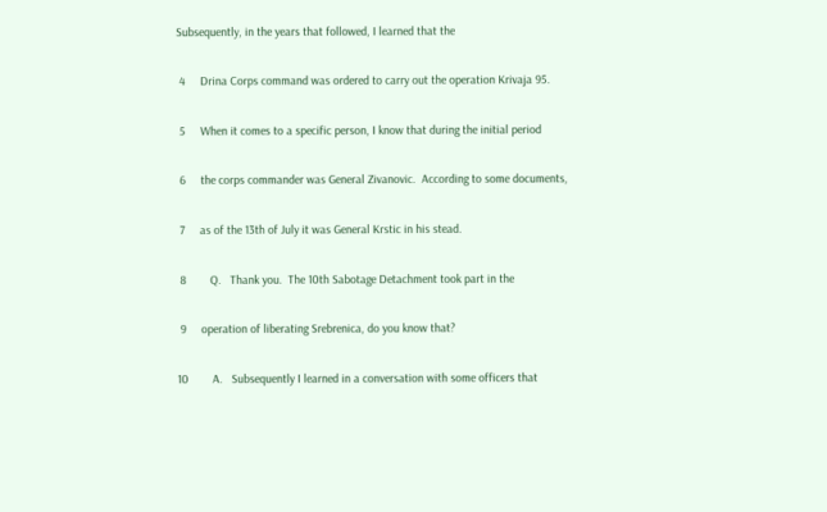Subsequently, in the years that followed, I learned that the

 4     Drina Corps command was ordered to carry out the operation Krivaja 95.

 5     When it comes to a specific person, I know that during the initial period

 6     the corps commander was General Zivanovic.  According to some documents,

 7     as of the 13th of July it was General Krstic in his stead.

 8        Q.   Thank you.  The 10th Sabotage Detachment took part in the

 9     operation of liberating Srebrenica, do you know that?

10        A.   Subsequently I learned in a conversation with some officers that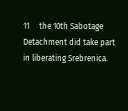11     the 10th Sabotage Detachment did take part in liberating Srebrenica.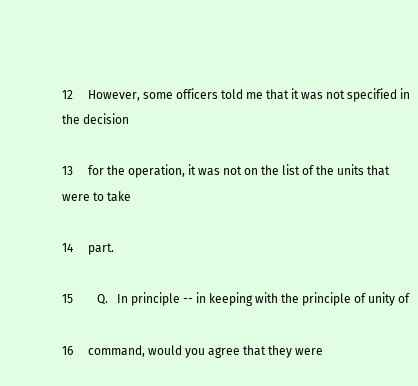12     However, some officers told me that it was not specified in the decision

13     for the operation, it was not on the list of the units that were to take

14     part.

15        Q.   In principle -- in keeping with the principle of unity of

16     command, would you agree that they were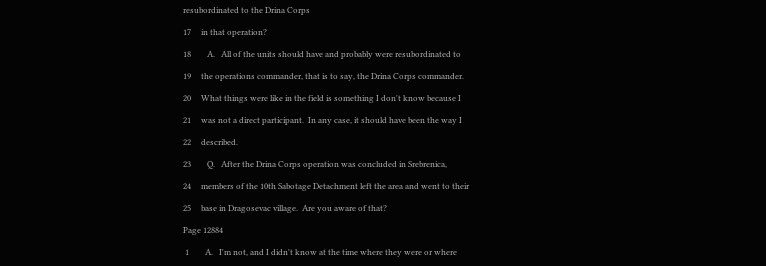resubordinated to the Drina Corps

17     in that operation?

18        A.   All of the units should have and probably were resubordinated to

19     the operations commander, that is to say, the Drina Corps commander.

20     What things were like in the field is something I don't know because I

21     was not a direct participant.  In any case, it should have been the way I

22     described.

23        Q.   After the Drina Corps operation was concluded in Srebrenica,

24     members of the 10th Sabotage Detachment left the area and went to their

25     base in Dragosevac village.  Are you aware of that?

Page 12884

 1        A.   I'm not, and I didn't know at the time where they were or where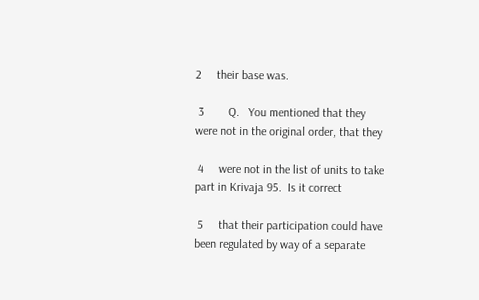2     their base was.

 3        Q.   You mentioned that they were not in the original order, that they

 4     were not in the list of units to take part in Krivaja 95.  Is it correct

 5     that their participation could have been regulated by way of a separate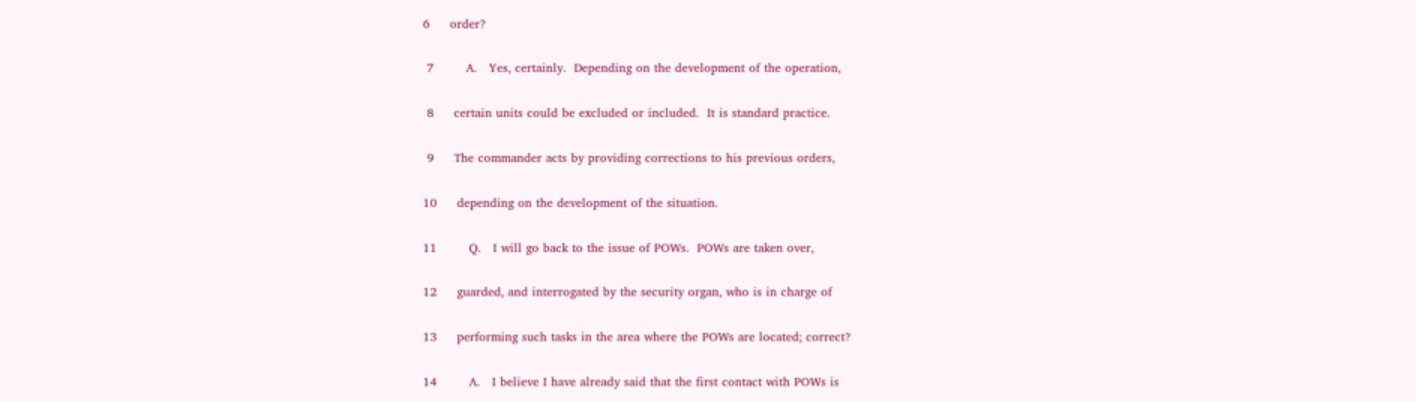6     order?

 7        A.   Yes, certainly.  Depending on the development of the operation,

 8     certain units could be excluded or included.  It is standard practice.

 9     The commander acts by providing corrections to his previous orders,

10     depending on the development of the situation.

11        Q.   I will go back to the issue of POWs.  POWs are taken over,

12     guarded, and interrogated by the security organ, who is in charge of

13     performing such tasks in the area where the POWs are located; correct?

14        A.   I believe I have already said that the first contact with POWs is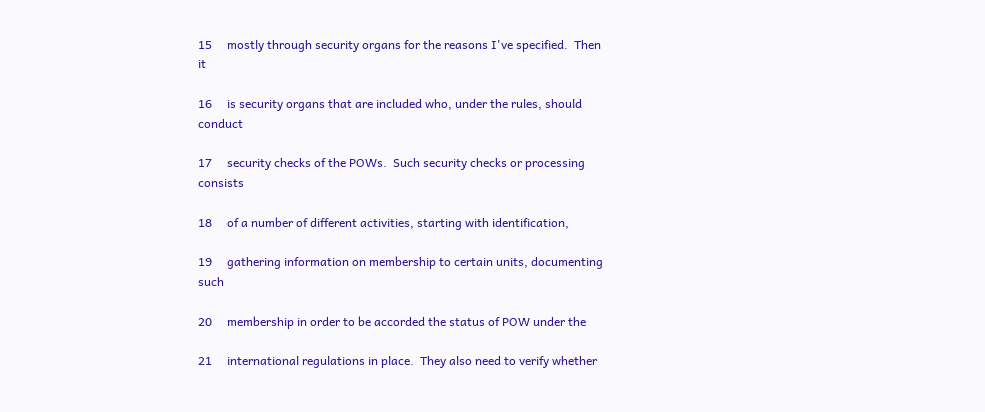15     mostly through security organs for the reasons I've specified.  Then it

16     is security organs that are included who, under the rules, should conduct

17     security checks of the POWs.  Such security checks or processing consists

18     of a number of different activities, starting with identification,

19     gathering information on membership to certain units, documenting such

20     membership in order to be accorded the status of POW under the

21     international regulations in place.  They also need to verify whether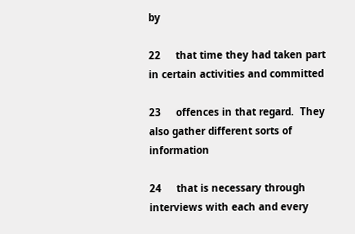by

22     that time they had taken part in certain activities and committed

23     offences in that regard.  They also gather different sorts of information

24     that is necessary through interviews with each and every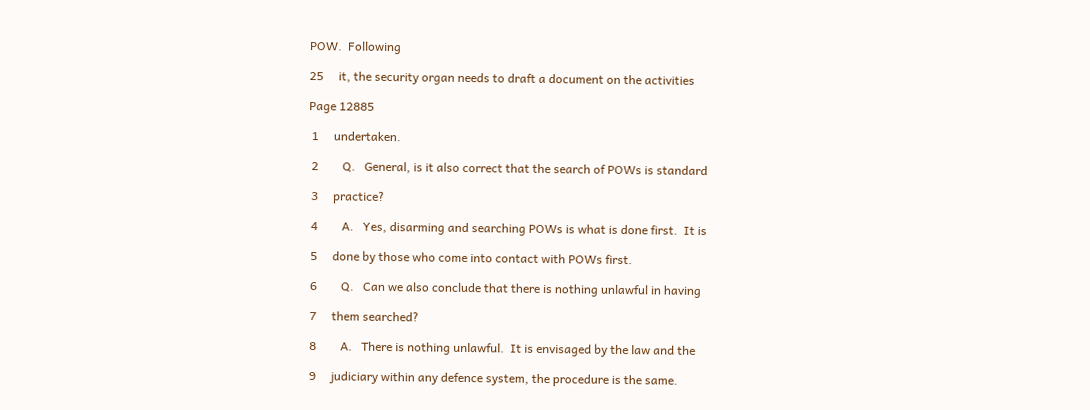POW.  Following

25     it, the security organ needs to draft a document on the activities

Page 12885

 1     undertaken.

 2        Q.   General, is it also correct that the search of POWs is standard

 3     practice?

 4        A.   Yes, disarming and searching POWs is what is done first.  It is

 5     done by those who come into contact with POWs first.

 6        Q.   Can we also conclude that there is nothing unlawful in having

 7     them searched?

 8        A.   There is nothing unlawful.  It is envisaged by the law and the

 9     judiciary within any defence system, the procedure is the same.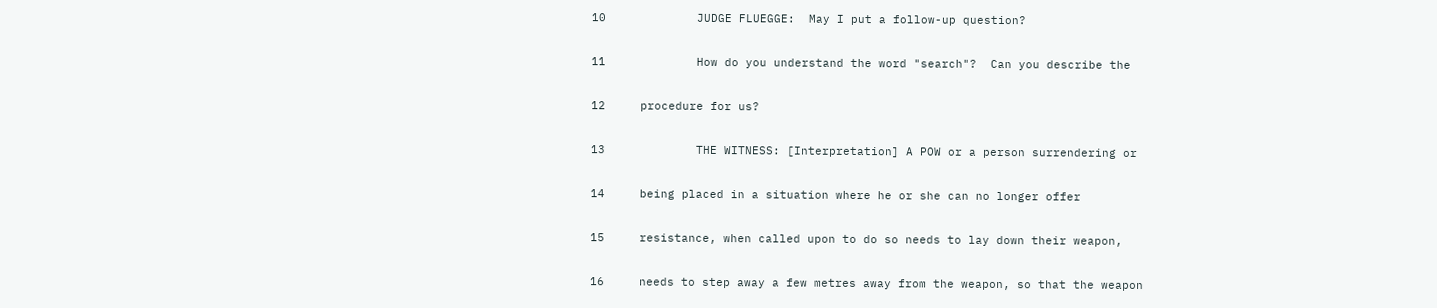10             JUDGE FLUEGGE:  May I put a follow-up question?

11             How do you understand the word "search"?  Can you describe the

12     procedure for us?

13             THE WITNESS: [Interpretation] A POW or a person surrendering or

14     being placed in a situation where he or she can no longer offer

15     resistance, when called upon to do so needs to lay down their weapon,

16     needs to step away a few metres away from the weapon, so that the weapon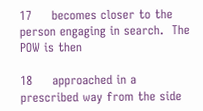17     becomes closer to the person engaging in search.  The POW is then

18     approached in a prescribed way from the side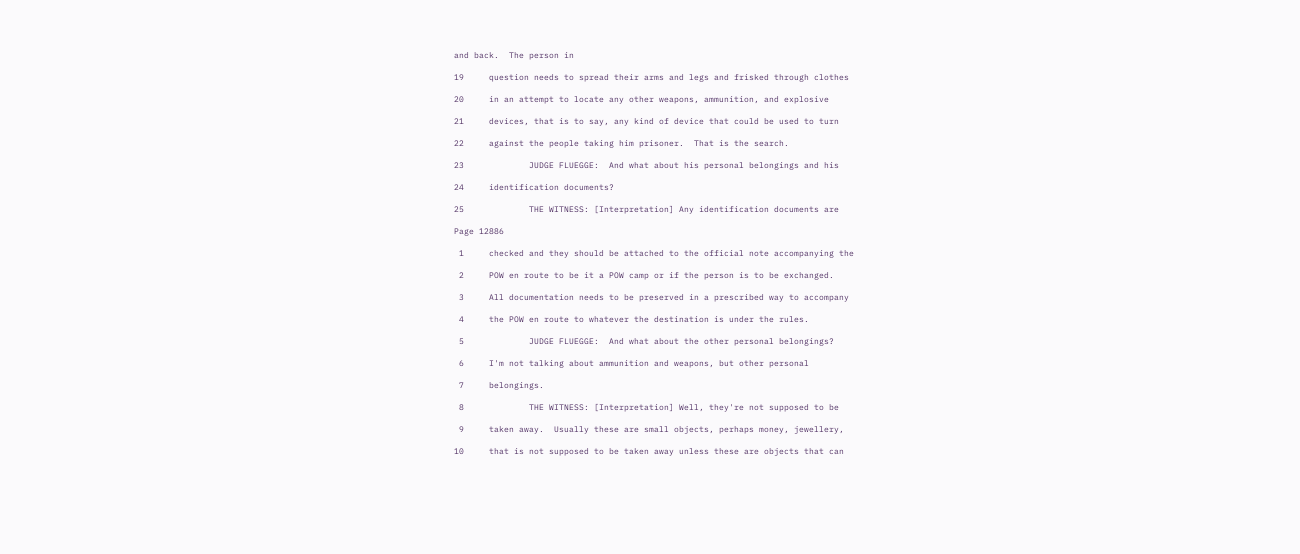and back.  The person in

19     question needs to spread their arms and legs and frisked through clothes

20     in an attempt to locate any other weapons, ammunition, and explosive

21     devices, that is to say, any kind of device that could be used to turn

22     against the people taking him prisoner.  That is the search.

23             JUDGE FLUEGGE:  And what about his personal belongings and his

24     identification documents?

25             THE WITNESS: [Interpretation] Any identification documents are

Page 12886

 1     checked and they should be attached to the official note accompanying the

 2     POW en route to be it a POW camp or if the person is to be exchanged.

 3     All documentation needs to be preserved in a prescribed way to accompany

 4     the POW en route to whatever the destination is under the rules.

 5             JUDGE FLUEGGE:  And what about the other personal belongings?

 6     I'm not talking about ammunition and weapons, but other personal

 7     belongings.

 8             THE WITNESS: [Interpretation] Well, they're not supposed to be

 9     taken away.  Usually these are small objects, perhaps money, jewellery,

10     that is not supposed to be taken away unless these are objects that can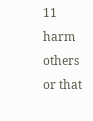11     harm others or that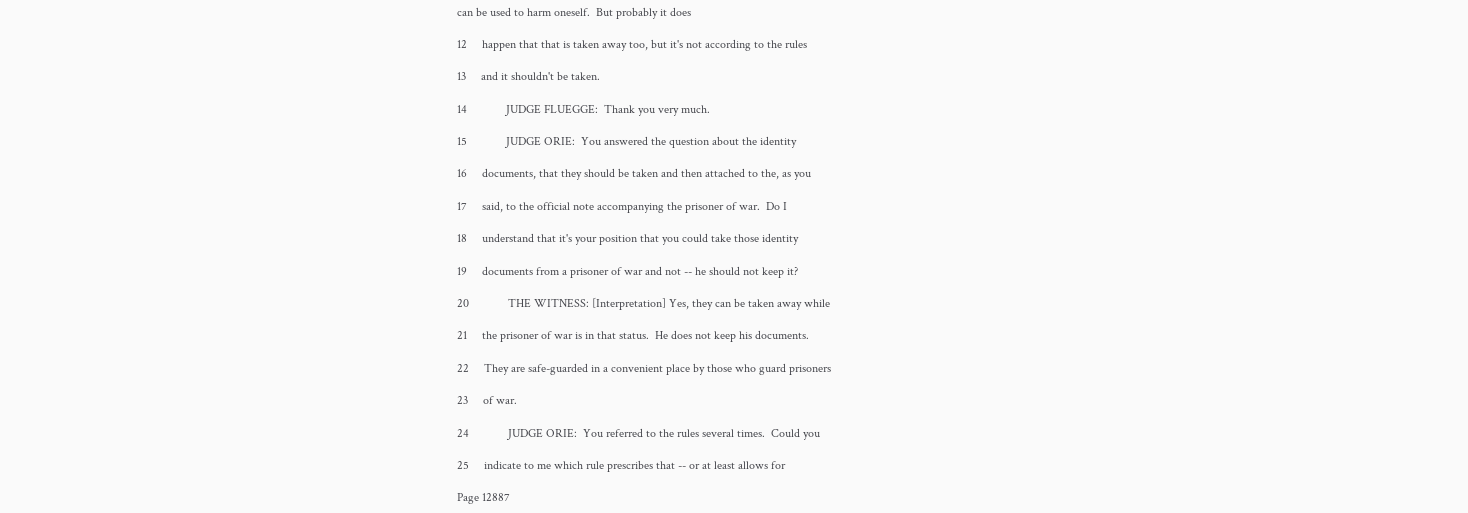can be used to harm oneself.  But probably it does

12     happen that that is taken away too, but it's not according to the rules

13     and it shouldn't be taken.

14             JUDGE FLUEGGE:  Thank you very much.

15             JUDGE ORIE:  You answered the question about the identity

16     documents, that they should be taken and then attached to the, as you

17     said, to the official note accompanying the prisoner of war.  Do I

18     understand that it's your position that you could take those identity

19     documents from a prisoner of war and not -- he should not keep it?

20             THE WITNESS: [Interpretation] Yes, they can be taken away while

21     the prisoner of war is in that status.  He does not keep his documents.

22     They are safe-guarded in a convenient place by those who guard prisoners

23     of war.

24             JUDGE ORIE:  You referred to the rules several times.  Could you

25     indicate to me which rule prescribes that -- or at least allows for

Page 12887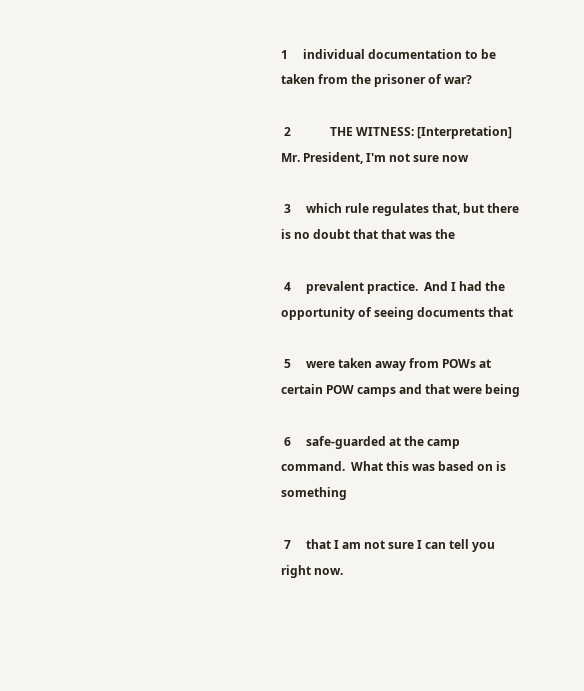1     individual documentation to be taken from the prisoner of war?

 2             THE WITNESS: [Interpretation] Mr. President, I'm not sure now

 3     which rule regulates that, but there is no doubt that that was the

 4     prevalent practice.  And I had the opportunity of seeing documents that

 5     were taken away from POWs at certain POW camps and that were being

 6     safe-guarded at the camp command.  What this was based on is something

 7     that I am not sure I can tell you right now.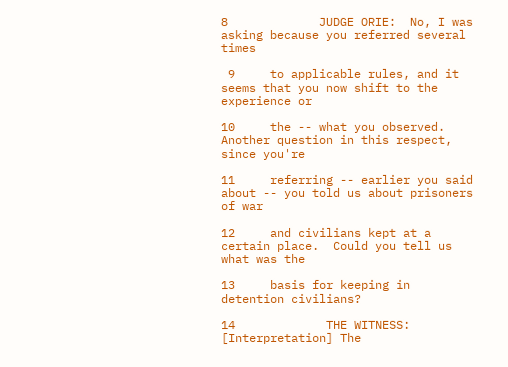8             JUDGE ORIE:  No, I was asking because you referred several times

 9     to applicable rules, and it seems that you now shift to the experience or

10     the -- what you observed.  Another question in this respect, since you're

11     referring -- earlier you said about -- you told us about prisoners of war

12     and civilians kept at a certain place.  Could you tell us what was the

13     basis for keeping in detention civilians?

14             THE WITNESS: [Interpretation] The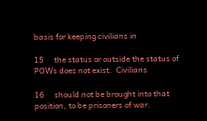basis for keeping civilians in

15     the status or outside the status of POWs does not exist.  Civilians

16     should not be brought into that position, to be prisoners of war.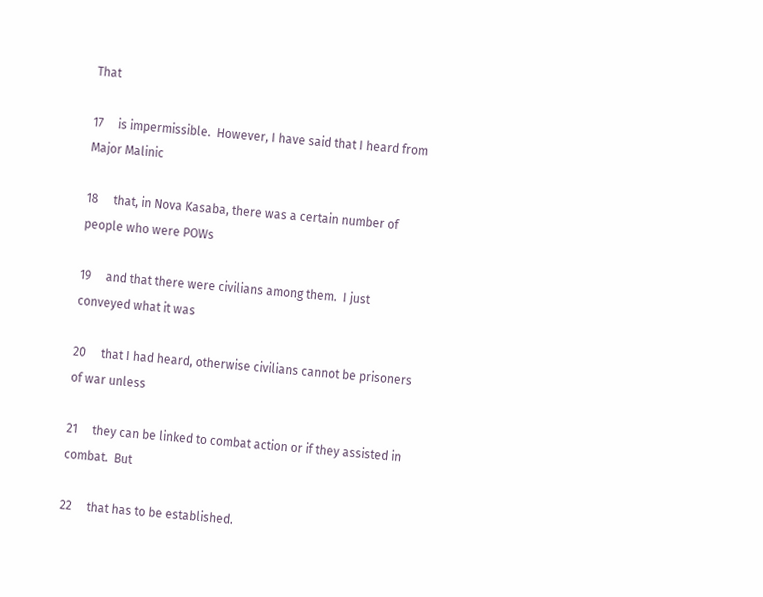That

17     is impermissible.  However, I have said that I heard from Major Malinic

18     that, in Nova Kasaba, there was a certain number of people who were POWs

19     and that there were civilians among them.  I just conveyed what it was

20     that I had heard, otherwise civilians cannot be prisoners of war unless

21     they can be linked to combat action or if they assisted in combat.  But

22     that has to be established.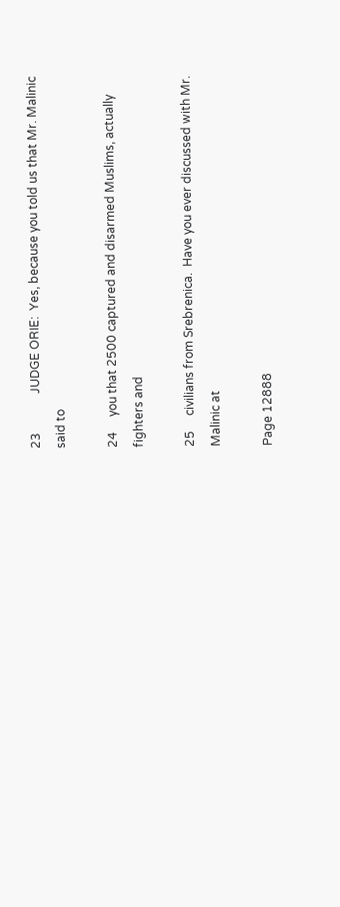23             JUDGE ORIE:  Yes, because you told us that Mr. Malinic said to

24     you that 2500 captured and disarmed Muslims, actually fighters and

25     civilians from Srebrenica.  Have you ever discussed with Mr. Malinic at

Page 12888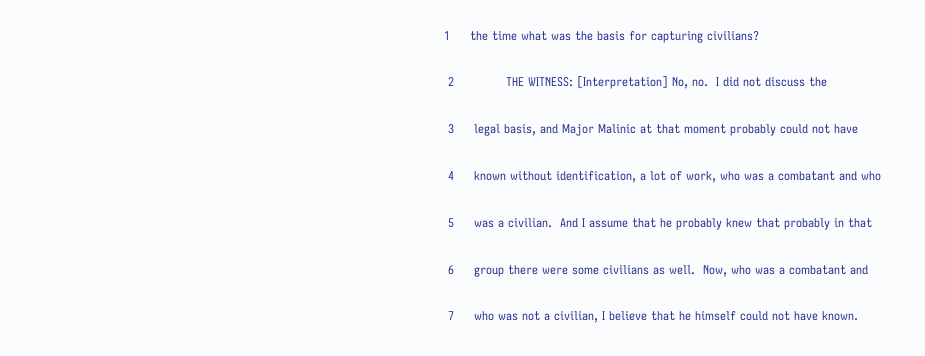1     the time what was the basis for capturing civilians?

 2             THE WITNESS: [Interpretation] No, no.  I did not discuss the

 3     legal basis, and Major Malinic at that moment probably could not have

 4     known without identification, a lot of work, who was a combatant and who

 5     was a civilian.  And I assume that he probably knew that probably in that

 6     group there were some civilians as well.  Now, who was a combatant and

 7     who was not a civilian, I believe that he himself could not have known.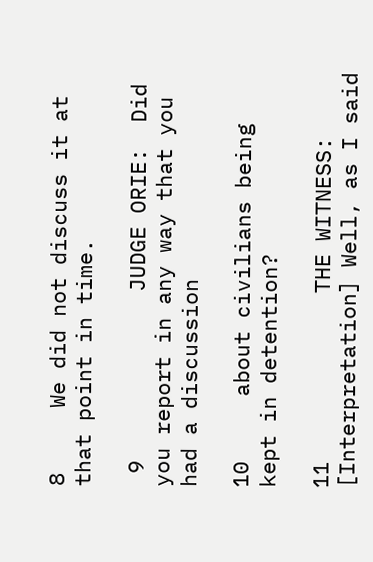8     We did not discuss it at that point in time.

 9             JUDGE ORIE:  Did you report in any way that you had a discussion

10     about civilians being kept in detention?

11             THE WITNESS: [Interpretation] Well, as I said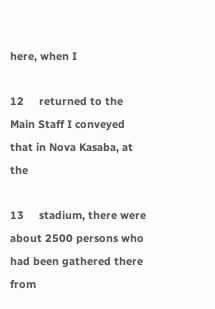here, when I

12     returned to the Main Staff I conveyed that in Nova Kasaba, at the

13     stadium, there were about 2500 persons who had been gathered there from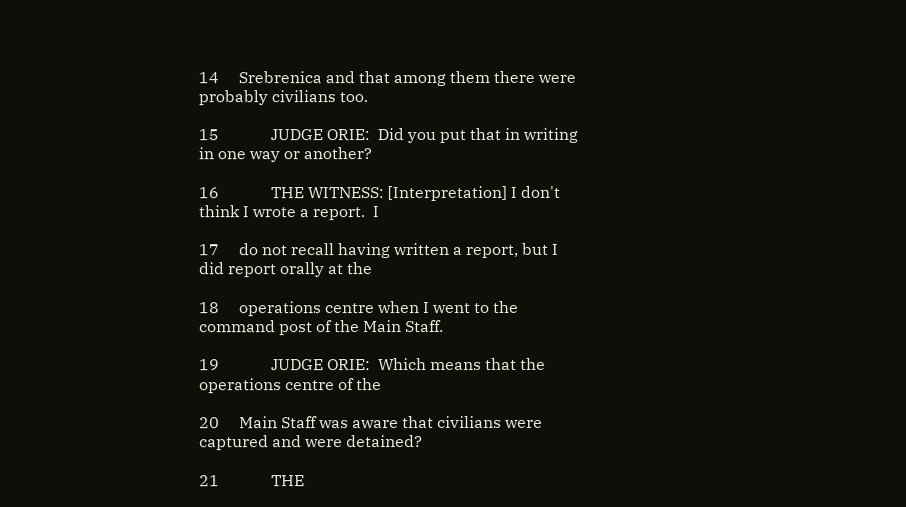14     Srebrenica and that among them there were probably civilians too.

15             JUDGE ORIE:  Did you put that in writing in one way or another?

16             THE WITNESS: [Interpretation] I don't think I wrote a report.  I

17     do not recall having written a report, but I did report orally at the

18     operations centre when I went to the command post of the Main Staff.

19             JUDGE ORIE:  Which means that the operations centre of the

20     Main Staff was aware that civilians were captured and were detained?

21             THE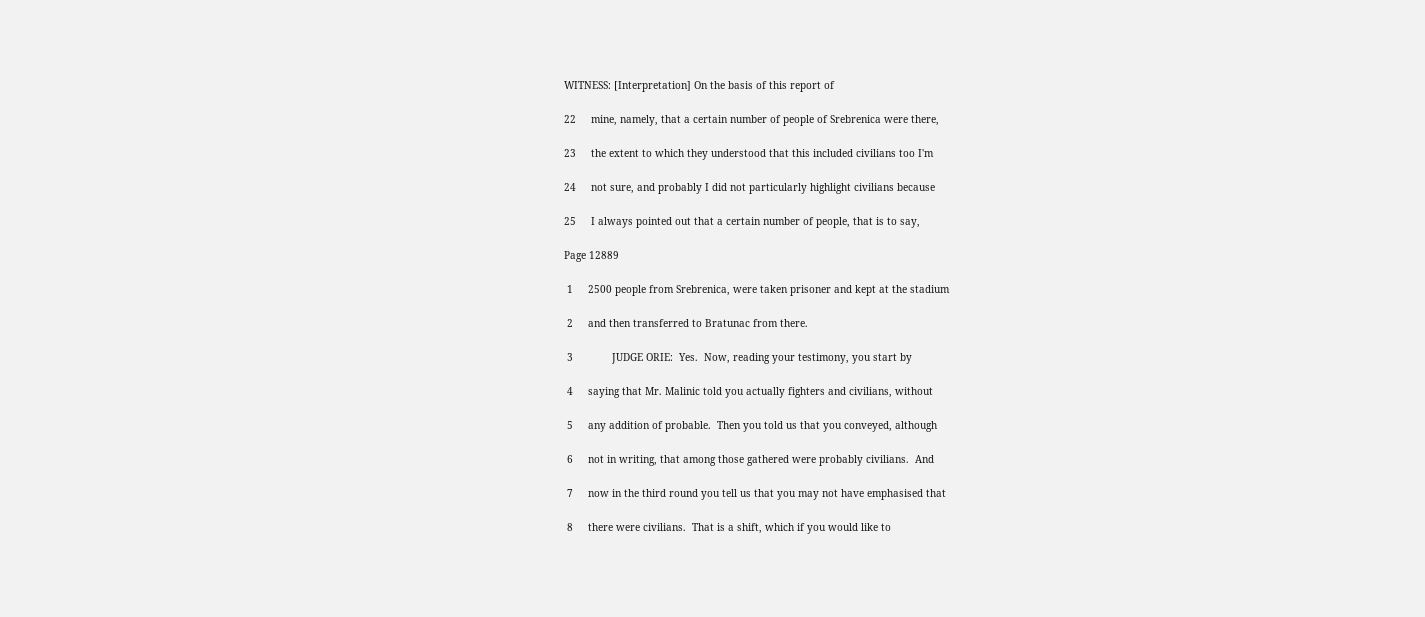WITNESS: [Interpretation] On the basis of this report of

22     mine, namely, that a certain number of people of Srebrenica were there,

23     the extent to which they understood that this included civilians too I'm

24     not sure, and probably I did not particularly highlight civilians because

25     I always pointed out that a certain number of people, that is to say,

Page 12889

 1     2500 people from Srebrenica, were taken prisoner and kept at the stadium

 2     and then transferred to Bratunac from there.

 3             JUDGE ORIE:  Yes.  Now, reading your testimony, you start by

 4     saying that Mr. Malinic told you actually fighters and civilians, without

 5     any addition of probable.  Then you told us that you conveyed, although

 6     not in writing, that among those gathered were probably civilians.  And

 7     now in the third round you tell us that you may not have emphasised that

 8     there were civilians.  That is a shift, which if you would like to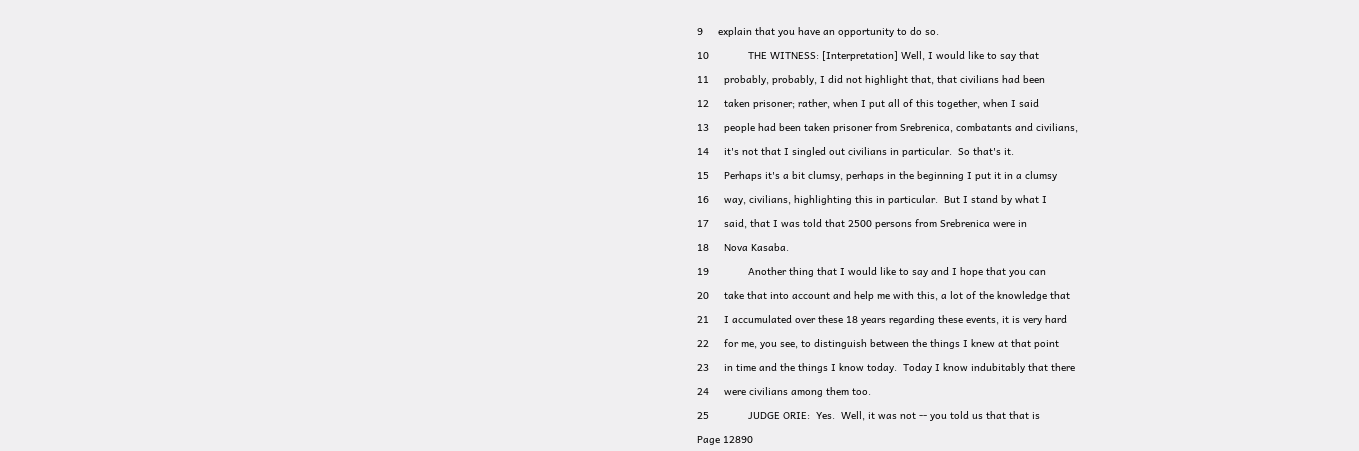9     explain that you have an opportunity to do so.

10             THE WITNESS: [Interpretation] Well, I would like to say that

11     probably, probably, I did not highlight that, that civilians had been

12     taken prisoner; rather, when I put all of this together, when I said

13     people had been taken prisoner from Srebrenica, combatants and civilians,

14     it's not that I singled out civilians in particular.  So that's it.

15     Perhaps it's a bit clumsy, perhaps in the beginning I put it in a clumsy

16     way, civilians, highlighting this in particular.  But I stand by what I

17     said, that I was told that 2500 persons from Srebrenica were in

18     Nova Kasaba.

19             Another thing that I would like to say and I hope that you can

20     take that into account and help me with this, a lot of the knowledge that

21     I accumulated over these 18 years regarding these events, it is very hard

22     for me, you see, to distinguish between the things I knew at that point

23     in time and the things I know today.  Today I know indubitably that there

24     were civilians among them too.

25             JUDGE ORIE:  Yes.  Well, it was not -- you told us that that is

Page 12890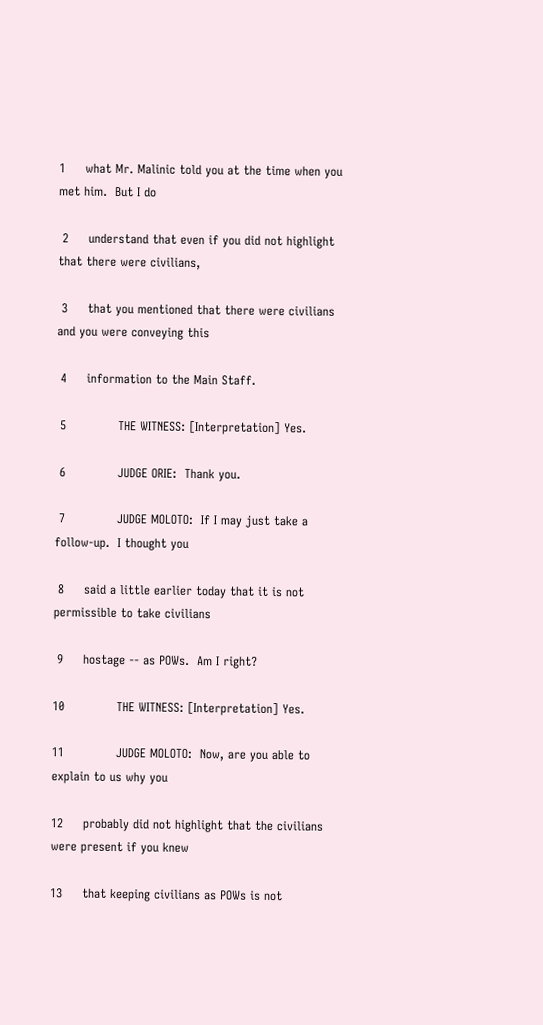1     what Mr. Malinic told you at the time when you met him.  But I do

 2     understand that even if you did not highlight that there were civilians,

 3     that you mentioned that there were civilians and you were conveying this

 4     information to the Main Staff.

 5             THE WITNESS: [Interpretation] Yes.

 6             JUDGE ORIE:  Thank you.

 7             JUDGE MOLOTO:  If I may just take a follow-up.  I thought you

 8     said a little earlier today that it is not permissible to take civilians

 9     hostage -- as POWs.  Am I right?

10             THE WITNESS: [Interpretation] Yes.

11             JUDGE MOLOTO:  Now, are you able to explain to us why you

12     probably did not highlight that the civilians were present if you knew

13     that keeping civilians as POWs is not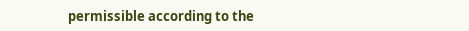permissible according to the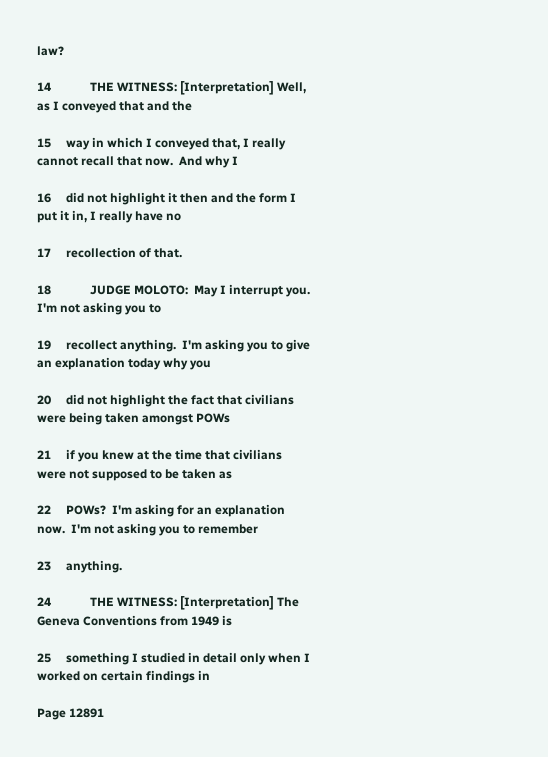law?

14             THE WITNESS: [Interpretation] Well, as I conveyed that and the

15     way in which I conveyed that, I really cannot recall that now.  And why I

16     did not highlight it then and the form I put it in, I really have no

17     recollection of that.

18             JUDGE MOLOTO:  May I interrupt you.  I'm not asking you to

19     recollect anything.  I'm asking you to give an explanation today why you

20     did not highlight the fact that civilians were being taken amongst POWs

21     if you knew at the time that civilians were not supposed to be taken as

22     POWs?  I'm asking for an explanation now.  I'm not asking you to remember

23     anything.

24             THE WITNESS: [Interpretation] The Geneva Conventions from 1949 is

25     something I studied in detail only when I worked on certain findings in

Page 12891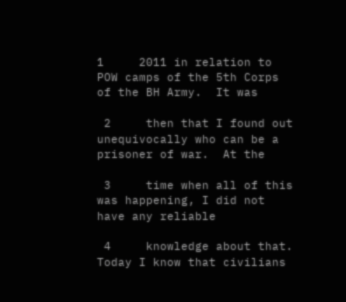1     2011 in relation to POW camps of the 5th Corps of the BH Army.  It was

 2     then that I found out unequivocally who can be a prisoner of war.  At the

 3     time when all of this was happening, I did not have any reliable

 4     knowledge about that.  Today I know that civilians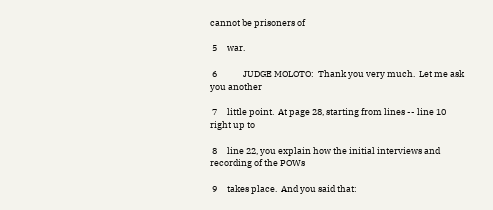cannot be prisoners of

 5     war.

 6             JUDGE MOLOTO:  Thank you very much.  Let me ask you another

 7     little point.  At page 28, starting from lines -- line 10 right up to

 8     line 22, you explain how the initial interviews and recording of the POWs

 9     takes place.  And you said that: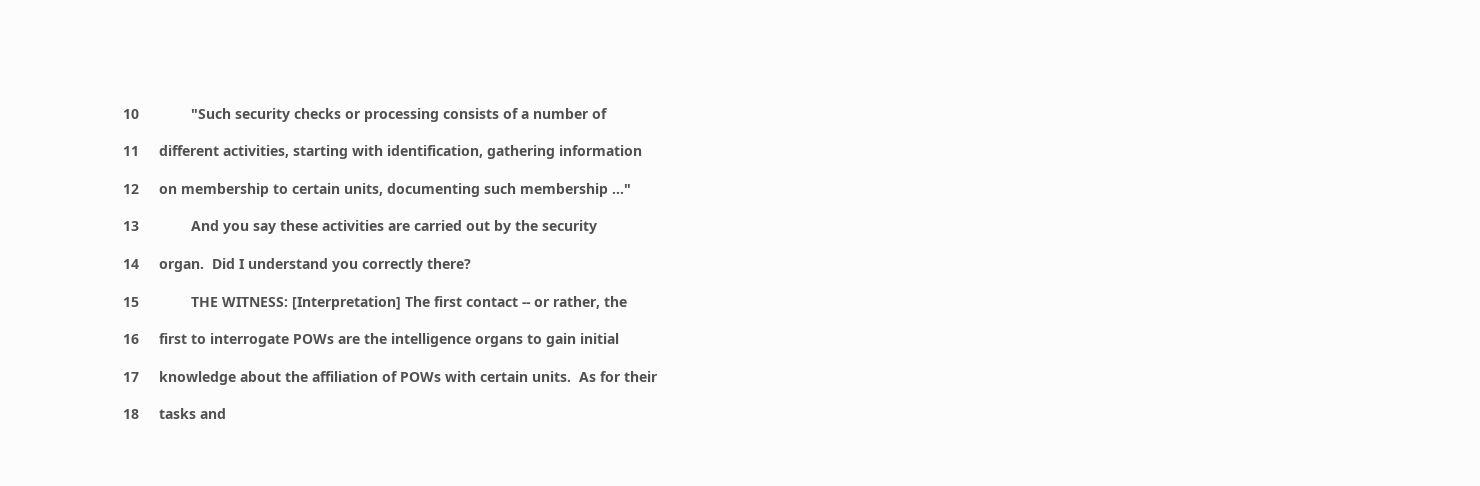10             "Such security checks or processing consists of a number of

11     different activities, starting with identification, gathering information

12     on membership to certain units, documenting such membership ..."

13             And you say these activities are carried out by the security

14     organ.  Did I understand you correctly there?

15             THE WITNESS: [Interpretation] The first contact -- or rather, the

16     first to interrogate POWs are the intelligence organs to gain initial

17     knowledge about the affiliation of POWs with certain units.  As for their

18     tasks and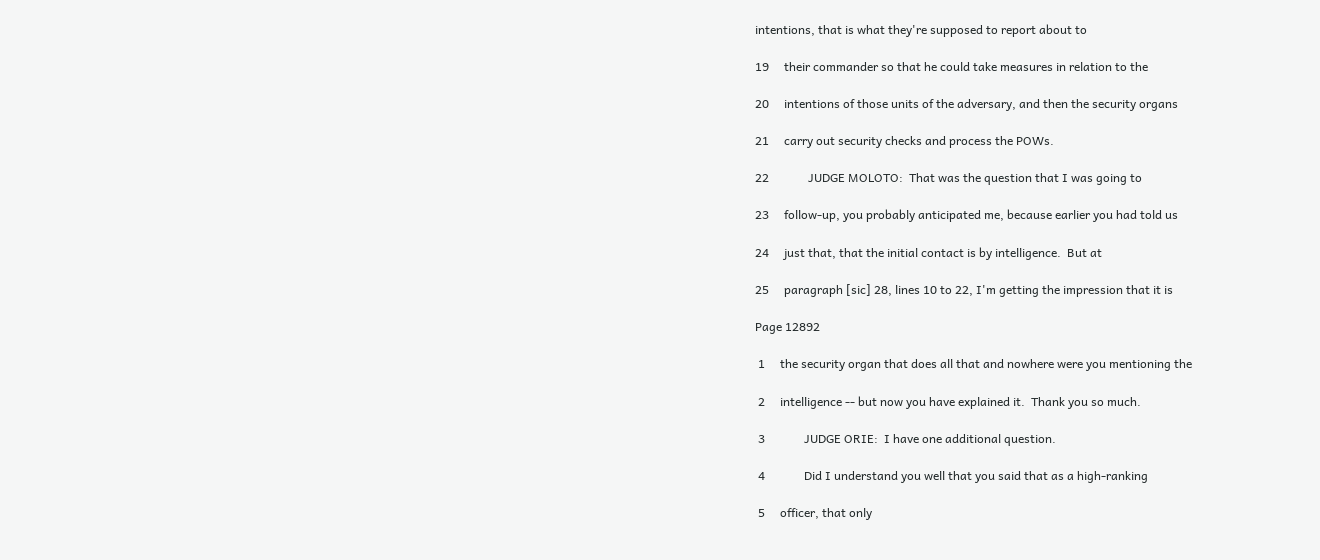intentions, that is what they're supposed to report about to

19     their commander so that he could take measures in relation to the

20     intentions of those units of the adversary, and then the security organs

21     carry out security checks and process the POWs.

22             JUDGE MOLOTO:  That was the question that I was going to

23     follow-up, you probably anticipated me, because earlier you had told us

24     just that, that the initial contact is by intelligence.  But at

25     paragraph [sic] 28, lines 10 to 22, I'm getting the impression that it is

Page 12892

 1     the security organ that does all that and nowhere were you mentioning the

 2     intelligence -- but now you have explained it.  Thank you so much.

 3             JUDGE ORIE:  I have one additional question.

 4             Did I understand you well that you said that as a high-ranking

 5     officer, that only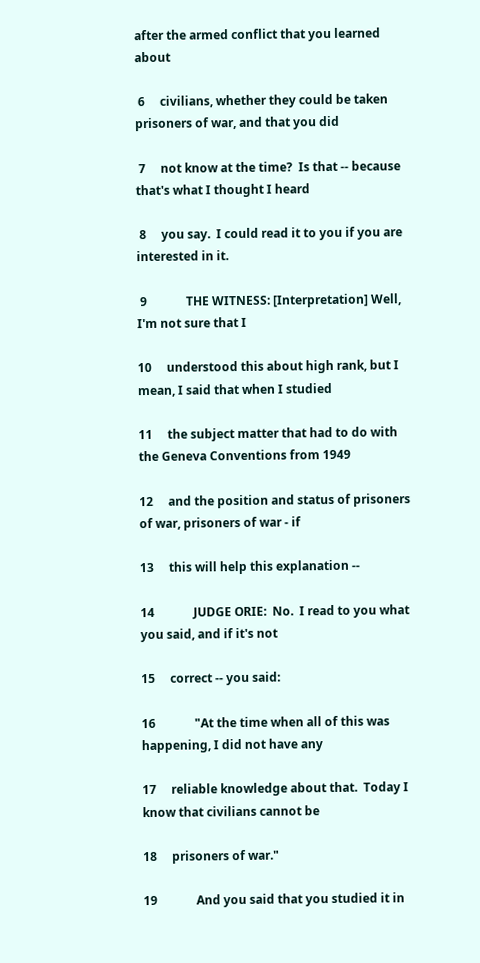after the armed conflict that you learned about

 6     civilians, whether they could be taken prisoners of war, and that you did

 7     not know at the time?  Is that -- because that's what I thought I heard

 8     you say.  I could read it to you if you are interested in it.

 9             THE WITNESS: [Interpretation] Well, I'm not sure that I

10     understood this about high rank, but I mean, I said that when I studied

11     the subject matter that had to do with the Geneva Conventions from 1949

12     and the position and status of prisoners of war, prisoners of war - if

13     this will help this explanation --

14             JUDGE ORIE:  No.  I read to you what you said, and if it's not

15     correct -- you said:

16             "At the time when all of this was happening, I did not have any

17     reliable knowledge about that.  Today I know that civilians cannot be

18     prisoners of war."

19             And you said that you studied it in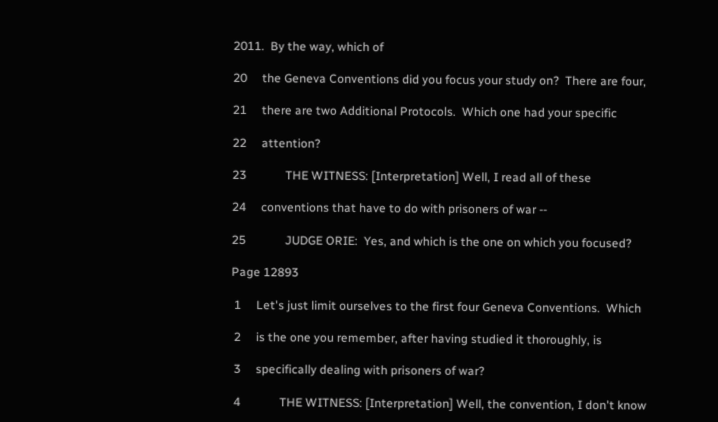2011.  By the way, which of

20     the Geneva Conventions did you focus your study on?  There are four,

21     there are two Additional Protocols.  Which one had your specific

22     attention?

23             THE WITNESS: [Interpretation] Well, I read all of these

24     conventions that have to do with prisoners of war --

25             JUDGE ORIE:  Yes, and which is the one on which you focused?

Page 12893

 1     Let's just limit ourselves to the first four Geneva Conventions.  Which

 2     is the one you remember, after having studied it thoroughly, is

 3     specifically dealing with prisoners of war?

 4             THE WITNESS: [Interpretation] Well, the convention, I don't know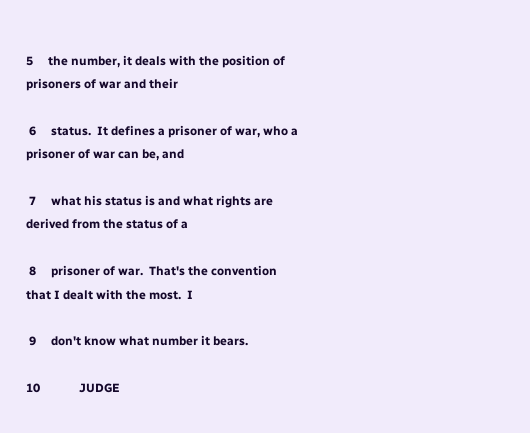5     the number, it deals with the position of prisoners of war and their

 6     status.  It defines a prisoner of war, who a prisoner of war can be, and

 7     what his status is and what rights are derived from the status of a

 8     prisoner of war.  That's the convention that I dealt with the most.  I

 9     don't know what number it bears.

10             JUDGE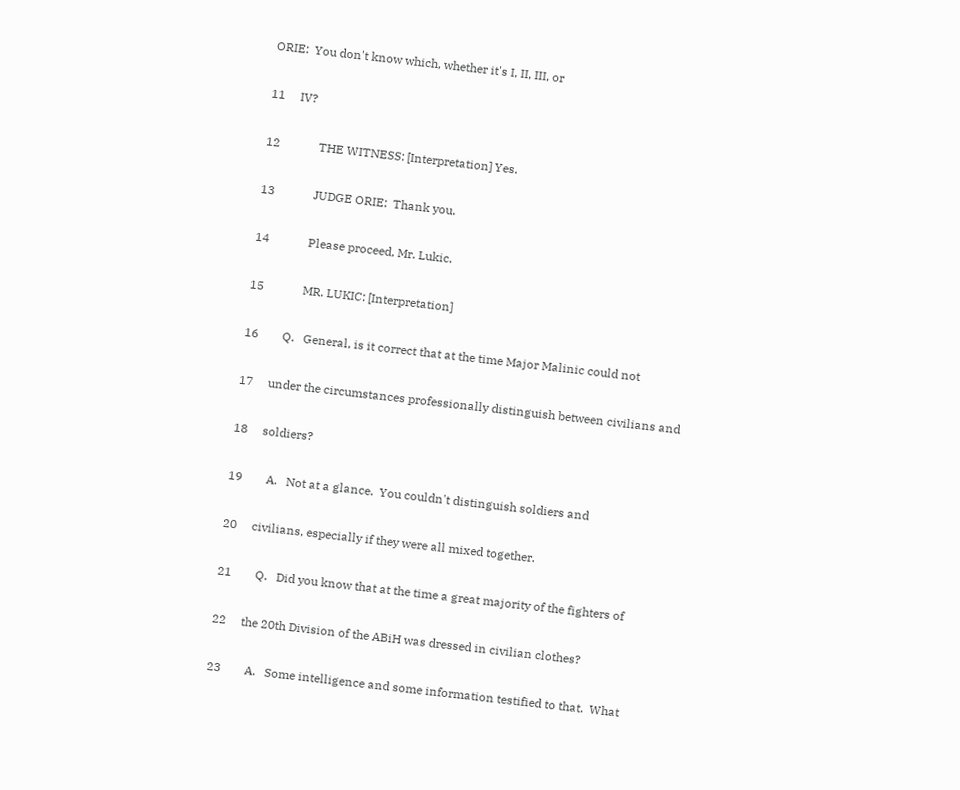ORIE:  You don't know which, whether it's I, II, III, or

11     IV?

12             THE WITNESS: [Interpretation] Yes.

13             JUDGE ORIE:  Thank you.

14             Please proceed, Mr. Lukic.

15             MR. LUKIC: [Interpretation]

16        Q.   General, is it correct that at the time Major Malinic could not

17     under the circumstances professionally distinguish between civilians and

18     soldiers?

19        A.   Not at a glance.  You couldn't distinguish soldiers and

20     civilians, especially if they were all mixed together.

21        Q.   Did you know that at the time a great majority of the fighters of

22     the 20th Division of the ABiH was dressed in civilian clothes?

23        A.   Some intelligence and some information testified to that.  What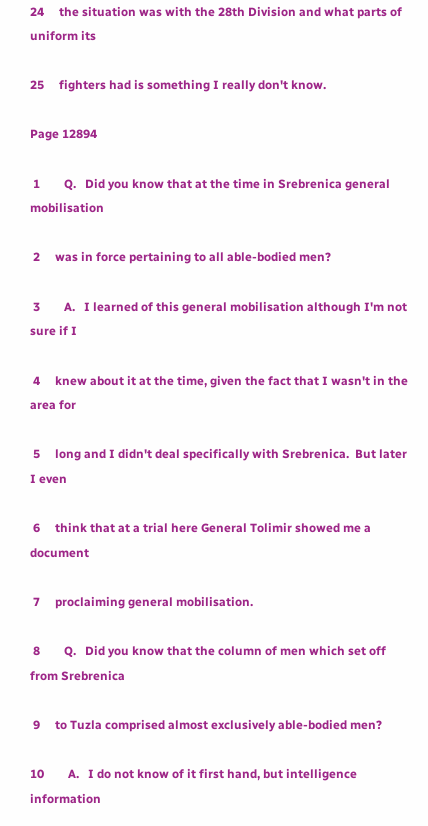24     the situation was with the 28th Division and what parts of uniform its

25     fighters had is something I really don't know.

Page 12894

 1        Q.   Did you know that at the time in Srebrenica general mobilisation

 2     was in force pertaining to all able-bodied men?

 3        A.   I learned of this general mobilisation although I'm not sure if I

 4     knew about it at the time, given the fact that I wasn't in the area for

 5     long and I didn't deal specifically with Srebrenica.  But later I even

 6     think that at a trial here General Tolimir showed me a document

 7     proclaiming general mobilisation.

 8        Q.   Did you know that the column of men which set off from Srebrenica

 9     to Tuzla comprised almost exclusively able-bodied men?

10        A.   I do not know of it first hand, but intelligence information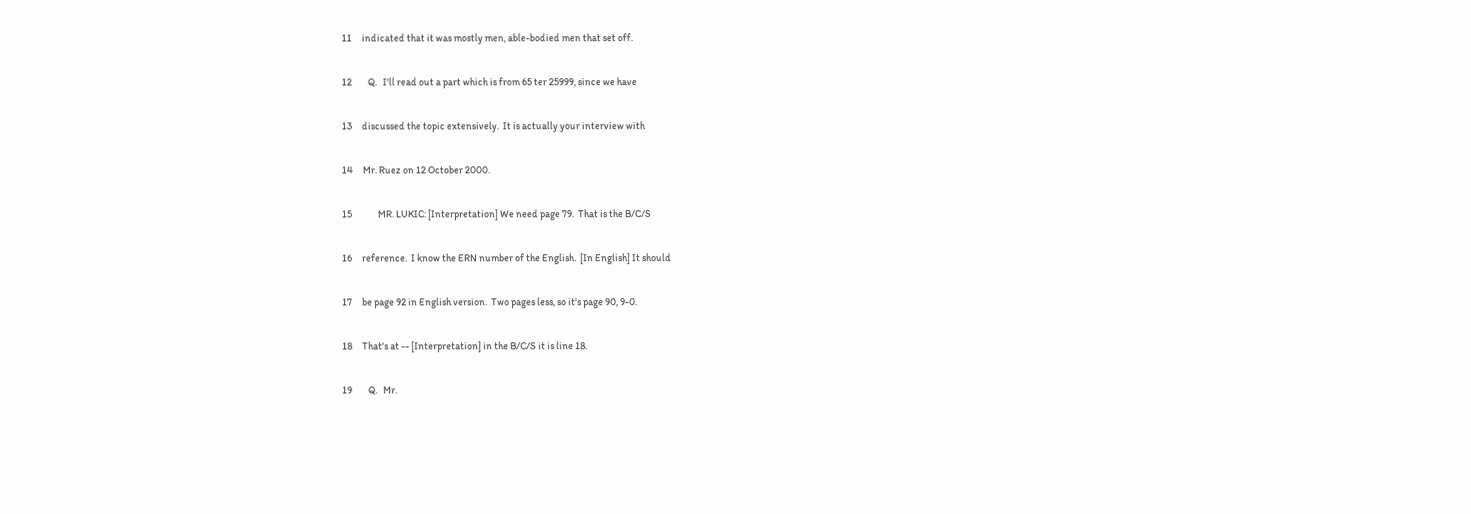11     indicated that it was mostly men, able-bodied men that set off.

12        Q.   I'll read out a part which is from 65 ter 25999, since we have

13     discussed the topic extensively.  It is actually your interview with

14     Mr. Ruez on 12 October 2000.

15             MR. LUKIC: [Interpretation] We need page 79.  That is the B/C/S

16     reference.  I know the ERN number of the English.  [In English] It should

17     be page 92 in English version.  Two pages less, so it's page 90, 9-0.

18     That's at -- [Interpretation] in the B/C/S it is line 18.

19        Q.   Mr.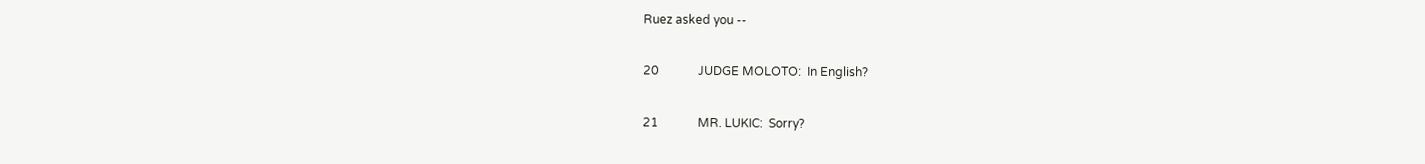Ruez asked you --

20             JUDGE MOLOTO:  In English?

21             MR. LUKIC:  Sorry?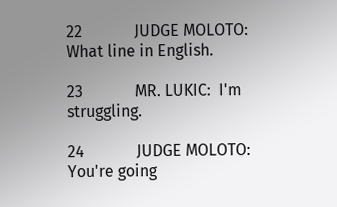22             JUDGE MOLOTO:  What line in English.

23             MR. LUKIC:  I'm struggling.

24             JUDGE MOLOTO:  You're going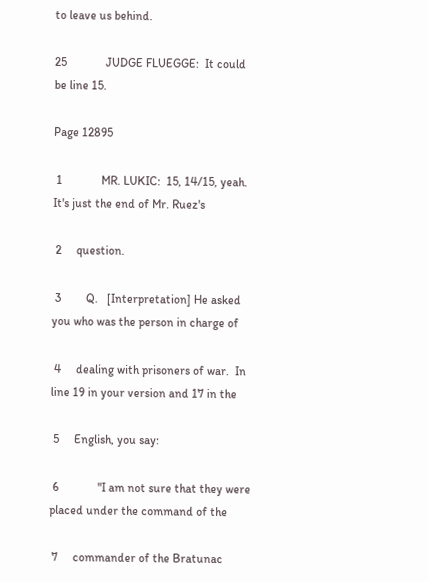to leave us behind.

25             JUDGE FLUEGGE:  It could be line 15.

Page 12895

 1             MR. LUKIC:  15, 14/15, yeah.  It's just the end of Mr. Ruez's

 2     question.

 3        Q.   [Interpretation] He asked you who was the person in charge of

 4     dealing with prisoners of war.  In line 19 in your version and 17 in the

 5     English, you say:

 6             "I am not sure that they were placed under the command of the

 7     commander of the Bratunac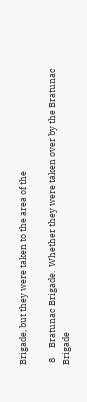Brigade, but they were taken to the area of the

 8     Bratunac Brigade.  Whether they were taken over by the Bratunac Brigade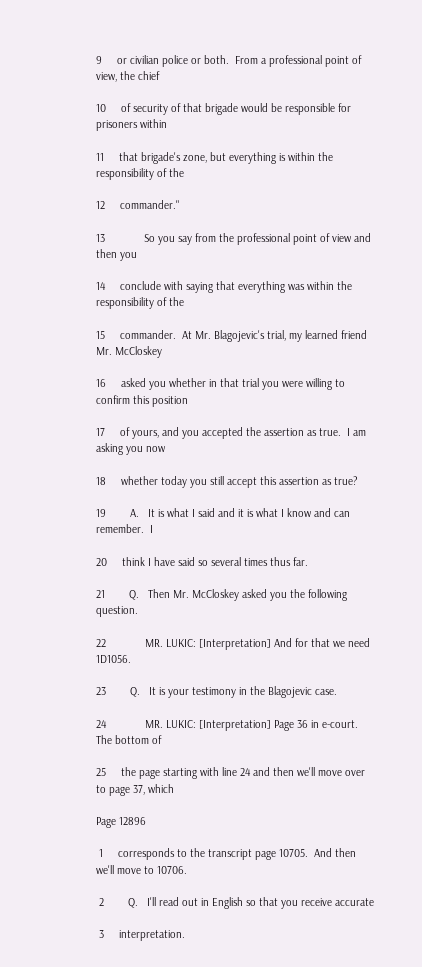9     or civilian police or both.  From a professional point of view, the chief

10     of security of that brigade would be responsible for prisoners within

11     that brigade's zone, but everything is within the responsibility of the

12     commander."

13             So you say from the professional point of view and then you

14     conclude with saying that everything was within the responsibility of the

15     commander.  At Mr. Blagojevic's trial, my learned friend Mr. McCloskey

16     asked you whether in that trial you were willing to confirm this position

17     of yours, and you accepted the assertion as true.  I am asking you now

18     whether today you still accept this assertion as true?

19        A.   It is what I said and it is what I know and can remember.  I

20     think I have said so several times thus far.

21        Q.   Then Mr. McCloskey asked you the following question.

22             MR. LUKIC: [Interpretation] And for that we need 1D1056.

23        Q.   It is your testimony in the Blagojevic case.

24             MR. LUKIC: [Interpretation] Page 36 in e-court.  The bottom of

25     the page starting with line 24 and then we'll move over to page 37, which

Page 12896

 1     corresponds to the transcript page 10705.  And then we'll move to 10706.

 2        Q.   I'll read out in English so that you receive accurate

 3     interpretation.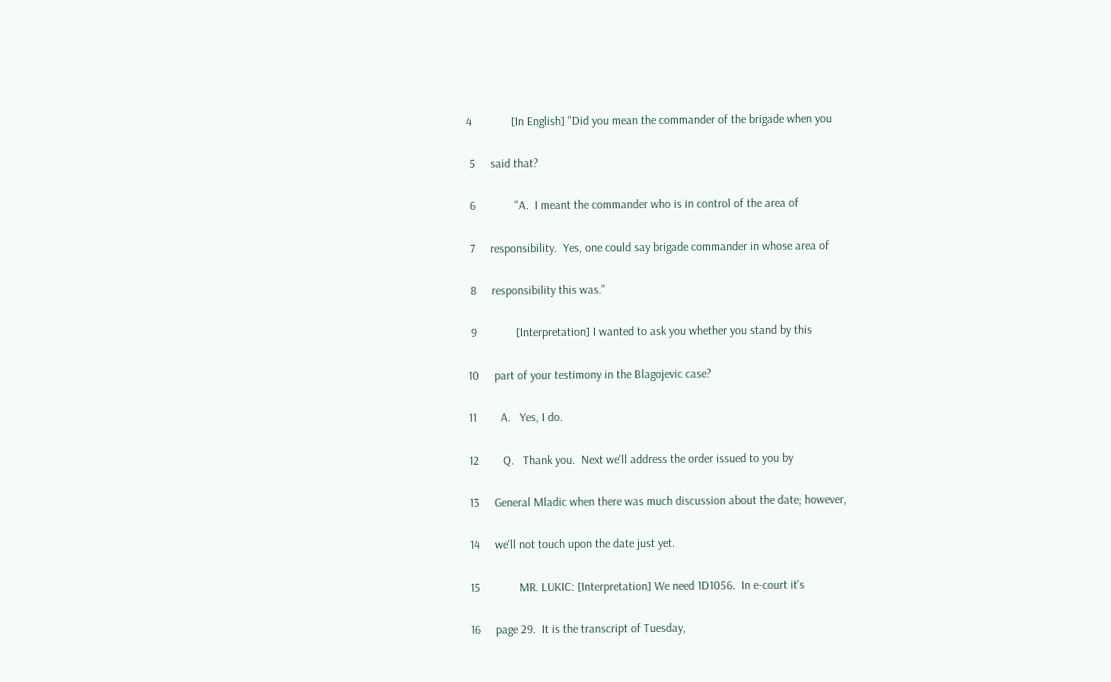4             [In English] "Did you mean the commander of the brigade when you

 5     said that?

 6             "A.  I meant the commander who is in control of the area of

 7     responsibility.  Yes, one could say brigade commander in whose area of

 8     responsibility this was."

 9             [Interpretation] I wanted to ask you whether you stand by this

10     part of your testimony in the Blagojevic case?

11        A.   Yes, I do.

12        Q.   Thank you.  Next we'll address the order issued to you by

13     General Mladic when there was much discussion about the date; however,

14     we'll not touch upon the date just yet.

15             MR. LUKIC: [Interpretation] We need 1D1056.  In e-court it's

16     page 29.  It is the transcript of Tuesday,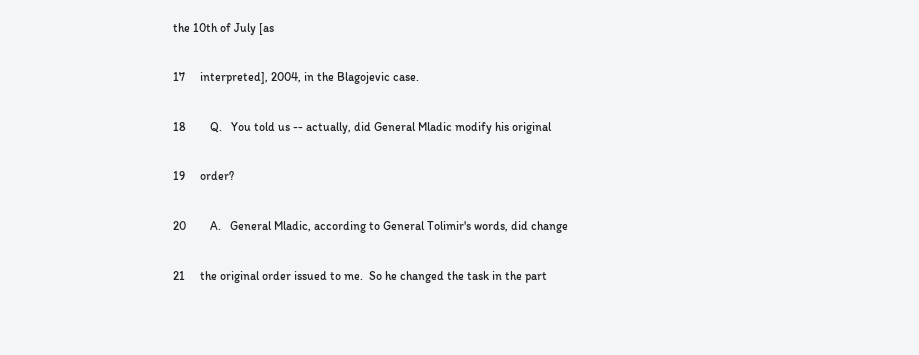the 10th of July [as

17     interpreted], 2004, in the Blagojevic case.

18        Q.   You told us -- actually, did General Mladic modify his original

19     order?

20        A.   General Mladic, according to General Tolimir's words, did change

21     the original order issued to me.  So he changed the task in the part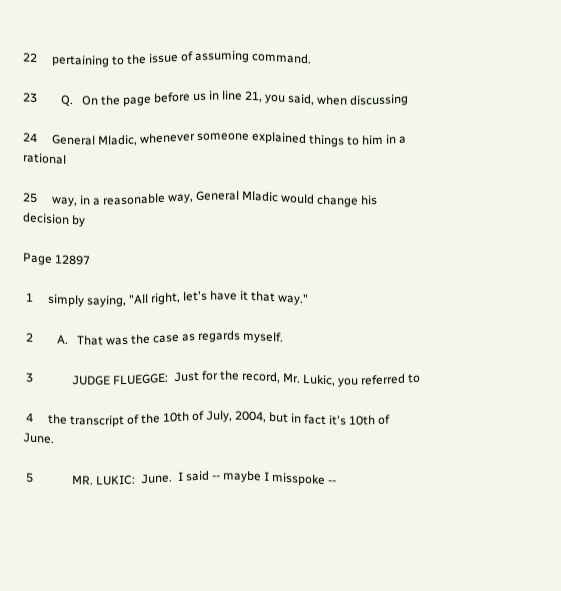22     pertaining to the issue of assuming command.

23        Q.   On the page before us in line 21, you said, when discussing

24     General Mladic, whenever someone explained things to him in a rational

25     way, in a reasonable way, General Mladic would change his decision by

Page 12897

 1     simply saying, "All right, let's have it that way."

 2        A.   That was the case as regards myself.

 3             JUDGE FLUEGGE:  Just for the record, Mr. Lukic, you referred to

 4     the transcript of the 10th of July, 2004, but in fact it's 10th of June.

 5             MR. LUKIC:  June.  I said -- maybe I misspoke --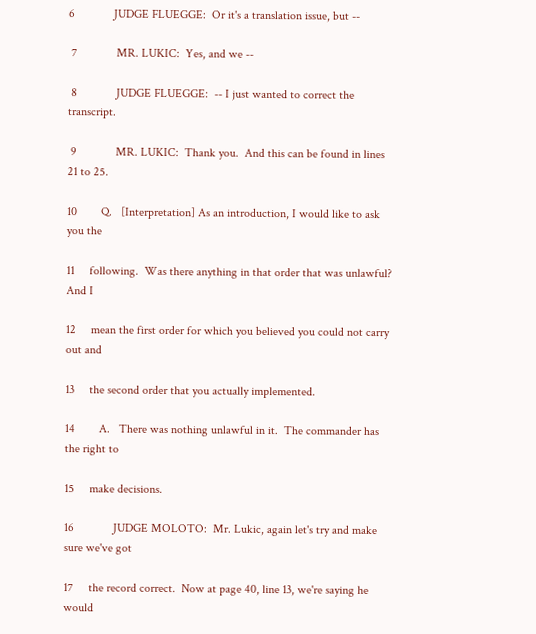6             JUDGE FLUEGGE:  Or it's a translation issue, but --

 7             MR. LUKIC:  Yes, and we --

 8             JUDGE FLUEGGE:  -- I just wanted to correct the transcript.

 9             MR. LUKIC:  Thank you.  And this can be found in lines 21 to 25.

10        Q.   [Interpretation] As an introduction, I would like to ask you the

11     following.  Was there anything in that order that was unlawful?  And I

12     mean the first order for which you believed you could not carry out and

13     the second order that you actually implemented.

14        A.   There was nothing unlawful in it.  The commander has the right to

15     make decisions.

16             JUDGE MOLOTO:  Mr. Lukic, again let's try and make sure we've got

17     the record correct.  Now at page 40, line 13, we're saying he would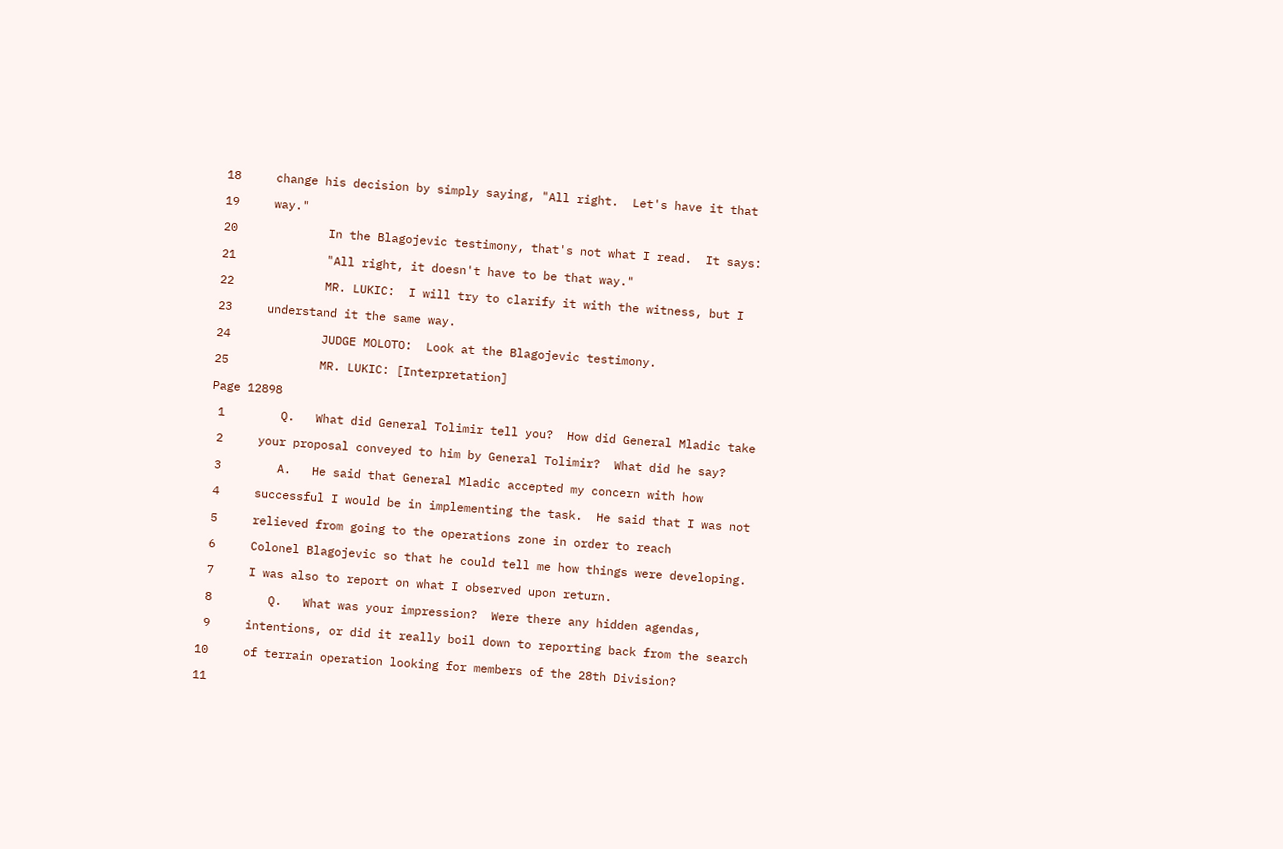18     change his decision by simply saying, "All right.  Let's have it that

19     way."

20             In the Blagojevic testimony, that's not what I read.  It says:

21             "All right, it doesn't have to be that way."

22             MR. LUKIC:  I will try to clarify it with the witness, but I

23     understand it the same way.

24             JUDGE MOLOTO:  Look at the Blagojevic testimony.

25             MR. LUKIC: [Interpretation]

Page 12898

 1        Q.   What did General Tolimir tell you?  How did General Mladic take

 2     your proposal conveyed to him by General Tolimir?  What did he say?

 3        A.   He said that General Mladic accepted my concern with how

 4     successful I would be in implementing the task.  He said that I was not

 5     relieved from going to the operations zone in order to reach

 6     Colonel Blagojevic so that he could tell me how things were developing.

 7     I was also to report on what I observed upon return.

 8        Q.   What was your impression?  Were there any hidden agendas,

 9     intentions, or did it really boil down to reporting back from the search

10     of terrain operation looking for members of the 28th Division?

11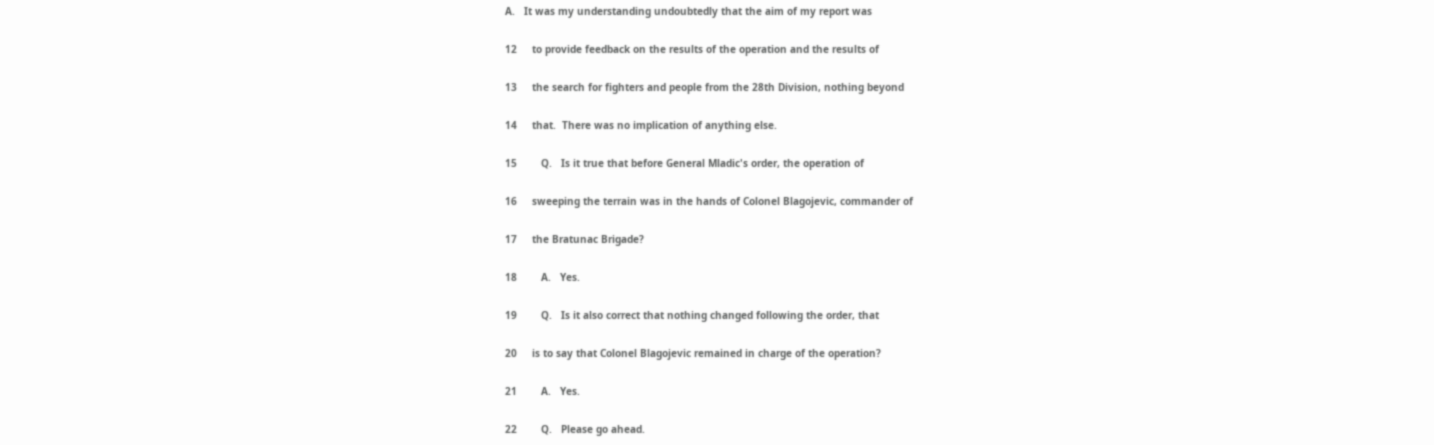A.   It was my understanding undoubtedly that the aim of my report was

12     to provide feedback on the results of the operation and the results of

13     the search for fighters and people from the 28th Division, nothing beyond

14     that.  There was no implication of anything else.

15        Q.   Is it true that before General Mladic's order, the operation of

16     sweeping the terrain was in the hands of Colonel Blagojevic, commander of

17     the Bratunac Brigade?

18        A.   Yes.

19        Q.   Is it also correct that nothing changed following the order, that

20     is to say that Colonel Blagojevic remained in charge of the operation?

21        A.   Yes.

22        Q.   Please go ahead.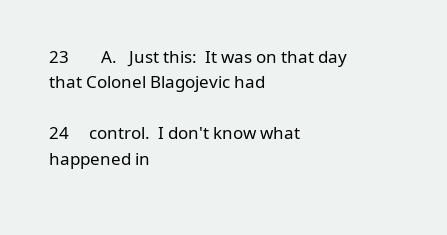23        A.   Just this:  It was on that day that Colonel Blagojevic had

24     control.  I don't know what happened in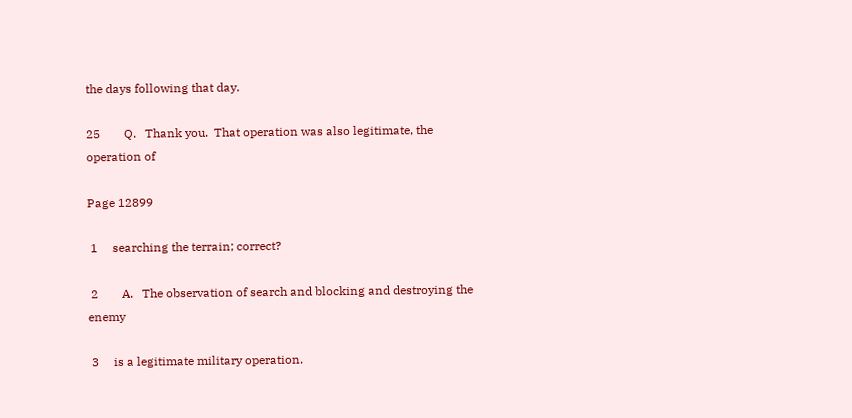the days following that day.

25        Q.   Thank you.  That operation was also legitimate, the operation of

Page 12899

 1     searching the terrain; correct?

 2        A.   The observation of search and blocking and destroying the enemy

 3     is a legitimate military operation.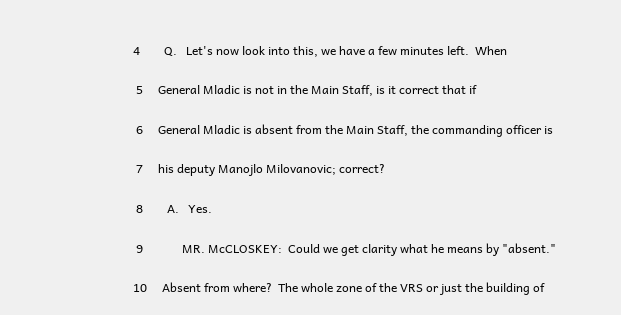4        Q.   Let's now look into this, we have a few minutes left.  When

 5     General Mladic is not in the Main Staff, is it correct that if

 6     General Mladic is absent from the Main Staff, the commanding officer is

 7     his deputy Manojlo Milovanovic; correct?

 8        A.   Yes.

 9             MR. McCLOSKEY:  Could we get clarity what he means by "absent."

10     Absent from where?  The whole zone of the VRS or just the building of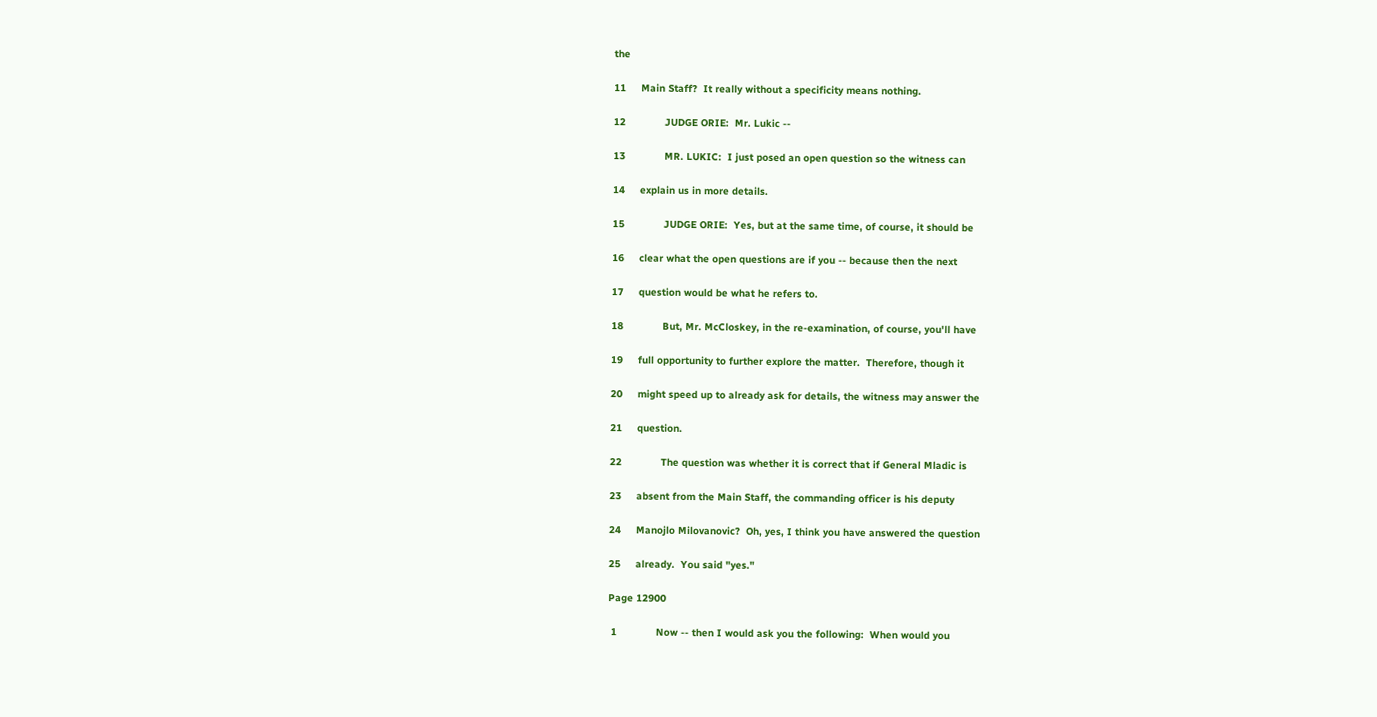the

11     Main Staff?  It really without a specificity means nothing.

12             JUDGE ORIE:  Mr. Lukic --

13             MR. LUKIC:  I just posed an open question so the witness can

14     explain us in more details.

15             JUDGE ORIE:  Yes, but at the same time, of course, it should be

16     clear what the open questions are if you -- because then the next

17     question would be what he refers to.

18             But, Mr. McCloskey, in the re-examination, of course, you'll have

19     full opportunity to further explore the matter.  Therefore, though it

20     might speed up to already ask for details, the witness may answer the

21     question.

22             The question was whether it is correct that if General Mladic is

23     absent from the Main Staff, the commanding officer is his deputy

24     Manojlo Milovanovic?  Oh, yes, I think you have answered the question

25     already.  You said "yes."

Page 12900

 1             Now -- then I would ask you the following:  When would you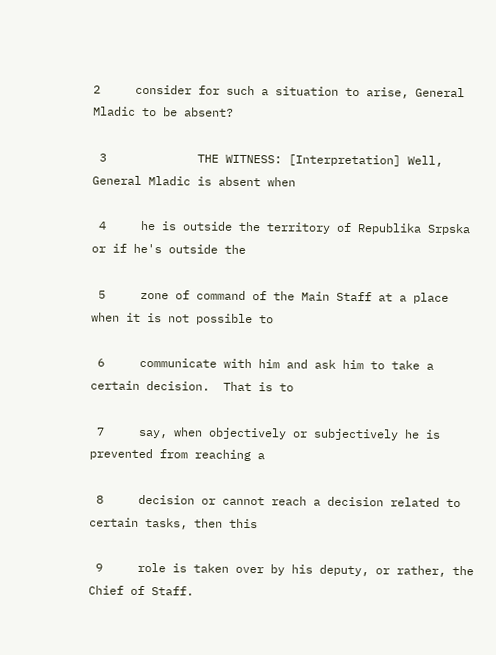2     consider for such a situation to arise, General Mladic to be absent?

 3             THE WITNESS: [Interpretation] Well, General Mladic is absent when

 4     he is outside the territory of Republika Srpska or if he's outside the

 5     zone of command of the Main Staff at a place when it is not possible to

 6     communicate with him and ask him to take a certain decision.  That is to

 7     say, when objectively or subjectively he is prevented from reaching a

 8     decision or cannot reach a decision related to certain tasks, then this

 9     role is taken over by his deputy, or rather, the Chief of Staff.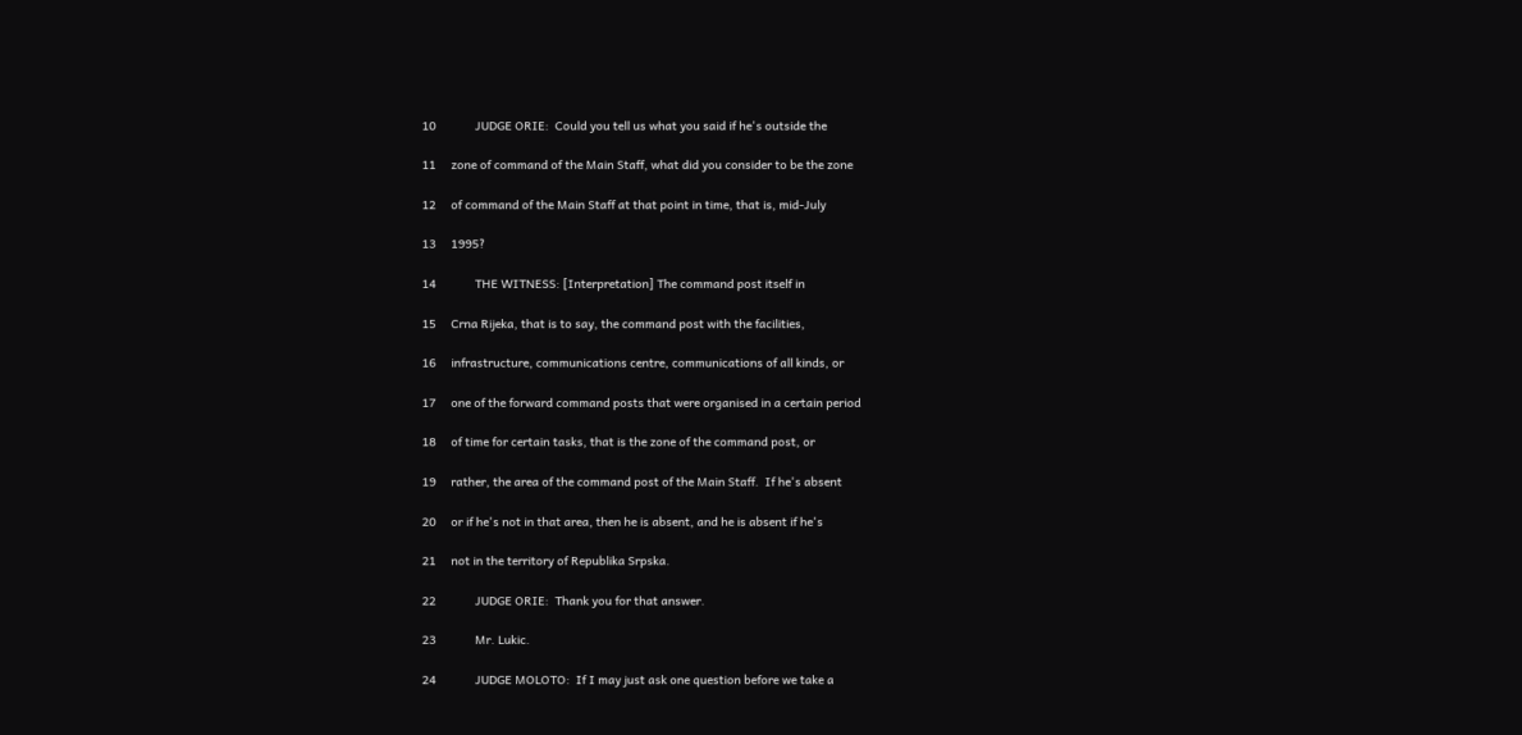10             JUDGE ORIE:  Could you tell us what you said if he's outside the

11     zone of command of the Main Staff, what did you consider to be the zone

12     of command of the Main Staff at that point in time, that is, mid-July

13     1995?

14             THE WITNESS: [Interpretation] The command post itself in

15     Crna Rijeka, that is to say, the command post with the facilities,

16     infrastructure, communications centre, communications of all kinds, or

17     one of the forward command posts that were organised in a certain period

18     of time for certain tasks, that is the zone of the command post, or

19     rather, the area of the command post of the Main Staff.  If he's absent

20     or if he's not in that area, then he is absent, and he is absent if he's

21     not in the territory of Republika Srpska.

22             JUDGE ORIE:  Thank you for that answer.

23             Mr. Lukic.

24             JUDGE MOLOTO:  If I may just ask one question before we take a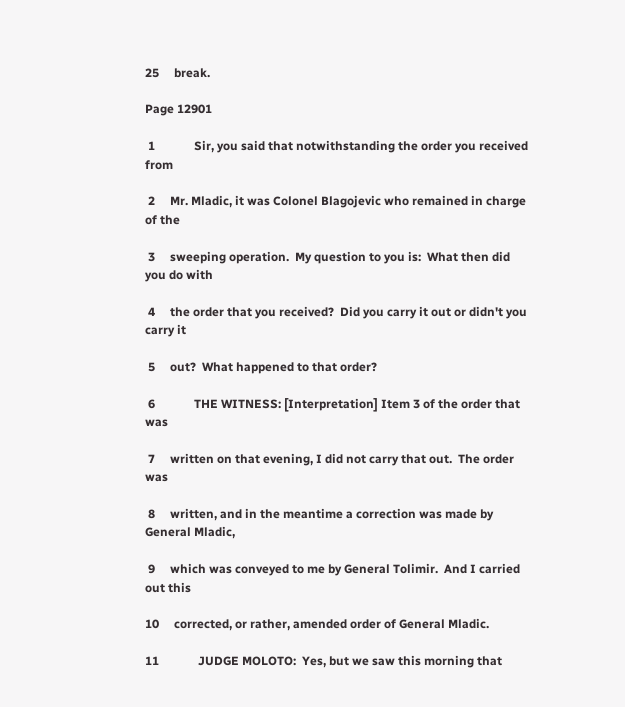25     break.

Page 12901

 1             Sir, you said that notwithstanding the order you received from

 2     Mr. Mladic, it was Colonel Blagojevic who remained in charge of the

 3     sweeping operation.  My question to you is:  What then did you do with

 4     the order that you received?  Did you carry it out or didn't you carry it

 5     out?  What happened to that order?

 6             THE WITNESS: [Interpretation] Item 3 of the order that was

 7     written on that evening, I did not carry that out.  The order was

 8     written, and in the meantime a correction was made by General Mladic,

 9     which was conveyed to me by General Tolimir.  And I carried out this

10     corrected, or rather, amended order of General Mladic.

11             JUDGE MOLOTO:  Yes, but we saw this morning that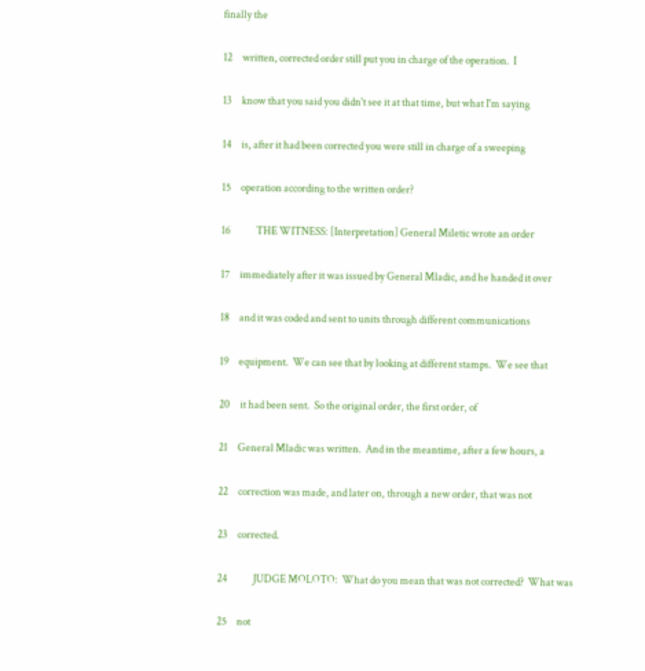finally the

12     written, corrected order still put you in charge of the operation.  I

13     know that you said you didn't see it at that time, but what I'm saying

14     is, after it had been corrected you were still in charge of a sweeping

15     operation according to the written order?

16             THE WITNESS: [Interpretation] General Miletic wrote an order

17     immediately after it was issued by General Mladic, and he handed it over

18     and it was coded and sent to units through different communications

19     equipment.  We can see that by looking at different stamps.  We see that

20     it had been sent.  So the original order, the first order, of

21     General Mladic was written.  And in the meantime, after a few hours, a

22     correction was made, and later on, through a new order, that was not

23     corrected.

24             JUDGE MOLOTO:  What do you mean that was not corrected?  What was

25     not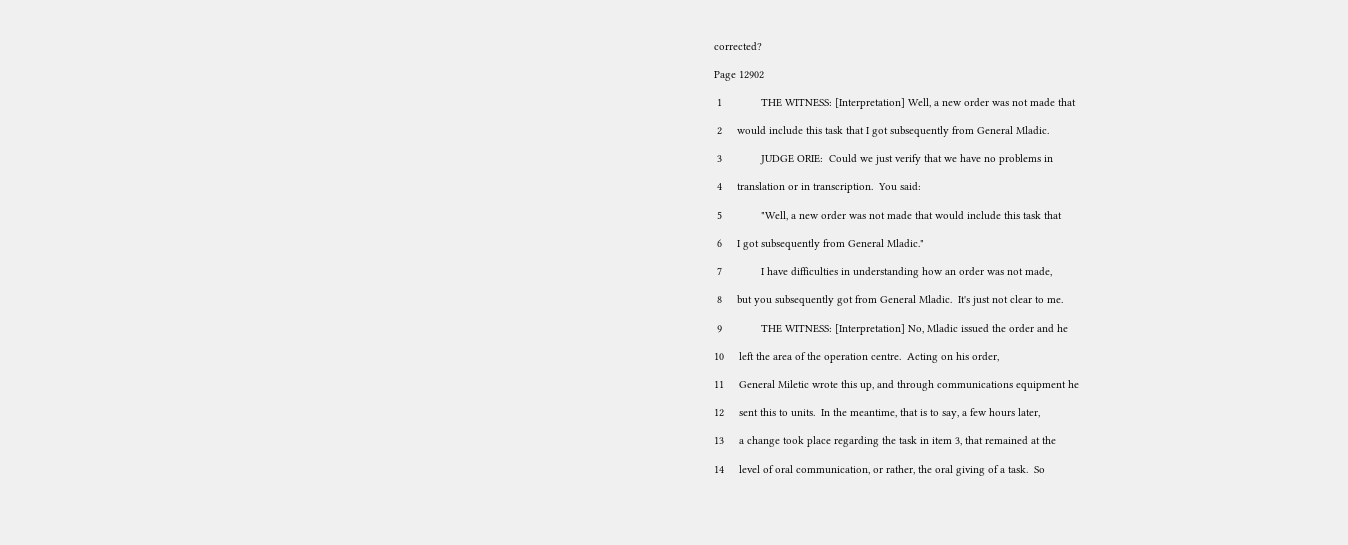corrected?

Page 12902

 1             THE WITNESS: [Interpretation] Well, a new order was not made that

 2     would include this task that I got subsequently from General Mladic.

 3             JUDGE ORIE:  Could we just verify that we have no problems in

 4     translation or in transcription.  You said:

 5             "Well, a new order was not made that would include this task that

 6     I got subsequently from General Mladic."

 7             I have difficulties in understanding how an order was not made,

 8     but you subsequently got from General Mladic.  It's just not clear to me.

 9             THE WITNESS: [Interpretation] No, Mladic issued the order and he

10     left the area of the operation centre.  Acting on his order,

11     General Miletic wrote this up, and through communications equipment he

12     sent this to units.  In the meantime, that is to say, a few hours later,

13     a change took place regarding the task in item 3, that remained at the

14     level of oral communication, or rather, the oral giving of a task.  So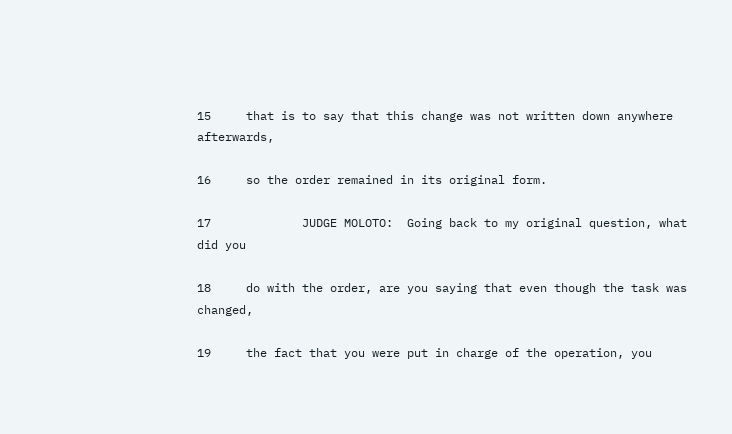15     that is to say that this change was not written down anywhere afterwards,

16     so the order remained in its original form.

17             JUDGE MOLOTO:  Going back to my original question, what did you

18     do with the order, are you saying that even though the task was changed,

19     the fact that you were put in charge of the operation, you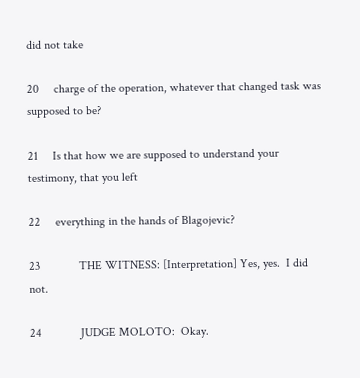did not take

20     charge of the operation, whatever that changed task was supposed to be?

21     Is that how we are supposed to understand your testimony, that you left

22     everything in the hands of Blagojevic?

23             THE WITNESS: [Interpretation] Yes, yes.  I did not.

24             JUDGE MOLOTO:  Okay.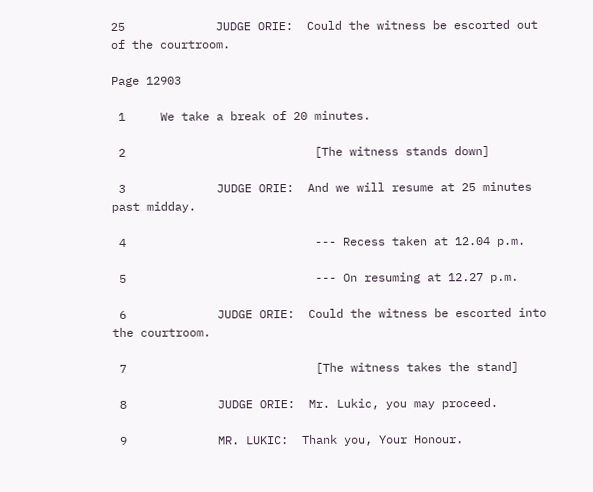25             JUDGE ORIE:  Could the witness be escorted out of the courtroom.

Page 12903

 1     We take a break of 20 minutes.

 2                           [The witness stands down]

 3             JUDGE ORIE:  And we will resume at 25 minutes past midday.

 4                           --- Recess taken at 12.04 p.m.

 5                           --- On resuming at 12.27 p.m.

 6             JUDGE ORIE:  Could the witness be escorted into the courtroom.

 7                           [The witness takes the stand]

 8             JUDGE ORIE:  Mr. Lukic, you may proceed.

 9             MR. LUKIC:  Thank you, Your Honour.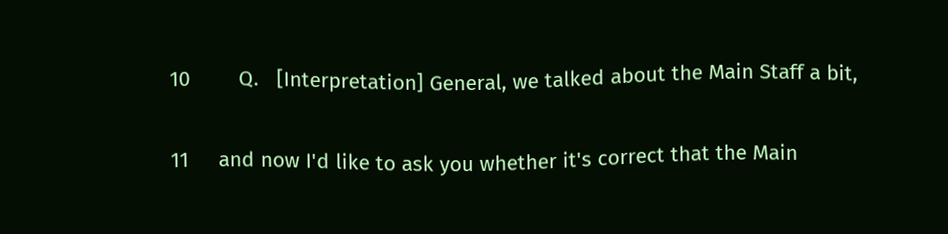10        Q.   [Interpretation] General, we talked about the Main Staff a bit,

11     and now I'd like to ask you whether it's correct that the Main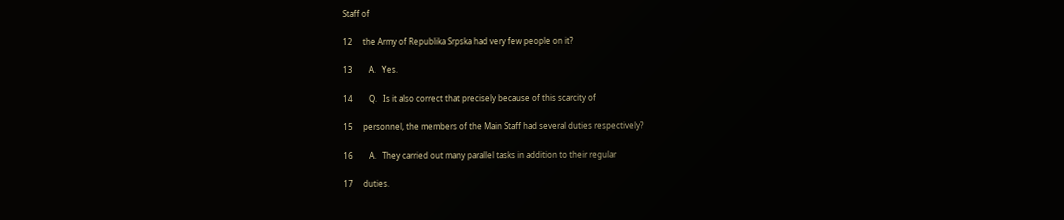Staff of

12     the Army of Republika Srpska had very few people on it?

13        A.   Yes.

14        Q.   Is it also correct that precisely because of this scarcity of

15     personnel, the members of the Main Staff had several duties respectively?

16        A.   They carried out many parallel tasks in addition to their regular

17     duties.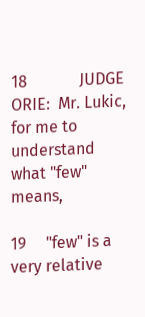18             JUDGE ORIE:  Mr. Lukic, for me to understand what "few" means,

19     "few" is a very relative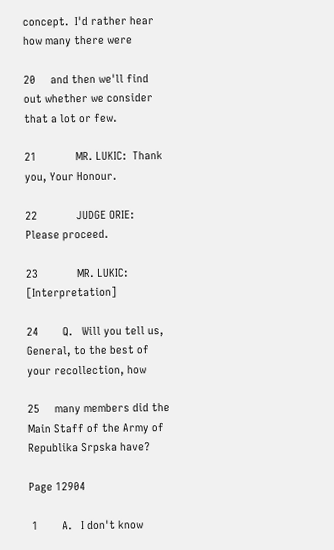concept.  I'd rather hear how many there were

20     and then we'll find out whether we consider that a lot or few.

21             MR. LUKIC:  Thank you, Your Honour.

22             JUDGE ORIE:  Please proceed.

23             MR. LUKIC: [Interpretation]

24        Q.   Will you tell us, General, to the best of your recollection, how

25     many members did the Main Staff of the Army of Republika Srpska have?

Page 12904

 1        A.   I don't know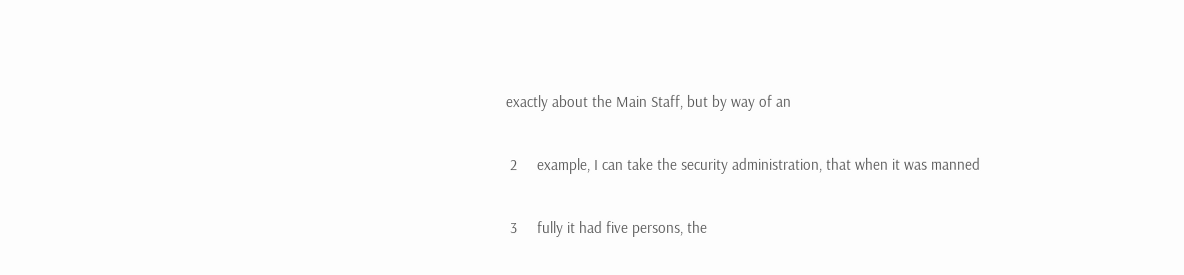exactly about the Main Staff, but by way of an

 2     example, I can take the security administration, that when it was manned

 3     fully it had five persons, the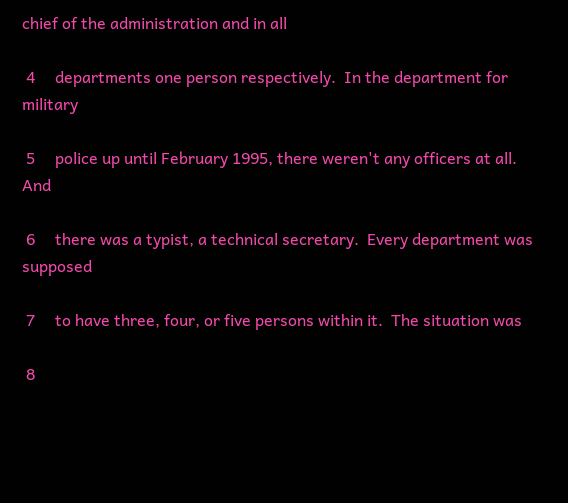chief of the administration and in all

 4     departments one person respectively.  In the department for military

 5     police up until February 1995, there weren't any officers at all.  And

 6     there was a typist, a technical secretary.  Every department was supposed

 7     to have three, four, or five persons within it.  The situation was

 8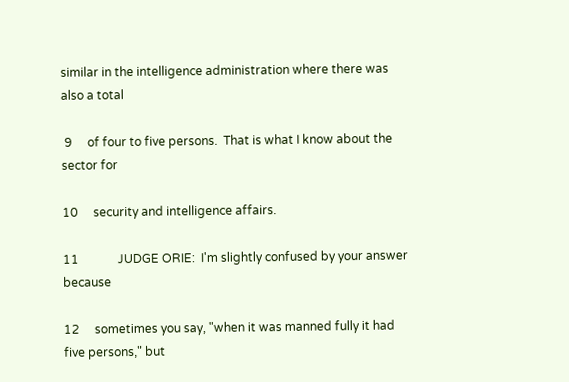similar in the intelligence administration where there was also a total

 9     of four to five persons.  That is what I know about the sector for

10     security and intelligence affairs.

11             JUDGE ORIE:  I'm slightly confused by your answer because

12     sometimes you say, "when it was manned fully it had five persons," but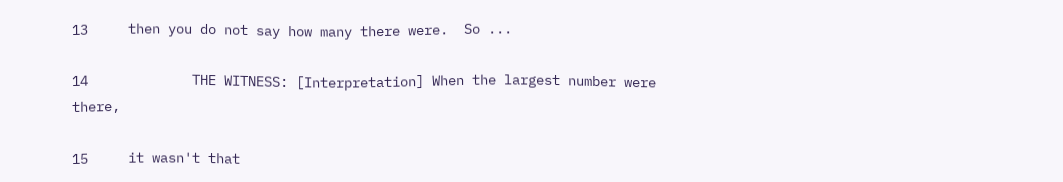13     then you do not say how many there were.  So ...

14             THE WITNESS: [Interpretation] When the largest number were there,

15     it wasn't that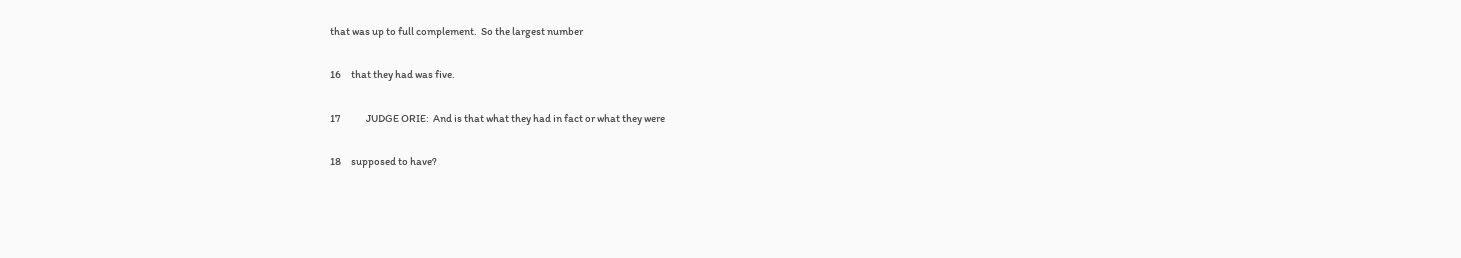that was up to full complement.  So the largest number

16     that they had was five.

17             JUDGE ORIE:  And is that what they had in fact or what they were

18     supposed to have?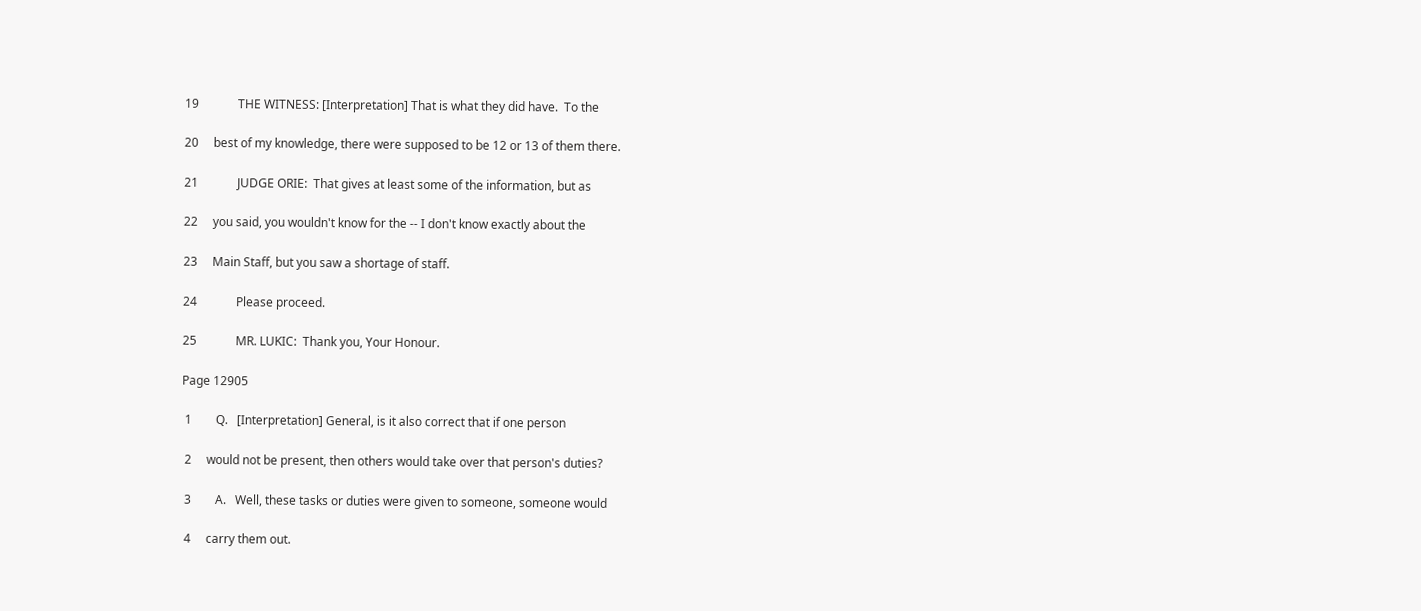19             THE WITNESS: [Interpretation] That is what they did have.  To the

20     best of my knowledge, there were supposed to be 12 or 13 of them there.

21             JUDGE ORIE:  That gives at least some of the information, but as

22     you said, you wouldn't know for the -- I don't know exactly about the

23     Main Staff, but you saw a shortage of staff.

24             Please proceed.

25             MR. LUKIC:  Thank you, Your Honour.

Page 12905

 1        Q.   [Interpretation] General, is it also correct that if one person

 2     would not be present, then others would take over that person's duties?

 3        A.   Well, these tasks or duties were given to someone, someone would

 4     carry them out.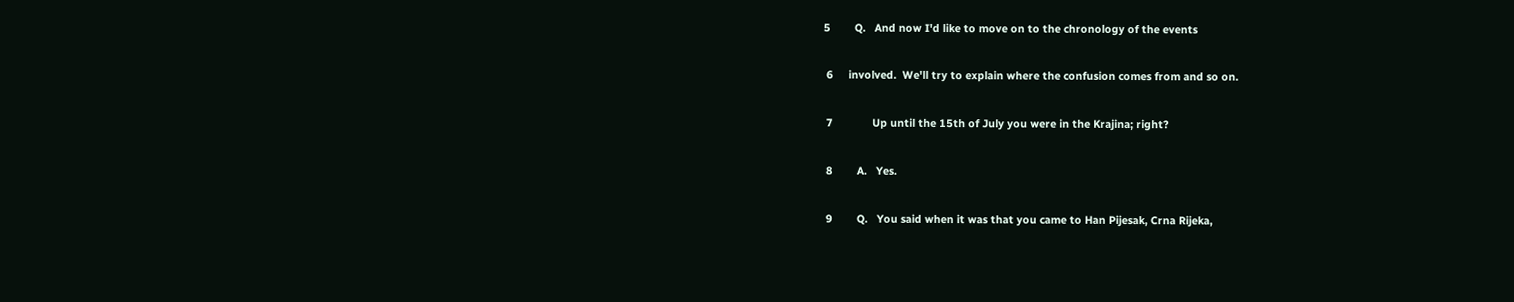5        Q.   And now I'd like to move on to the chronology of the events

 6     involved.  We'll try to explain where the confusion comes from and so on.

 7             Up until the 15th of July you were in the Krajina; right?

 8        A.   Yes.

 9        Q.   You said when it was that you came to Han Pijesak, Crna Rijeka,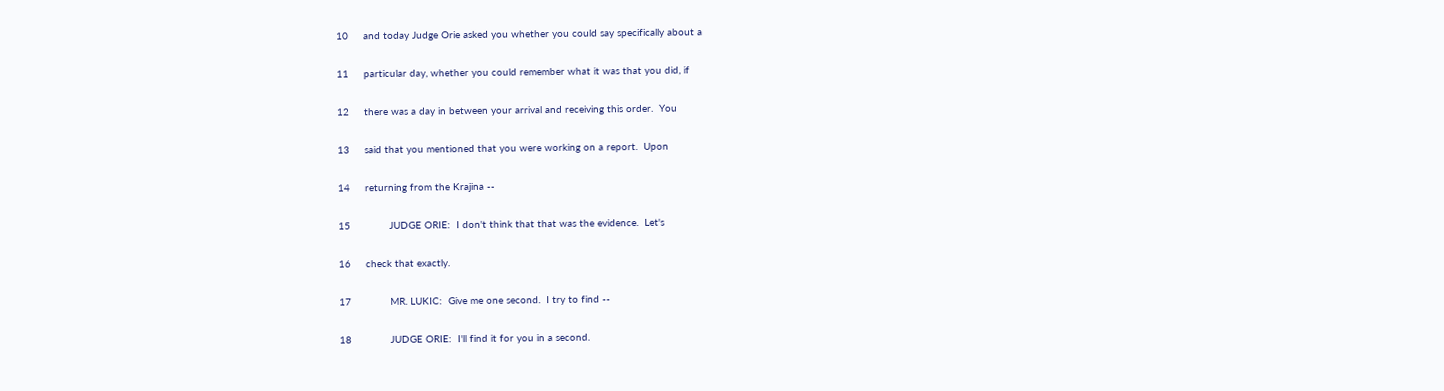10     and today Judge Orie asked you whether you could say specifically about a

11     particular day, whether you could remember what it was that you did, if

12     there was a day in between your arrival and receiving this order.  You

13     said that you mentioned that you were working on a report.  Upon

14     returning from the Krajina --

15             JUDGE ORIE:  I don't think that that was the evidence.  Let's

16     check that exactly.

17             MR. LUKIC:  Give me one second.  I try to find --

18             JUDGE ORIE:  I'll find it for you in a second.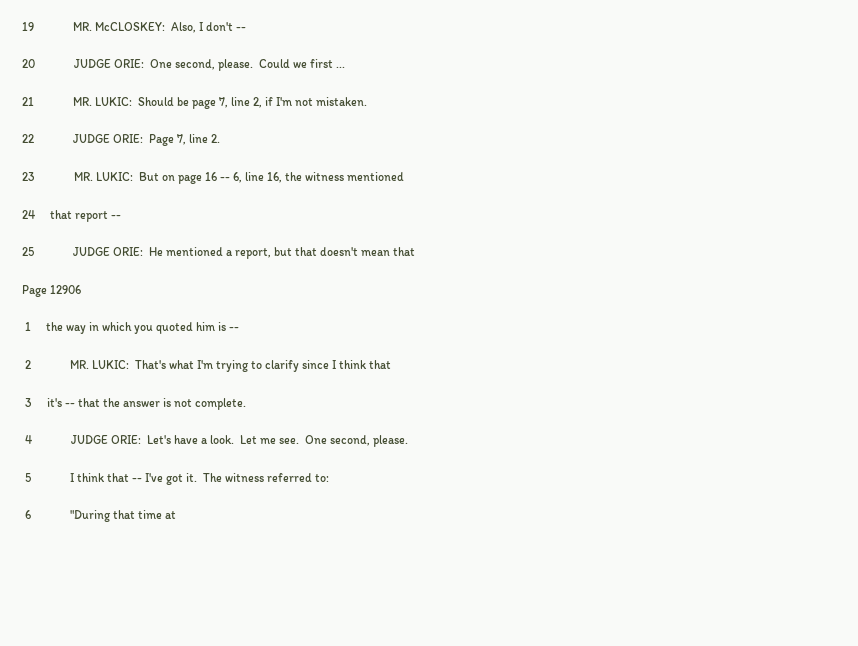19             MR. McCLOSKEY:  Also, I don't --

20             JUDGE ORIE:  One second, please.  Could we first ...

21             MR. LUKIC:  Should be page 7, line 2, if I'm not mistaken.

22             JUDGE ORIE:  Page 7, line 2.

23             MR. LUKIC:  But on page 16 -- 6, line 16, the witness mentioned

24     that report --

25             JUDGE ORIE:  He mentioned a report, but that doesn't mean that

Page 12906

 1     the way in which you quoted him is --

 2             MR. LUKIC:  That's what I'm trying to clarify since I think that

 3     it's -- that the answer is not complete.

 4             JUDGE ORIE:  Let's have a look.  Let me see.  One second, please.

 5             I think that -- I've got it.  The witness referred to:

 6             "During that time at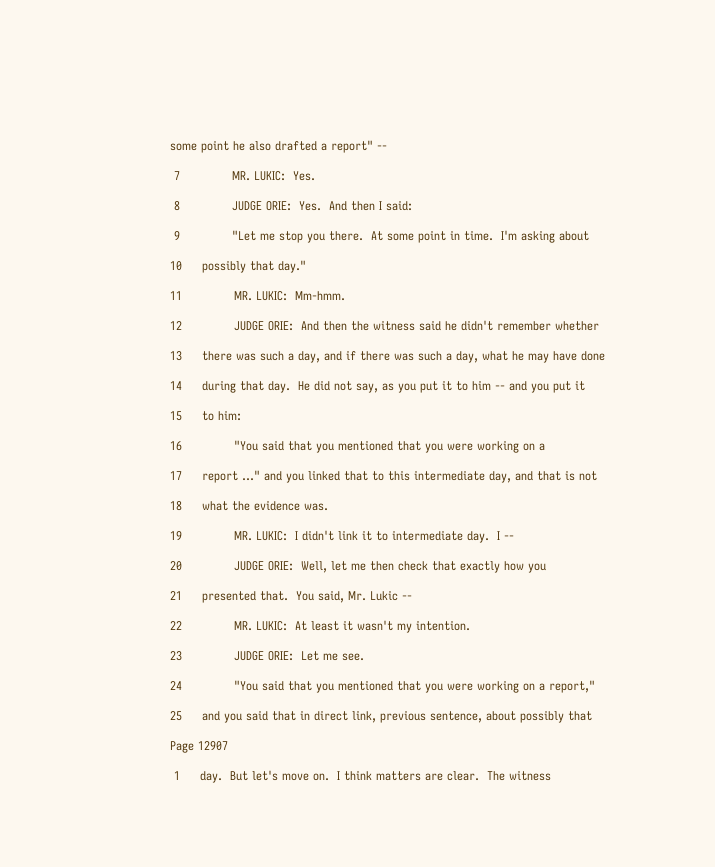some point he also drafted a report" --

 7             MR. LUKIC:  Yes.

 8             JUDGE ORIE:  Yes.  And then I said:

 9             "Let me stop you there.  At some point in time.  I'm asking about

10     possibly that day."

11             MR. LUKIC:  Mm-hmm.

12             JUDGE ORIE:  And then the witness said he didn't remember whether

13     there was such a day, and if there was such a day, what he may have done

14     during that day.  He did not say, as you put it to him -- and you put it

15     to him:

16             "You said that you mentioned that you were working on a

17     report ..." and you linked that to this intermediate day, and that is not

18     what the evidence was.

19             MR. LUKIC:  I didn't link it to intermediate day.  I --

20             JUDGE ORIE:  Well, let me then check that exactly how you

21     presented that.  You said, Mr. Lukic --

22             MR. LUKIC:  At least it wasn't my intention.

23             JUDGE ORIE:  Let me see.

24             "You said that you mentioned that you were working on a report,"

25     and you said that in direct link, previous sentence, about possibly that

Page 12907

 1     day.  But let's move on.  I think matters are clear.  The witness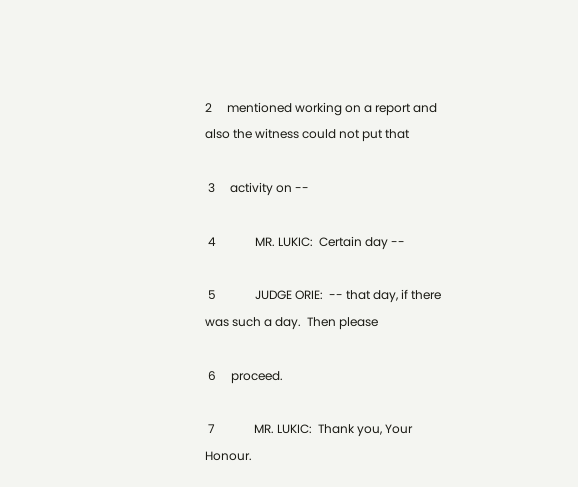2     mentioned working on a report and also the witness could not put that

 3     activity on --

 4             MR. LUKIC:  Certain day --

 5             JUDGE ORIE:  -- that day, if there was such a day.  Then please

 6     proceed.

 7             MR. LUKIC:  Thank you, Your Honour.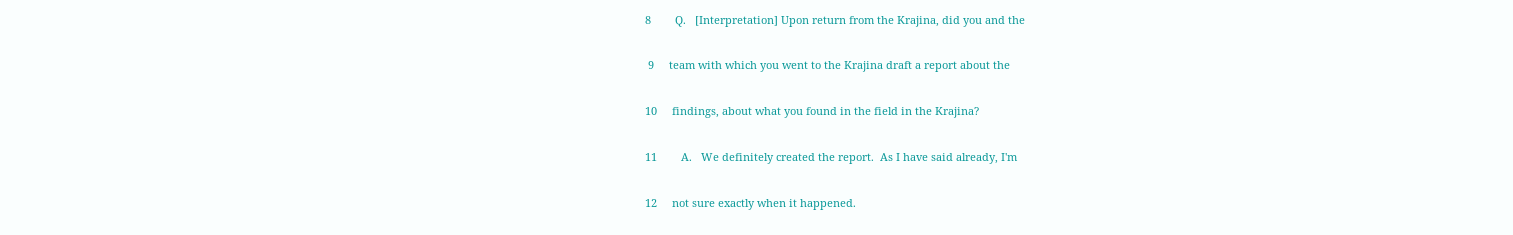8        Q.   [Interpretation] Upon return from the Krajina, did you and the

 9     team with which you went to the Krajina draft a report about the

10     findings, about what you found in the field in the Krajina?

11        A.   We definitely created the report.  As I have said already, I'm

12     not sure exactly when it happened.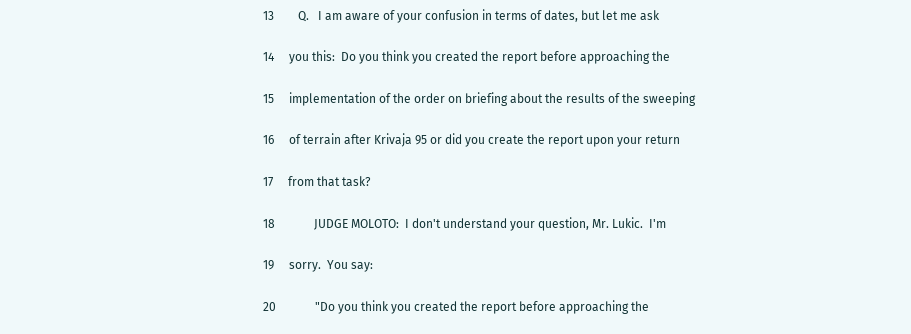13        Q.   I am aware of your confusion in terms of dates, but let me ask

14     you this:  Do you think you created the report before approaching the

15     implementation of the order on briefing about the results of the sweeping

16     of terrain after Krivaja 95 or did you create the report upon your return

17     from that task?

18             JUDGE MOLOTO:  I don't understand your question, Mr. Lukic.  I'm

19     sorry.  You say:

20             "Do you think you created the report before approaching the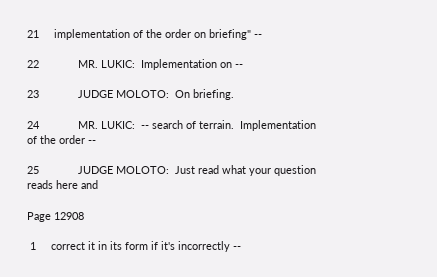21     implementation of the order on briefing" --

22             MR. LUKIC:  Implementation on --

23             JUDGE MOLOTO:  On briefing.

24             MR. LUKIC:  -- search of terrain.  Implementation of the order --

25             JUDGE MOLOTO:  Just read what your question reads here and

Page 12908

 1     correct it in its form if it's incorrectly --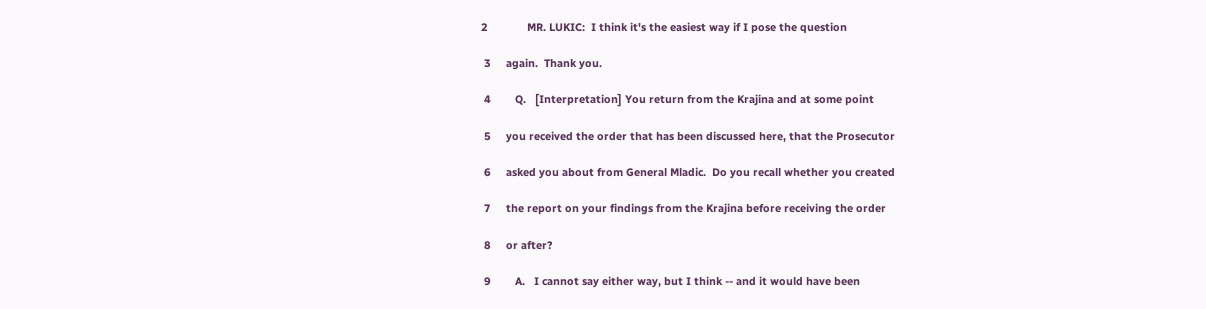2             MR. LUKIC:  I think it's the easiest way if I pose the question

 3     again.  Thank you.

 4        Q.   [Interpretation] You return from the Krajina and at some point

 5     you received the order that has been discussed here, that the Prosecutor

 6     asked you about from General Mladic.  Do you recall whether you created

 7     the report on your findings from the Krajina before receiving the order

 8     or after?

 9        A.   I cannot say either way, but I think -- and it would have been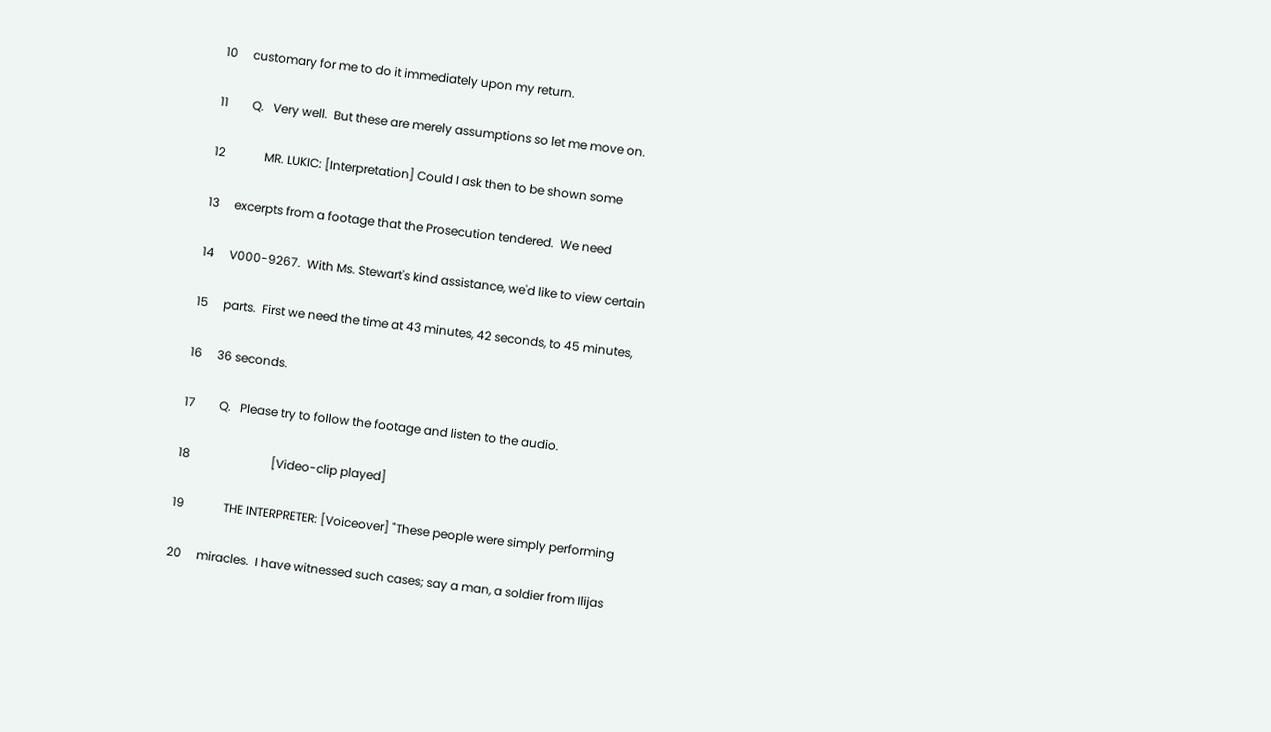10     customary for me to do it immediately upon my return.

11        Q.   Very well.  But these are merely assumptions so let me move on.

12             MR. LUKIC: [Interpretation] Could I ask then to be shown some

13     excerpts from a footage that the Prosecution tendered.  We need

14     V000-9267.  With Ms. Stewart's kind assistance, we'd like to view certain

15     parts.  First we need the time at 43 minutes, 42 seconds, to 45 minutes,

16     36 seconds.

17        Q.   Please try to follow the footage and listen to the audio.

18                           [Video-clip played]

19             THE INTERPRETER: [Voiceover] "These people were simply performing

20     miracles.  I have witnessed such cases; say a man, a soldier from Ilijas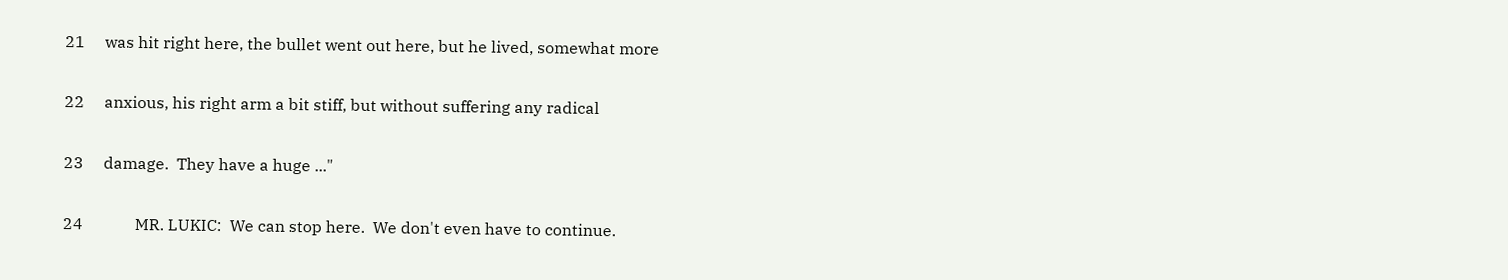21     was hit right here, the bullet went out here, but he lived, somewhat more

22     anxious, his right arm a bit stiff, but without suffering any radical

23     damage.  They have a huge ..."

24             MR. LUKIC:  We can stop here.  We don't even have to continue.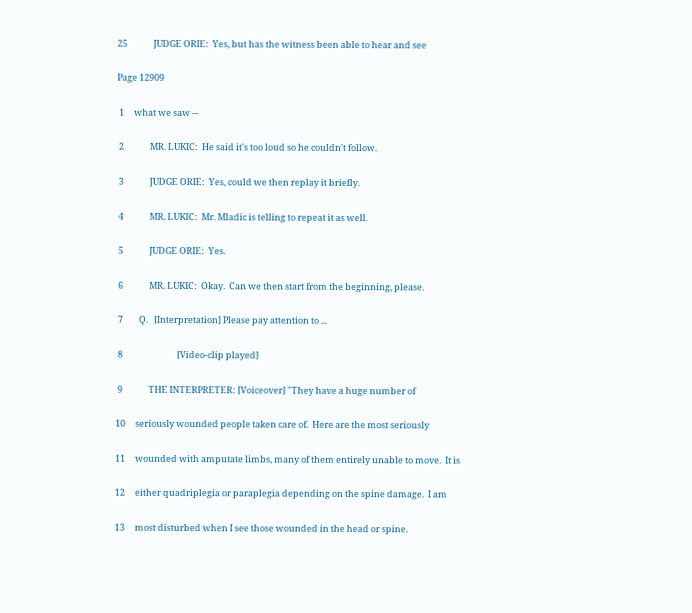25             JUDGE ORIE:  Yes, but has the witness been able to hear and see

Page 12909

 1     what we saw --

 2             MR. LUKIC:  He said it's too loud so he couldn't follow.

 3             JUDGE ORIE:  Yes, could we then replay it briefly.

 4             MR. LUKIC:  Mr. Mladic is telling to repeat it as well.

 5             JUDGE ORIE:  Yes.

 6             MR. LUKIC:  Okay.  Can we then start from the beginning, please.

 7        Q.   [Interpretation] Please pay attention to ...

 8                           [Video-clip played]

 9             THE INTERPRETER: [Voiceover] "They have a huge number of

10     seriously wounded people taken care of.  Here are the most seriously

11     wounded with amputate limbs, many of them entirely unable to move.  It is

12     either quadriplegia or paraplegia depending on the spine damage.  I am

13     most disturbed when I see those wounded in the head or spine.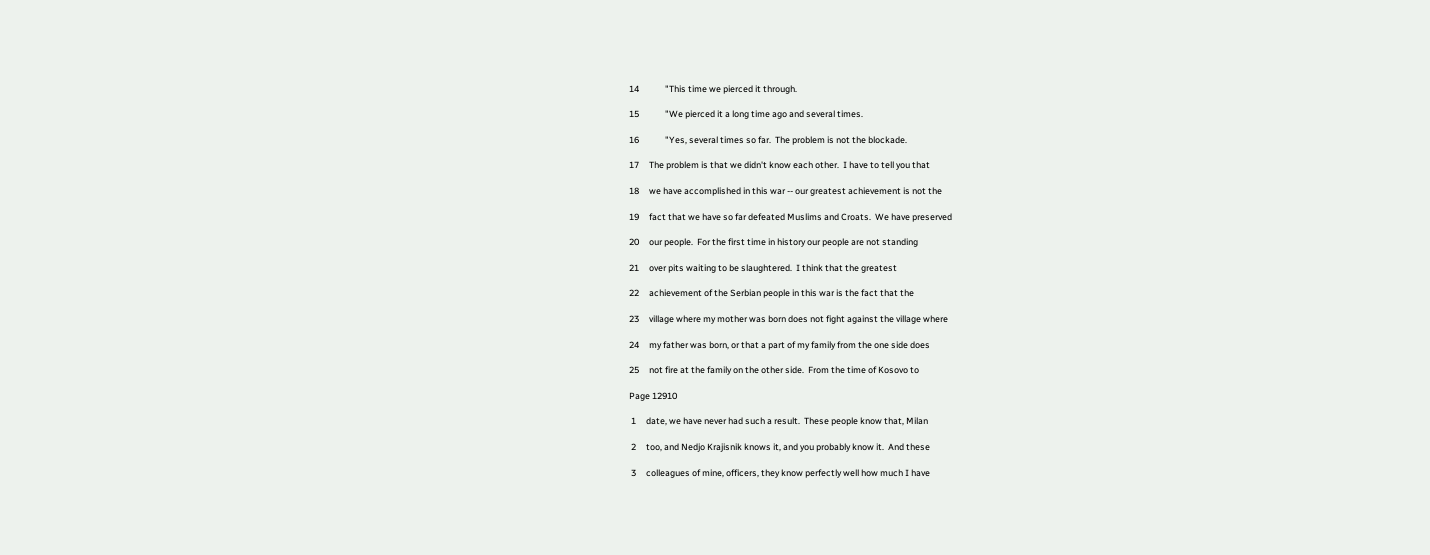14             "This time we pierced it through.

15             "We pierced it a long time ago and several times.

16             "Yes, several times so far.  The problem is not the blockade.

17     The problem is that we didn't know each other.  I have to tell you that

18     we have accomplished in this war -- our greatest achievement is not the

19     fact that we have so far defeated Muslims and Croats.  We have preserved

20     our people.  For the first time in history our people are not standing

21     over pits waiting to be slaughtered.  I think that the greatest

22     achievement of the Serbian people in this war is the fact that the

23     village where my mother was born does not fight against the village where

24     my father was born, or that a part of my family from the one side does

25     not fire at the family on the other side.  From the time of Kosovo to

Page 12910

 1     date, we have never had such a result.  These people know that, Milan

 2     too, and Nedjo Krajisnik knows it, and you probably know it.  And these

 3     colleagues of mine, officers, they know perfectly well how much I have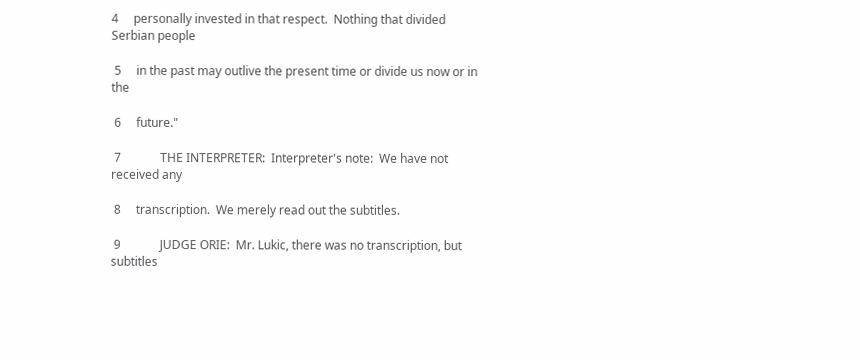4     personally invested in that respect.  Nothing that divided Serbian people

 5     in the past may outlive the present time or divide us now or in the

 6     future."

 7             THE INTERPRETER:  Interpreter's note:  We have not received any

 8     transcription.  We merely read out the subtitles.

 9             JUDGE ORIE:  Mr. Lukic, there was no transcription, but subtitles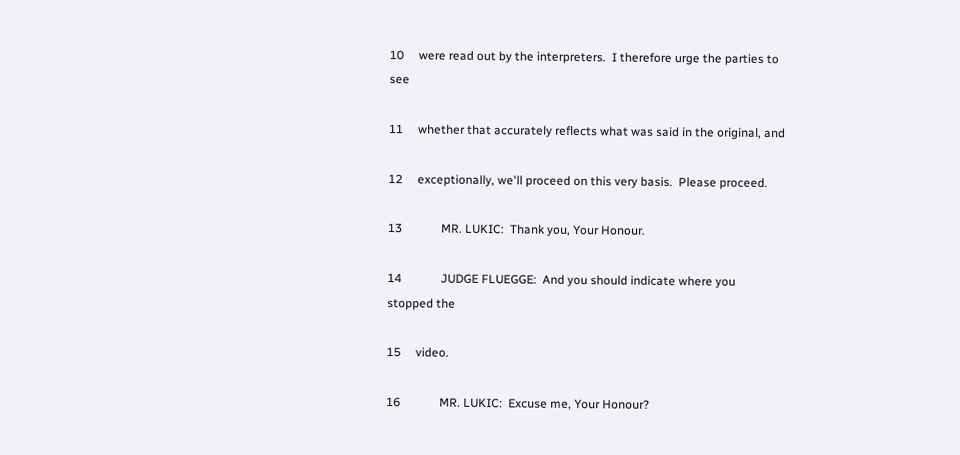10     were read out by the interpreters.  I therefore urge the parties to see

11     whether that accurately reflects what was said in the original, and

12     exceptionally, we'll proceed on this very basis.  Please proceed.

13             MR. LUKIC:  Thank you, Your Honour.

14             JUDGE FLUEGGE:  And you should indicate where you stopped the

15     video.

16             MR. LUKIC:  Excuse me, Your Honour?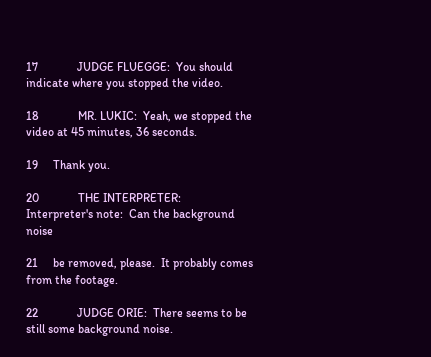17             JUDGE FLUEGGE:  You should indicate where you stopped the video.

18             MR. LUKIC:  Yeah, we stopped the video at 45 minutes, 36 seconds.

19     Thank you.

20             THE INTERPRETER:  Interpreter's note:  Can the background noise

21     be removed, please.  It probably comes from the footage.

22             JUDGE ORIE:  There seems to be still some background noise.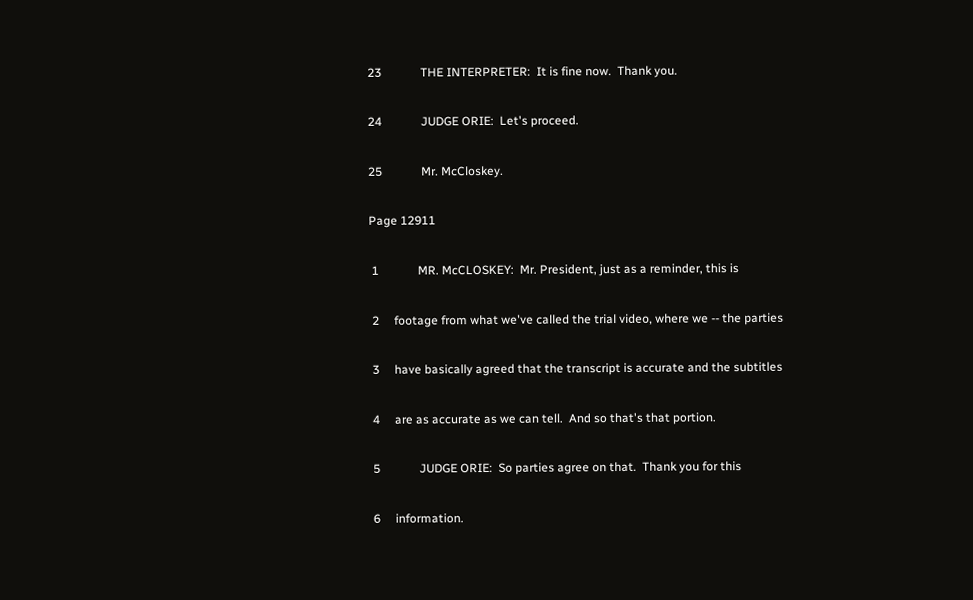23             THE INTERPRETER:  It is fine now.  Thank you.

24             JUDGE ORIE:  Let's proceed.

25             Mr. McCloskey.

Page 12911

 1             MR. McCLOSKEY:  Mr. President, just as a reminder, this is

 2     footage from what we've called the trial video, where we -- the parties

 3     have basically agreed that the transcript is accurate and the subtitles

 4     are as accurate as we can tell.  And so that's that portion.

 5             JUDGE ORIE:  So parties agree on that.  Thank you for this

 6     information.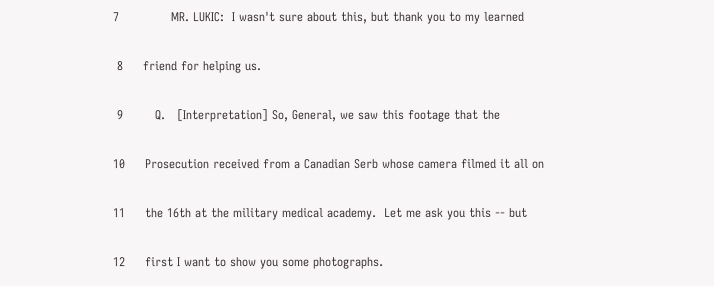7             MR. LUKIC:  I wasn't sure about this, but thank you to my learned

 8     friend for helping us.

 9        Q.   [Interpretation] So, General, we saw this footage that the

10     Prosecution received from a Canadian Serb whose camera filmed it all on

11     the 16th at the military medical academy.  Let me ask you this -- but

12     first I want to show you some photographs.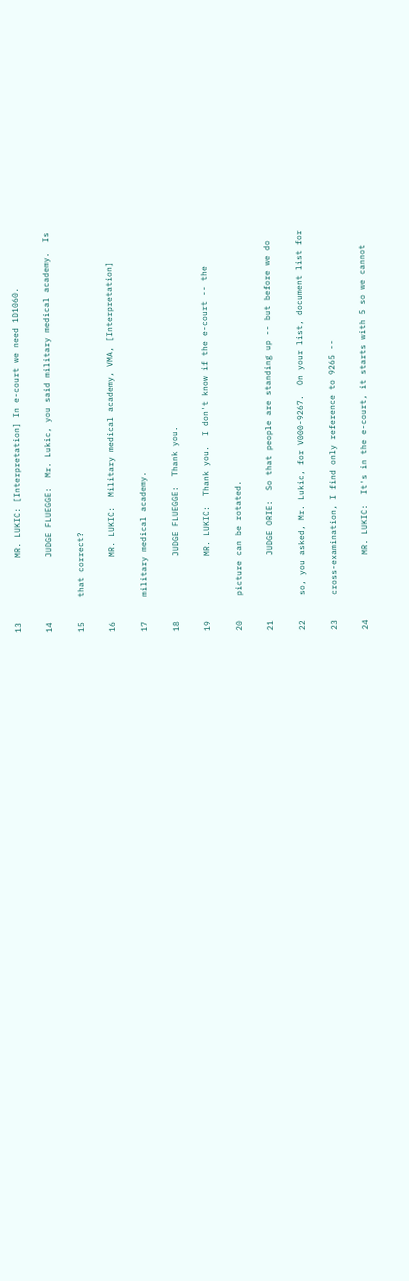13             MR. LUKIC: [Interpretation] In e-court we need 1D1060.

14             JUDGE FLUEGGE:  Mr. Lukic, you said military medical academy.  Is

15     that correct?

16             MR. LUKIC:  Military medical academy, VMA, [Interpretation]

17     military medical academy.

18             JUDGE FLUEGGE:  Thank you.

19             MR. LUKIC:  Thank you.  I don't know if the e-court -- the

20     picture can be rotated.

21             JUDGE ORIE:  So that people are standing up -- but before we do

22     so, you asked, Mr. Lukic, for V000-9267.  On your list, document list for

23     cross-examination, I find only reference to 9265 --

24             MR. LUKIC:  It's in the e-court, it starts with 5 so we cannot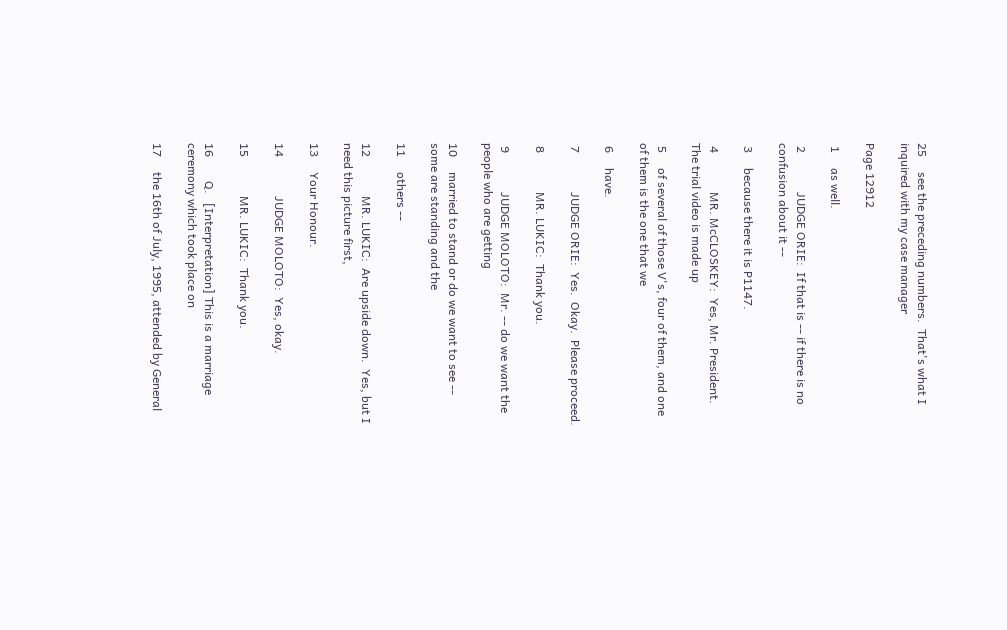25     see the preceding numbers.  That's what I inquired with my case manager

Page 12912

 1     as well.

 2             JUDGE ORIE:  If that is -- if there is no confusion about it --

 3     because there it is P1147.

 4             MR. McCLOSKEY:  Yes, Mr. President.  The trial video is made up

 5     of several of those V's, four of them, and one of them is the one that we

 6     have.

 7             JUDGE ORIE:  Yes.  Okay.  Please proceed.

 8             MR. LUKIC:  Thank you.

 9             JUDGE MOLOTO:  Mr. -- do we want the people who are getting

10     married to stand or do we want to see -- some are standing and the

11     others --

12             MR. LUKIC:  Are upside down.  Yes, but I need this picture first,

13     Your Honour.

14             JUDGE MOLOTO:  Yes, okay.

15             MR. LUKIC:  Thank you.

16        Q.   [Interpretation] This is a marriage ceremony which took place on

17     the 16th of July, 1995, attended by General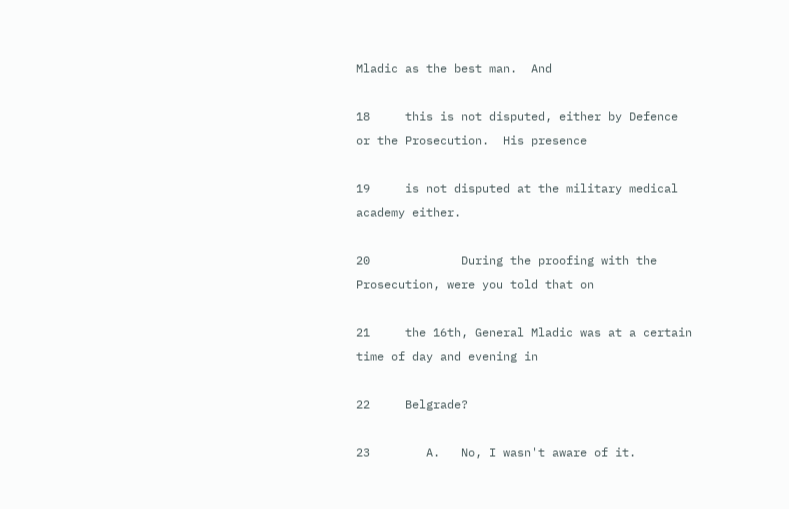Mladic as the best man.  And

18     this is not disputed, either by Defence or the Prosecution.  His presence

19     is not disputed at the military medical academy either.

20             During the proofing with the Prosecution, were you told that on

21     the 16th, General Mladic was at a certain time of day and evening in

22     Belgrade?

23        A.   No, I wasn't aware of it.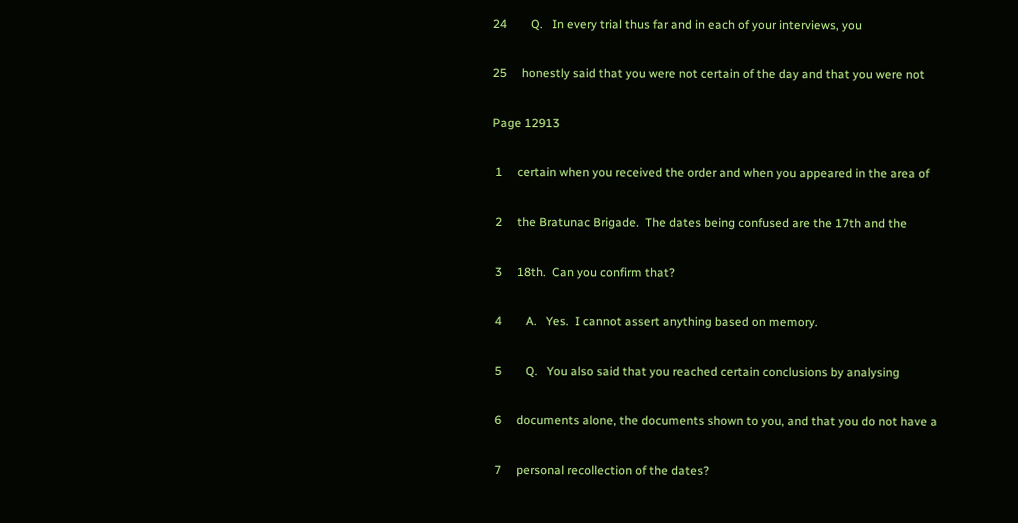24        Q.   In every trial thus far and in each of your interviews, you

25     honestly said that you were not certain of the day and that you were not

Page 12913

 1     certain when you received the order and when you appeared in the area of

 2     the Bratunac Brigade.  The dates being confused are the 17th and the

 3     18th.  Can you confirm that?

 4        A.   Yes.  I cannot assert anything based on memory.

 5        Q.   You also said that you reached certain conclusions by analysing

 6     documents alone, the documents shown to you, and that you do not have a

 7     personal recollection of the dates?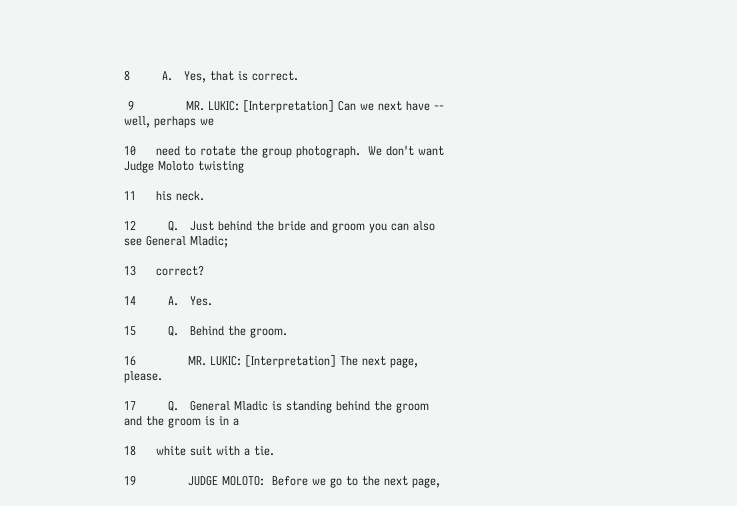8        A.   Yes, that is correct.

 9             MR. LUKIC: [Interpretation] Can we next have -- well, perhaps we

10     need to rotate the group photograph.  We don't want Judge Moloto twisting

11     his neck.

12        Q.   Just behind the bride and groom you can also see General Mladic;

13     correct?

14        A.   Yes.

15        Q.   Behind the groom.

16             MR. LUKIC: [Interpretation] The next page, please.

17        Q.   General Mladic is standing behind the groom and the groom is in a

18     white suit with a tie.

19             JUDGE MOLOTO:  Before we go to the next page,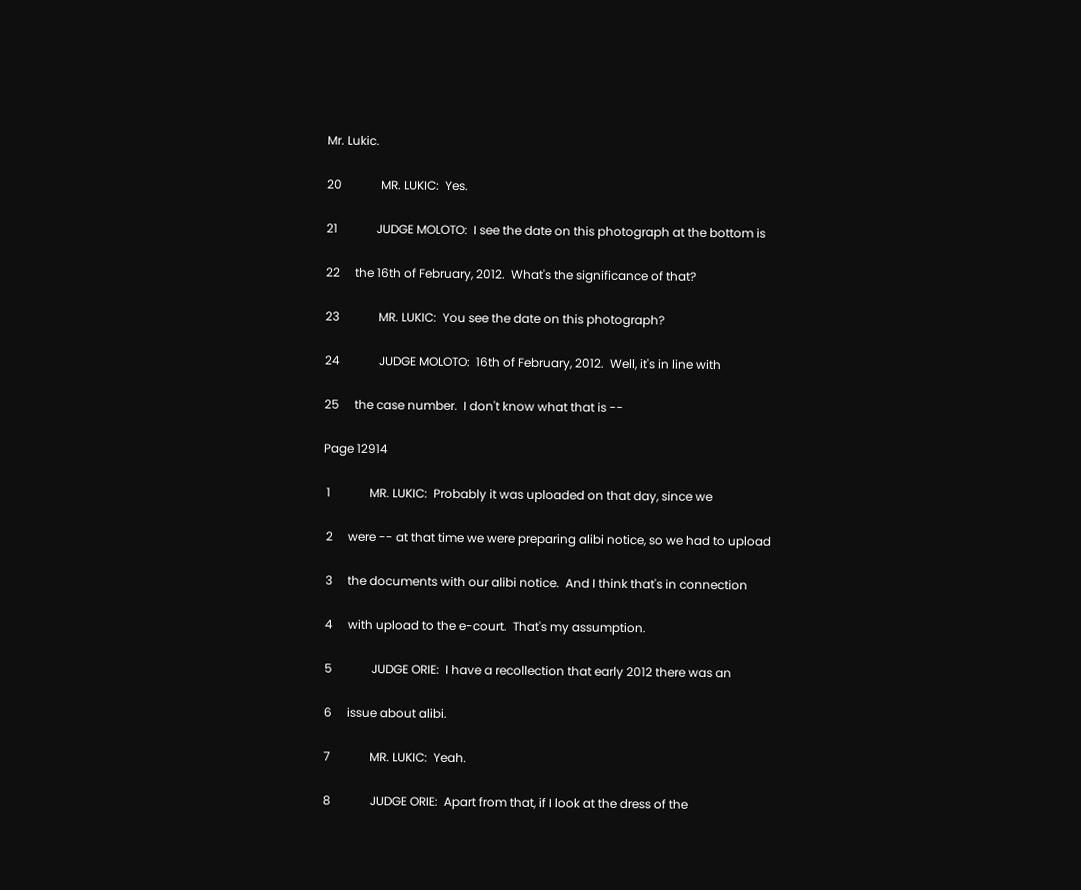Mr. Lukic.

20             MR. LUKIC:  Yes.

21             JUDGE MOLOTO:  I see the date on this photograph at the bottom is

22     the 16th of February, 2012.  What's the significance of that?

23             MR. LUKIC:  You see the date on this photograph?

24             JUDGE MOLOTO:  16th of February, 2012.  Well, it's in line with

25     the case number.  I don't know what that is --

Page 12914

 1             MR. LUKIC:  Probably it was uploaded on that day, since we

 2     were -- at that time we were preparing alibi notice, so we had to upload

 3     the documents with our alibi notice.  And I think that's in connection

 4     with upload to the e-court.  That's my assumption.

 5             JUDGE ORIE:  I have a recollection that early 2012 there was an

 6     issue about alibi.

 7             MR. LUKIC:  Yeah.

 8             JUDGE ORIE:  Apart from that, if I look at the dress of the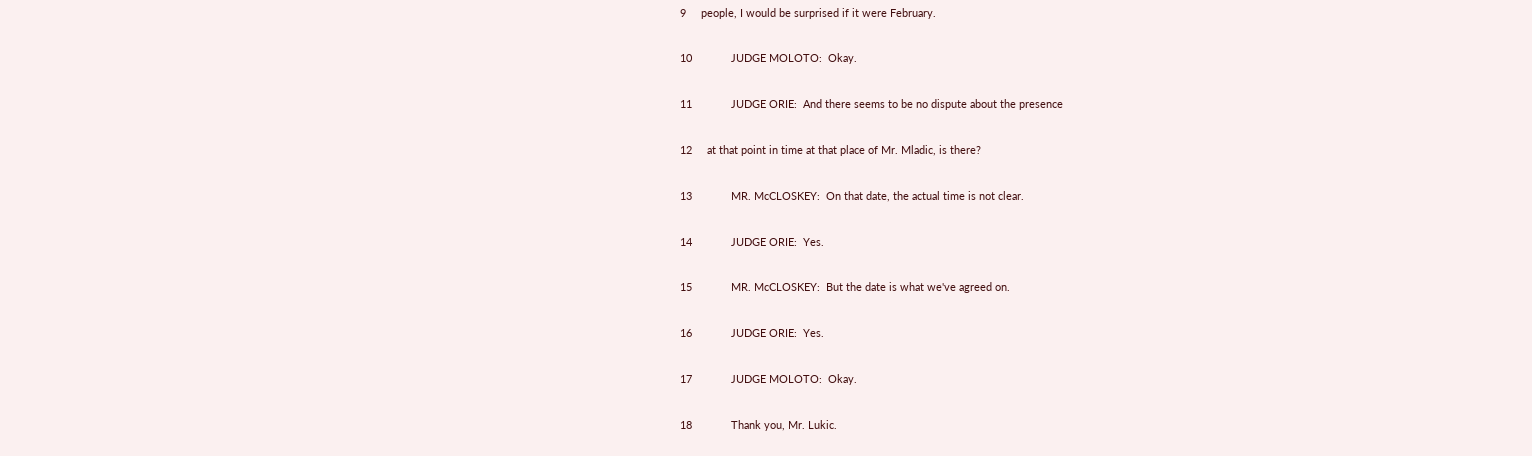9     people, I would be surprised if it were February.

10             JUDGE MOLOTO:  Okay.

11             JUDGE ORIE:  And there seems to be no dispute about the presence

12     at that point in time at that place of Mr. Mladic, is there?

13             MR. McCLOSKEY:  On that date, the actual time is not clear.

14             JUDGE ORIE:  Yes.

15             MR. McCLOSKEY:  But the date is what we've agreed on.

16             JUDGE ORIE:  Yes.

17             JUDGE MOLOTO:  Okay.

18             Thank you, Mr. Lukic.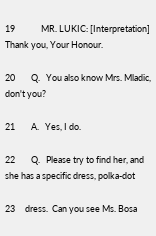19             MR. LUKIC: [Interpretation] Thank you, Your Honour.

20        Q.   You also know Mrs. Mladic, don't you?

21        A.   Yes, I do.

22        Q.   Please try to find her, and she has a specific dress, polka-dot

23     dress.  Can you see Ms. Bosa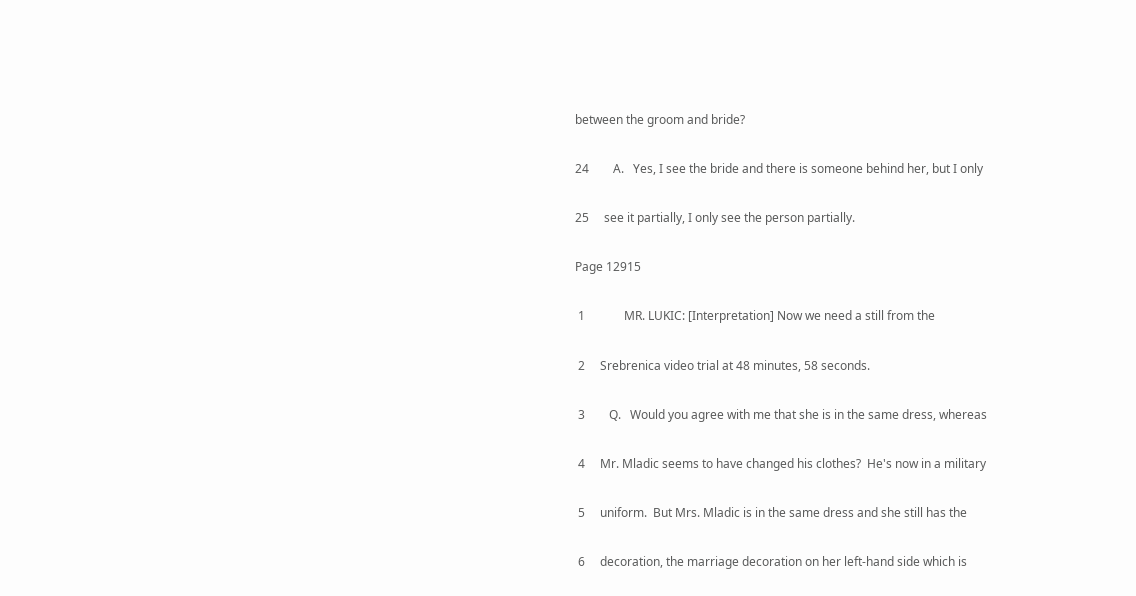between the groom and bride?

24        A.   Yes, I see the bride and there is someone behind her, but I only

25     see it partially, I only see the person partially.

Page 12915

 1             MR. LUKIC: [Interpretation] Now we need a still from the

 2     Srebrenica video trial at 48 minutes, 58 seconds.

 3        Q.   Would you agree with me that she is in the same dress, whereas

 4     Mr. Mladic seems to have changed his clothes?  He's now in a military

 5     uniform.  But Mrs. Mladic is in the same dress and she still has the

 6     decoration, the marriage decoration on her left-hand side which is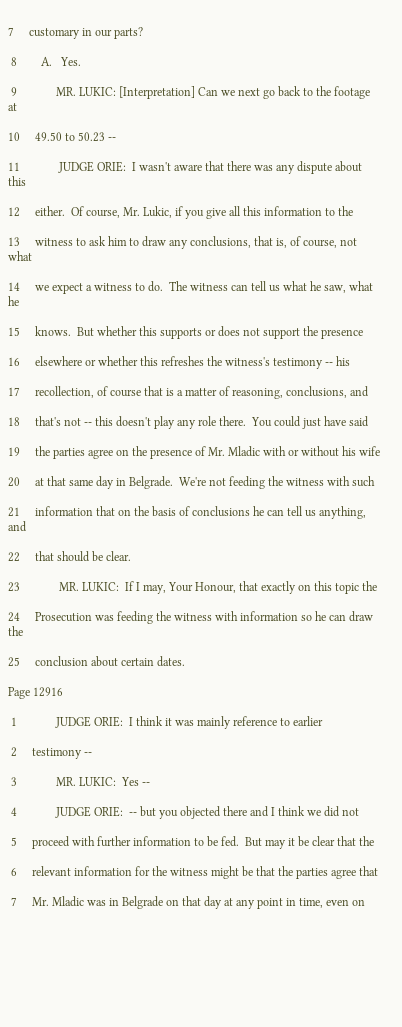7     customary in our parts?

 8        A.   Yes.

 9             MR. LUKIC: [Interpretation] Can we next go back to the footage at

10     49.50 to 50.23 --

11             JUDGE ORIE:  I wasn't aware that there was any dispute about this

12     either.  Of course, Mr. Lukic, if you give all this information to the

13     witness to ask him to draw any conclusions, that is, of course, not what

14     we expect a witness to do.  The witness can tell us what he saw, what he

15     knows.  But whether this supports or does not support the presence

16     elsewhere or whether this refreshes the witness's testimony -- his

17     recollection, of course that is a matter of reasoning, conclusions, and

18     that's not -- this doesn't play any role there.  You could just have said

19     the parties agree on the presence of Mr. Mladic with or without his wife

20     at that same day in Belgrade.  We're not feeding the witness with such

21     information that on the basis of conclusions he can tell us anything, and

22     that should be clear.

23             MR. LUKIC:  If I may, Your Honour, that exactly on this topic the

24     Prosecution was feeding the witness with information so he can draw the

25     conclusion about certain dates.

Page 12916

 1             JUDGE ORIE:  I think it was mainly reference to earlier

 2     testimony --

 3             MR. LUKIC:  Yes --

 4             JUDGE ORIE:  -- but you objected there and I think we did not

 5     proceed with further information to be fed.  But may it be clear that the

 6     relevant information for the witness might be that the parties agree that

 7     Mr. Mladic was in Belgrade on that day at any point in time, even on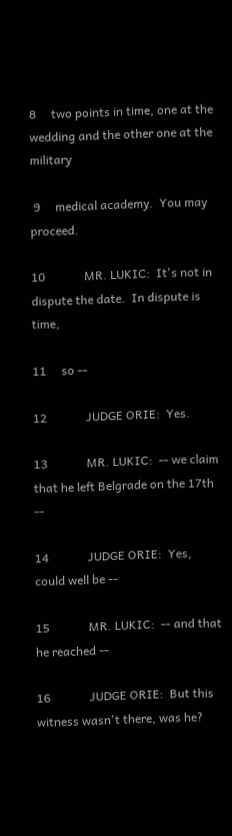8     two points in time, one at the wedding and the other one at the military

 9     medical academy.  You may proceed.

10             MR. LUKIC:  It's not in dispute the date.  In dispute is time,

11     so --

12             JUDGE ORIE:  Yes.

13             MR. LUKIC:  -- we claim that he left Belgrade on the 17th --

14             JUDGE ORIE:  Yes, could well be --

15             MR. LUKIC:  -- and that he reached --

16             JUDGE ORIE:  But this witness wasn't there, was he?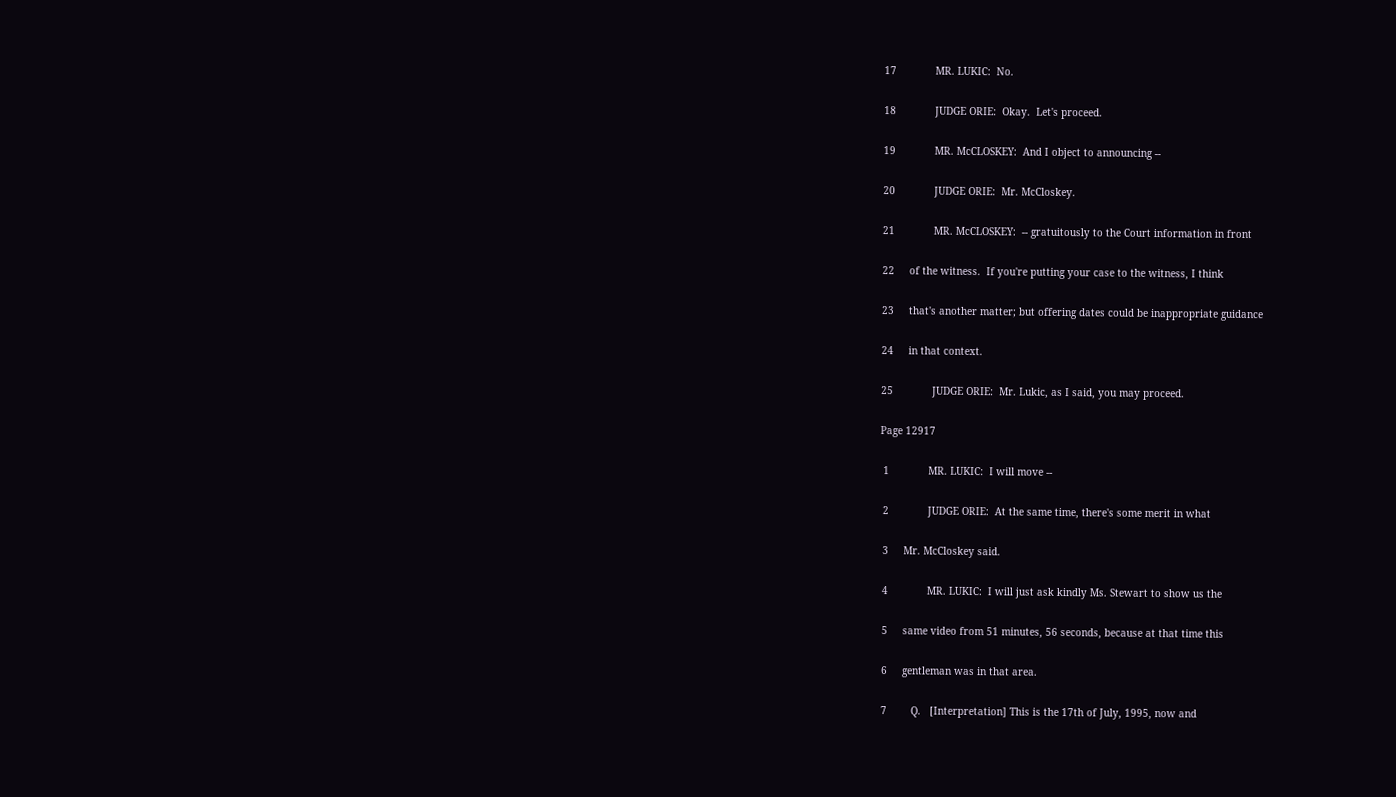17             MR. LUKIC:  No.

18             JUDGE ORIE:  Okay.  Let's proceed.

19             MR. McCLOSKEY:  And I object to announcing --

20             JUDGE ORIE:  Mr. McCloskey.

21             MR. McCLOSKEY:  -- gratuitously to the Court information in front

22     of the witness.  If you're putting your case to the witness, I think

23     that's another matter; but offering dates could be inappropriate guidance

24     in that context.

25             JUDGE ORIE:  Mr. Lukic, as I said, you may proceed.

Page 12917

 1             MR. LUKIC:  I will move --

 2             JUDGE ORIE:  At the same time, there's some merit in what

 3     Mr. McCloskey said.

 4             MR. LUKIC:  I will just ask kindly Ms. Stewart to show us the

 5     same video from 51 minutes, 56 seconds, because at that time this

 6     gentleman was in that area.

 7        Q.   [Interpretation] This is the 17th of July, 1995, now and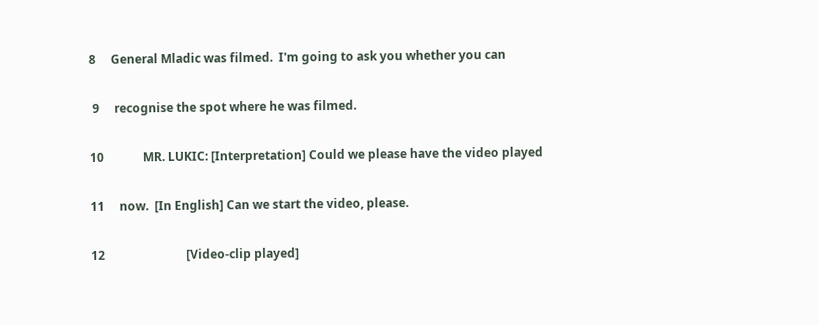8     General Mladic was filmed.  I'm going to ask you whether you can

 9     recognise the spot where he was filmed.

10             MR. LUKIC: [Interpretation] Could we please have the video played

11     now.  [In English] Can we start the video, please.

12                           [Video-clip played]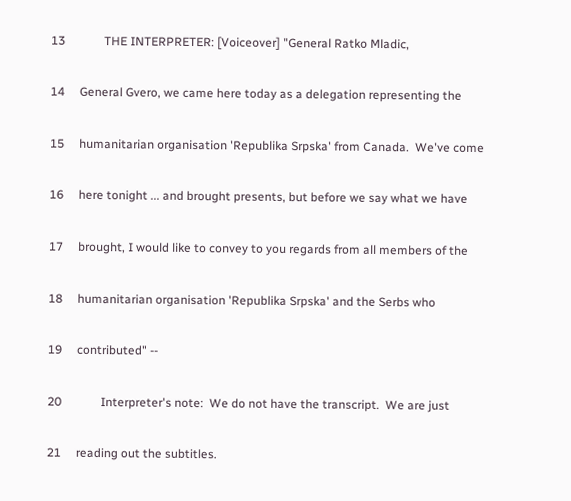13             THE INTERPRETER: [Voiceover] "General Ratko Mladic,

14     General Gvero, we came here today as a delegation representing the

15     humanitarian organisation 'Republika Srpska' from Canada.  We've come

16     here tonight ... and brought presents, but before we say what we have

17     brought, I would like to convey to you regards from all members of the

18     humanitarian organisation 'Republika Srpska' and the Serbs who

19     contributed" --

20             Interpreter's note:  We do not have the transcript.  We are just

21     reading out the subtitles.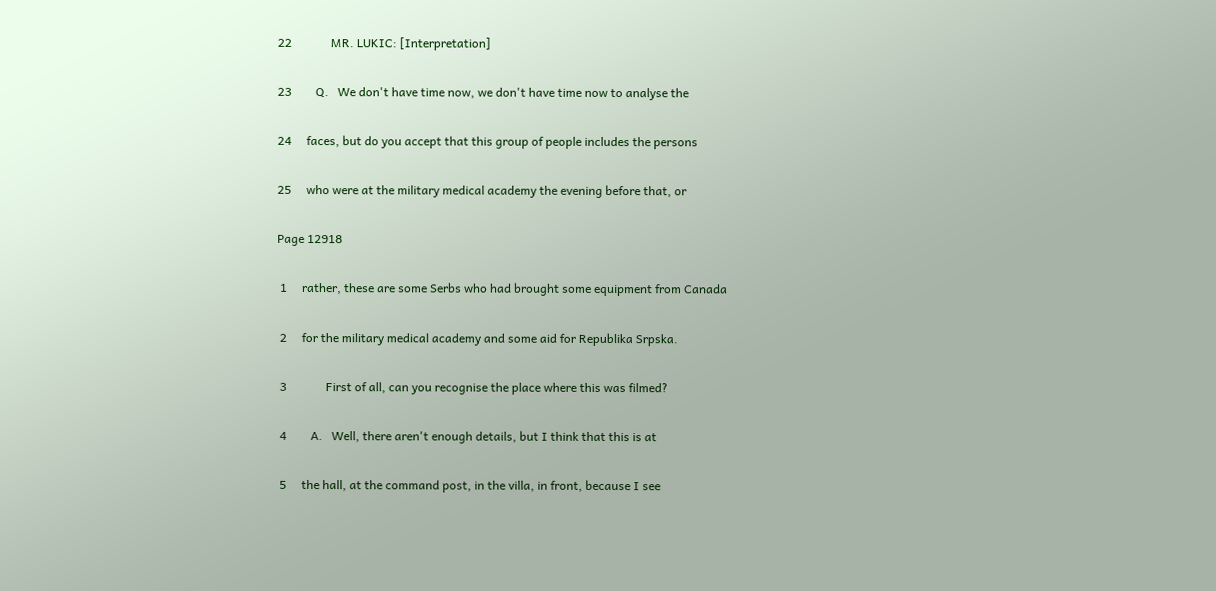22             MR. LUKIC: [Interpretation]

23        Q.   We don't have time now, we don't have time now to analyse the

24     faces, but do you accept that this group of people includes the persons

25     who were at the military medical academy the evening before that, or

Page 12918

 1     rather, these are some Serbs who had brought some equipment from Canada

 2     for the military medical academy and some aid for Republika Srpska.

 3             First of all, can you recognise the place where this was filmed?

 4        A.   Well, there aren't enough details, but I think that this is at

 5     the hall, at the command post, in the villa, in front, because I see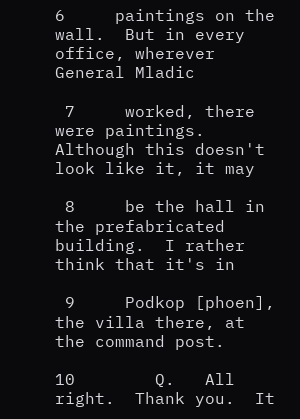6     paintings on the wall.  But in every office, wherever General Mladic

 7     worked, there were paintings.  Although this doesn't look like it, it may

 8     be the hall in the prefabricated building.  I rather think that it's in

 9     Podkop [phoen], the villa there, at the command post.

10        Q.   All right.  Thank you.  It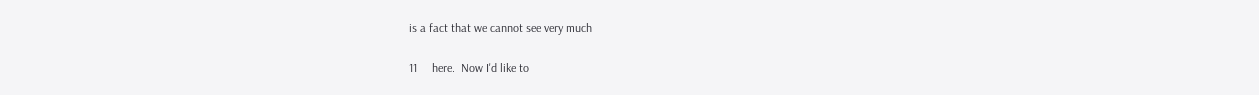is a fact that we cannot see very much

11     here.  Now I'd like to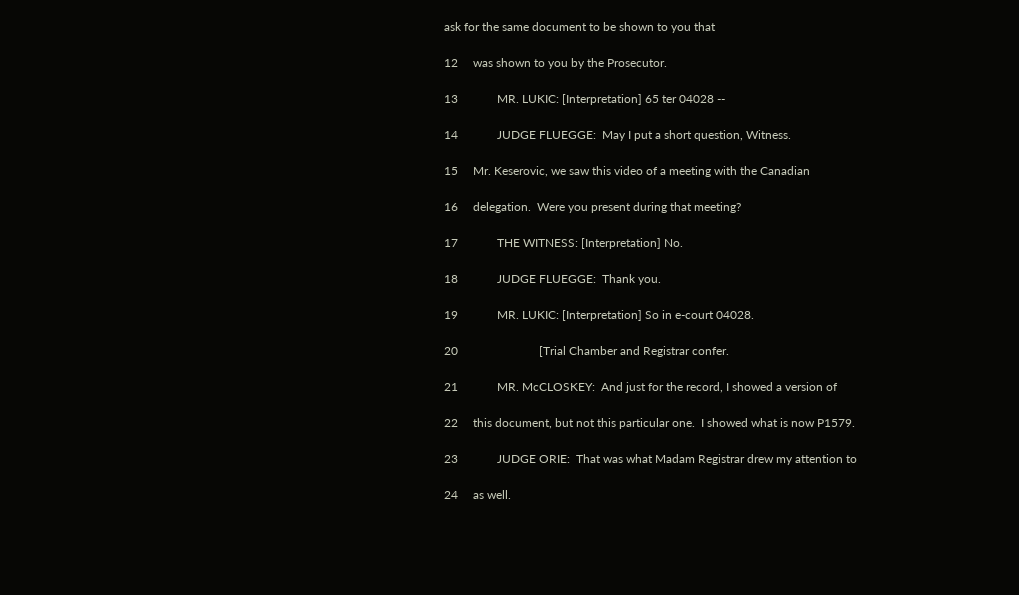ask for the same document to be shown to you that

12     was shown to you by the Prosecutor.

13             MR. LUKIC: [Interpretation] 65 ter 04028 --

14             JUDGE FLUEGGE:  May I put a short question, Witness.

15     Mr. Keserovic, we saw this video of a meeting with the Canadian

16     delegation.  Were you present during that meeting?

17             THE WITNESS: [Interpretation] No.

18             JUDGE FLUEGGE:  Thank you.

19             MR. LUKIC: [Interpretation] So in e-court 04028.

20                           [Trial Chamber and Registrar confer.

21             MR. McCLOSKEY:  And just for the record, I showed a version of

22     this document, but not this particular one.  I showed what is now P1579.

23             JUDGE ORIE:  That was what Madam Registrar drew my attention to

24     as well.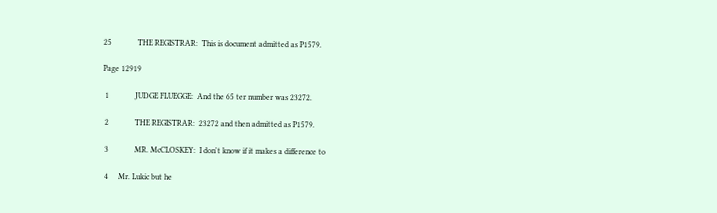25             THE REGISTRAR:  This is document admitted as P1579.

Page 12919

 1             JUDGE FLUEGGE:  And the 65 ter number was 23272.

 2             THE REGISTRAR:  23272 and then admitted as P1579.

 3             MR. McCLOSKEY:  I don't know if it makes a difference to

 4     Mr. Lukic but he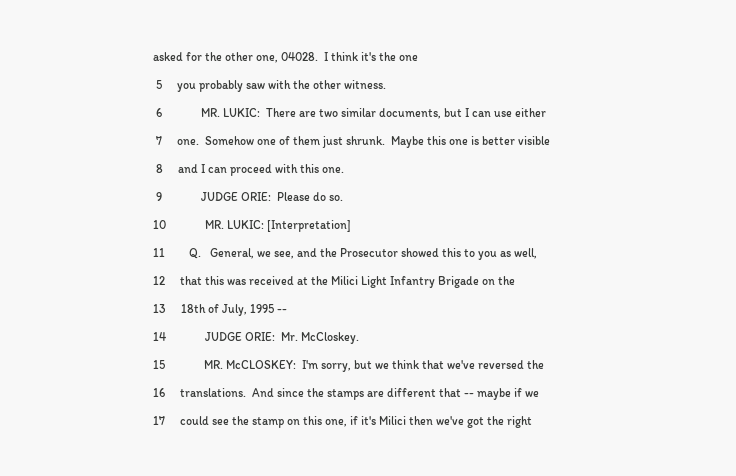asked for the other one, 04028.  I think it's the one

 5     you probably saw with the other witness.

 6             MR. LUKIC:  There are two similar documents, but I can use either

 7     one.  Somehow one of them just shrunk.  Maybe this one is better visible

 8     and I can proceed with this one.

 9             JUDGE ORIE:  Please do so.

10             MR. LUKIC: [Interpretation]

11        Q.   General, we see, and the Prosecutor showed this to you as well,

12     that this was received at the Milici Light Infantry Brigade on the

13     18th of July, 1995 --

14             JUDGE ORIE:  Mr. McCloskey.

15             MR. McCLOSKEY:  I'm sorry, but we think that we've reversed the

16     translations.  And since the stamps are different that -- maybe if we

17     could see the stamp on this one, if it's Milici then we've got the right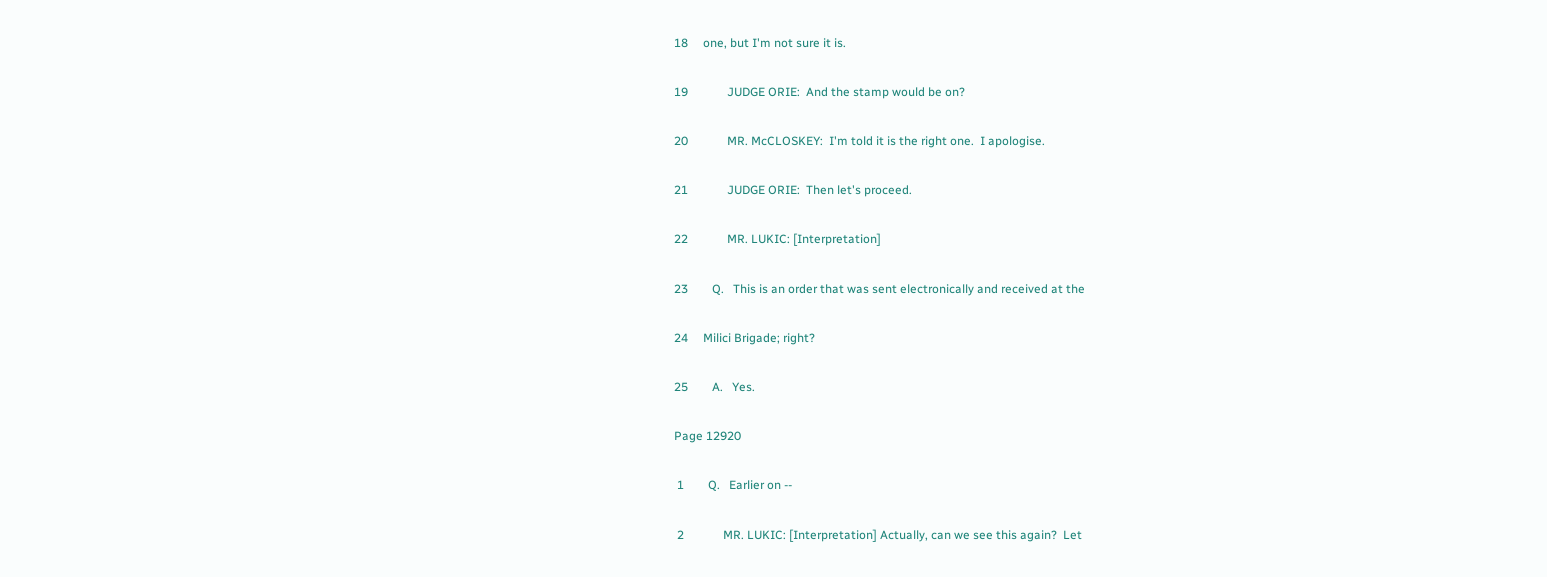18     one, but I'm not sure it is.

19             JUDGE ORIE:  And the stamp would be on?

20             MR. McCLOSKEY:  I'm told it is the right one.  I apologise.

21             JUDGE ORIE:  Then let's proceed.

22             MR. LUKIC: [Interpretation]

23        Q.   This is an order that was sent electronically and received at the

24     Milici Brigade; right?

25        A.   Yes.

Page 12920

 1        Q.   Earlier on --

 2             MR. LUKIC: [Interpretation] Actually, can we see this again?  Let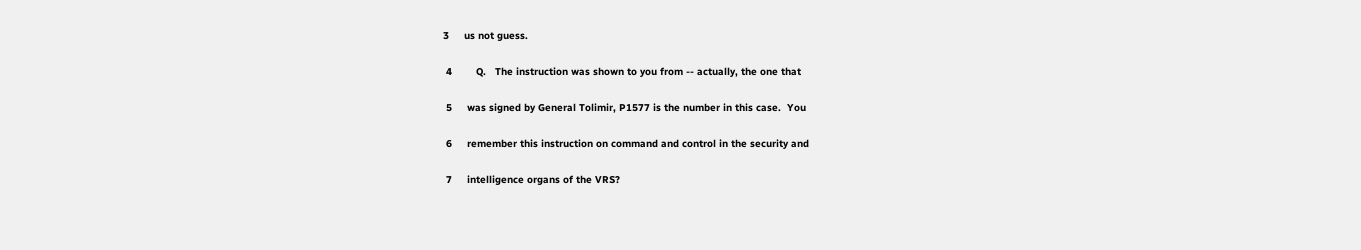3     us not guess.

 4        Q.   The instruction was shown to you from -- actually, the one that

 5     was signed by General Tolimir, P1577 is the number in this case.  You

 6     remember this instruction on command and control in the security and

 7     intelligence organs of the VRS?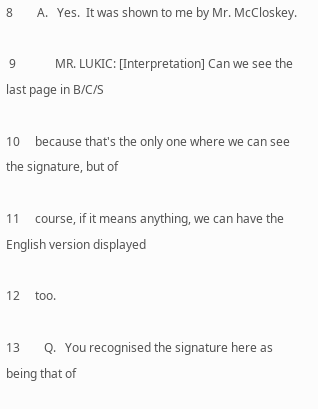8        A.   Yes.  It was shown to me by Mr. McCloskey.

 9             MR. LUKIC: [Interpretation] Can we see the last page in B/C/S

10     because that's the only one where we can see the signature, but of

11     course, if it means anything, we can have the English version displayed

12     too.

13        Q.   You recognised the signature here as being that of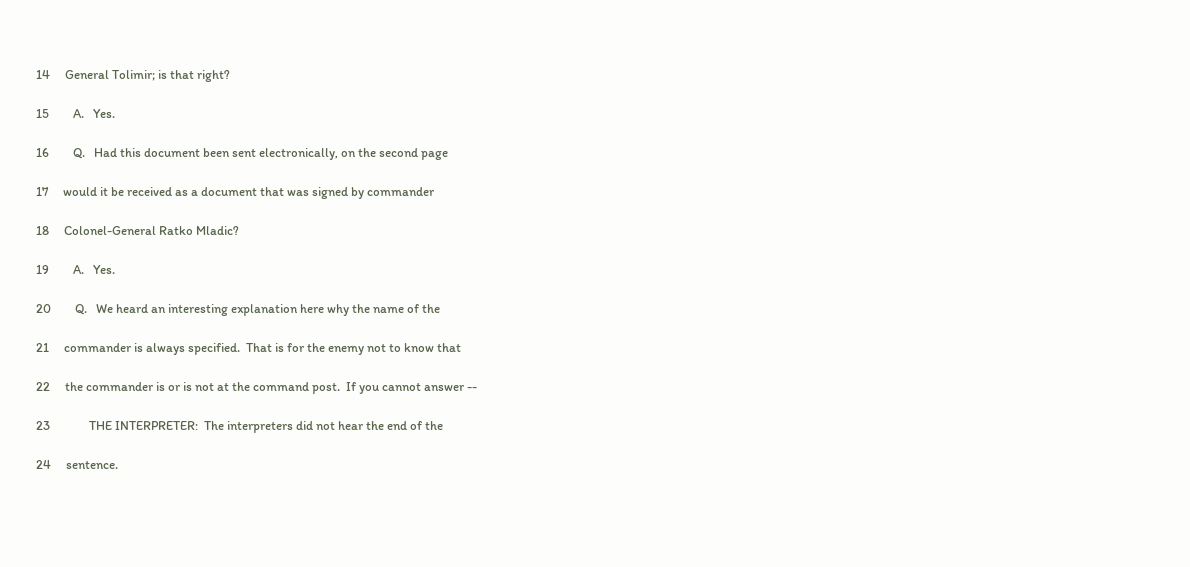14     General Tolimir; is that right?

15        A.   Yes.

16        Q.   Had this document been sent electronically, on the second page

17     would it be received as a document that was signed by commander

18     Colonel-General Ratko Mladic?

19        A.   Yes.

20        Q.   We heard an interesting explanation here why the name of the

21     commander is always specified.  That is for the enemy not to know that

22     the commander is or is not at the command post.  If you cannot answer --

23             THE INTERPRETER:  The interpreters did not hear the end of the

24     sentence.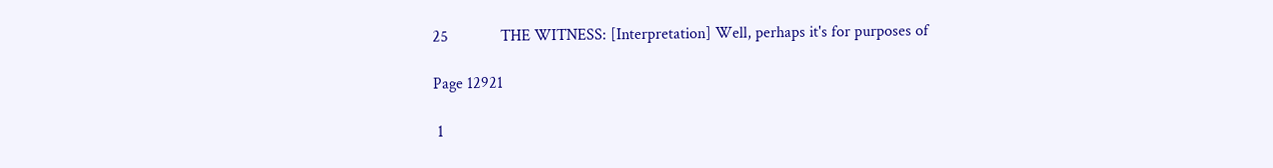25             THE WITNESS: [Interpretation] Well, perhaps it's for purposes of

Page 12921

 1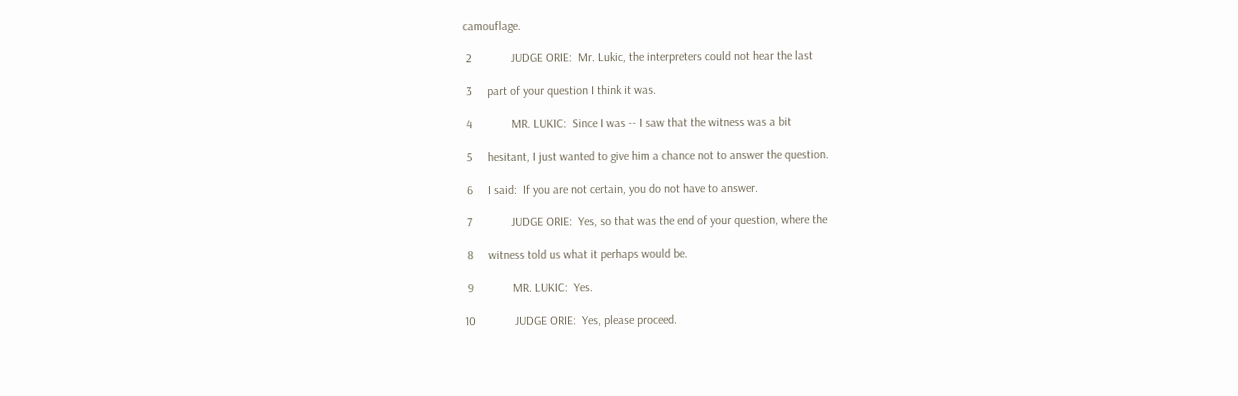camouflage.

 2             JUDGE ORIE:  Mr. Lukic, the interpreters could not hear the last

 3     part of your question I think it was.

 4             MR. LUKIC:  Since I was -- I saw that the witness was a bit

 5     hesitant, I just wanted to give him a chance not to answer the question.

 6     I said:  If you are not certain, you do not have to answer.

 7             JUDGE ORIE:  Yes, so that was the end of your question, where the

 8     witness told us what it perhaps would be.

 9             MR. LUKIC:  Yes.

10             JUDGE ORIE:  Yes, please proceed.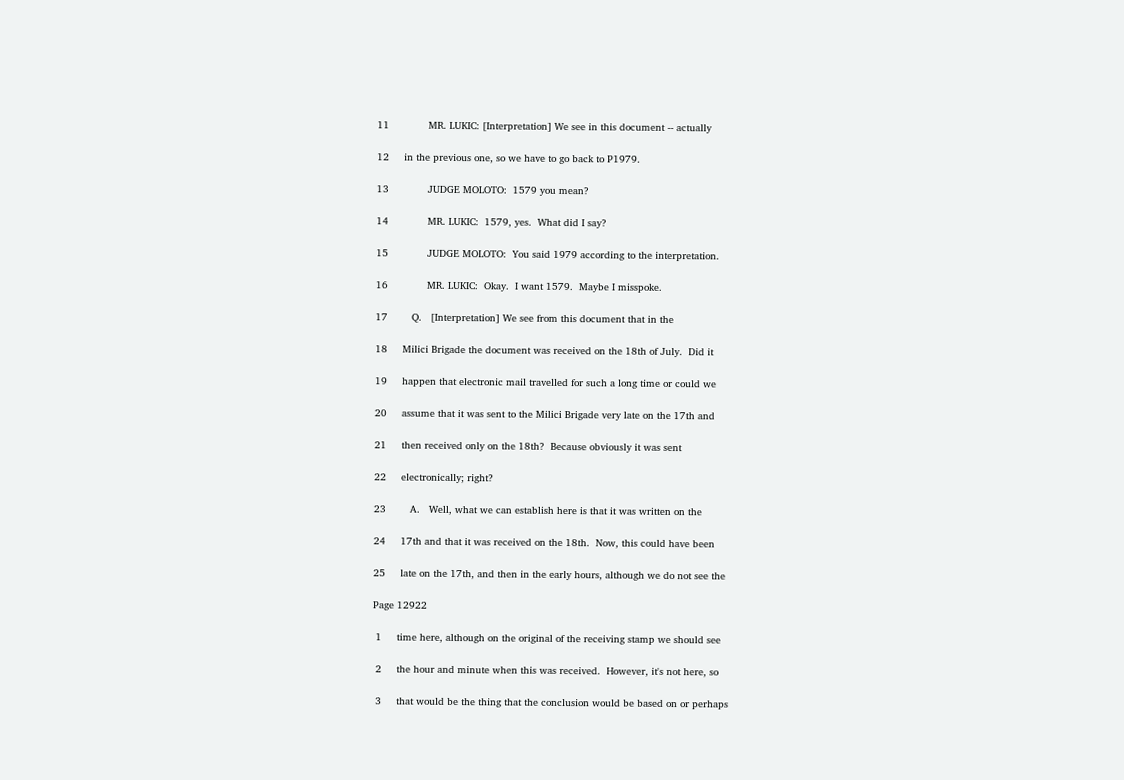11             MR. LUKIC: [Interpretation] We see in this document -- actually

12     in the previous one, so we have to go back to P1979.

13             JUDGE MOLOTO:  1579 you mean?

14             MR. LUKIC:  1579, yes.  What did I say?

15             JUDGE MOLOTO:  You said 1979 according to the interpretation.

16             MR. LUKIC:  Okay.  I want 1579.  Maybe I misspoke.

17        Q.   [Interpretation] We see from this document that in the

18     Milici Brigade the document was received on the 18th of July.  Did it

19     happen that electronic mail travelled for such a long time or could we

20     assume that it was sent to the Milici Brigade very late on the 17th and

21     then received only on the 18th?  Because obviously it was sent

22     electronically; right?

23        A.   Well, what we can establish here is that it was written on the

24     17th and that it was received on the 18th.  Now, this could have been

25     late on the 17th, and then in the early hours, although we do not see the

Page 12922

 1     time here, although on the original of the receiving stamp we should see

 2     the hour and minute when this was received.  However, it's not here, so

 3     that would be the thing that the conclusion would be based on or perhaps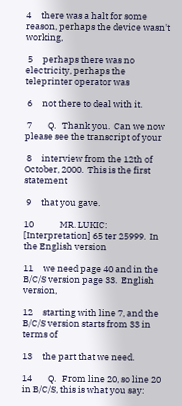4     there was a halt for some reason, perhaps the device wasn't working,

 5     perhaps there was no electricity, perhaps the teleprinter operator was

 6     not there to deal with it.

 7        Q.   Thank you.  Can we now please see the transcript of your

 8     interview from the 12th of October, 2000.  This is the first statement

 9     that you gave.

10             MR. LUKIC: [Interpretation] 65 ter 25999.  In the English version

11     we need page 40 and in the B/C/S version page 33.  English version,

12     starting with line 7, and the B/C/S version starts from 33 in terms of

13     the part that we need.

14        Q.   From line 20, so line 20 in B/C/S, this is what you say: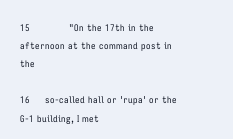15             "On the 17th in the afternoon at the command post in the

16     so-called hall or 'rupa' or the G-1 building, I met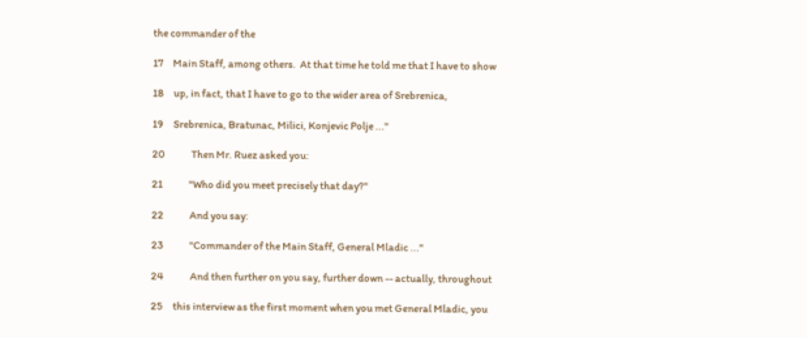the commander of the

17     Main Staff, among others.  At that time he told me that I have to show

18     up, in fact, that I have to go to the wider area of Srebrenica,

19     Srebrenica, Bratunac, Milici, Konjevic Polje ..."

20             Then Mr. Ruez asked you:

21             "Who did you meet precisely that day?"

22             And you say:

23             "Commander of the Main Staff, General Mladic ..."

24             And then further on you say, further down -- actually, throughout

25     this interview as the first moment when you met General Mladic, you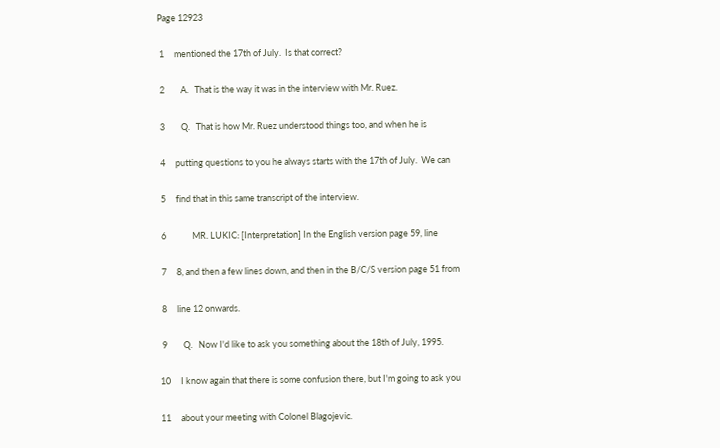Page 12923

 1     mentioned the 17th of July.  Is that correct?

 2        A.   That is the way it was in the interview with Mr. Ruez.

 3        Q.   That is how Mr. Ruez understood things too, and when he is

 4     putting questions to you he always starts with the 17th of July.  We can

 5     find that in this same transcript of the interview.

 6             MR. LUKIC: [Interpretation] In the English version page 59, line

 7     8, and then a few lines down, and then in the B/C/S version page 51 from

 8     line 12 onwards.

 9        Q.   Now I'd like to ask you something about the 18th of July, 1995.

10     I know again that there is some confusion there, but I'm going to ask you

11     about your meeting with Colonel Blagojevic.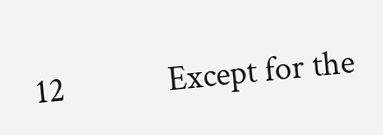12             Except for the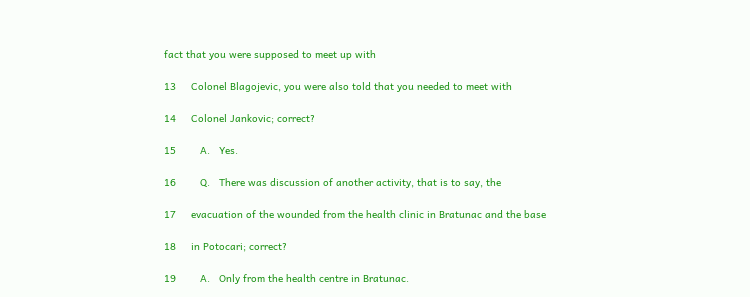fact that you were supposed to meet up with

13     Colonel Blagojevic, you were also told that you needed to meet with

14     Colonel Jankovic; correct?

15        A.   Yes.

16        Q.   There was discussion of another activity, that is to say, the

17     evacuation of the wounded from the health clinic in Bratunac and the base

18     in Potocari; correct?

19        A.   Only from the health centre in Bratunac.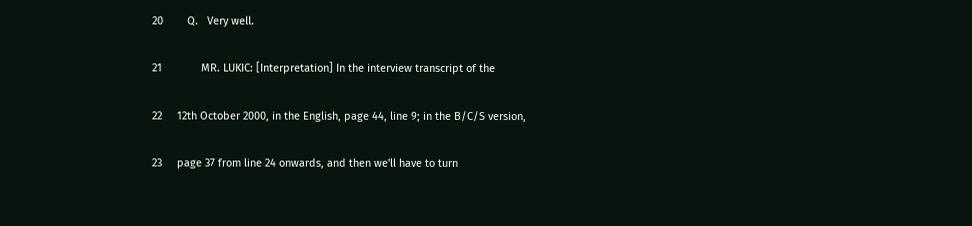20        Q.   Very well.

21             MR. LUKIC: [Interpretation] In the interview transcript of the

22     12th October 2000, in the English, page 44, line 9; in the B/C/S version,

23     page 37 from line 24 onwards, and then we'll have to turn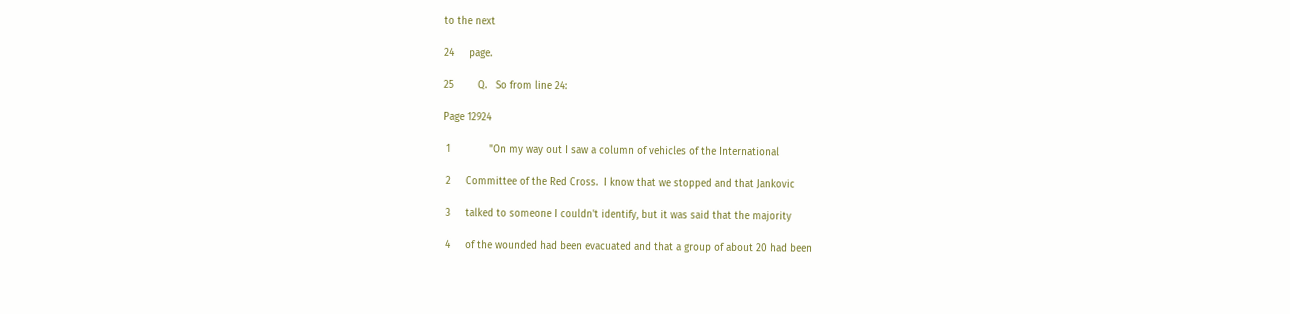to the next

24     page.

25        Q.   So from line 24:

Page 12924

 1             "On my way out I saw a column of vehicles of the International

 2     Committee of the Red Cross.  I know that we stopped and that Jankovic

 3     talked to someone I couldn't identify, but it was said that the majority

 4     of the wounded had been evacuated and that a group of about 20 had been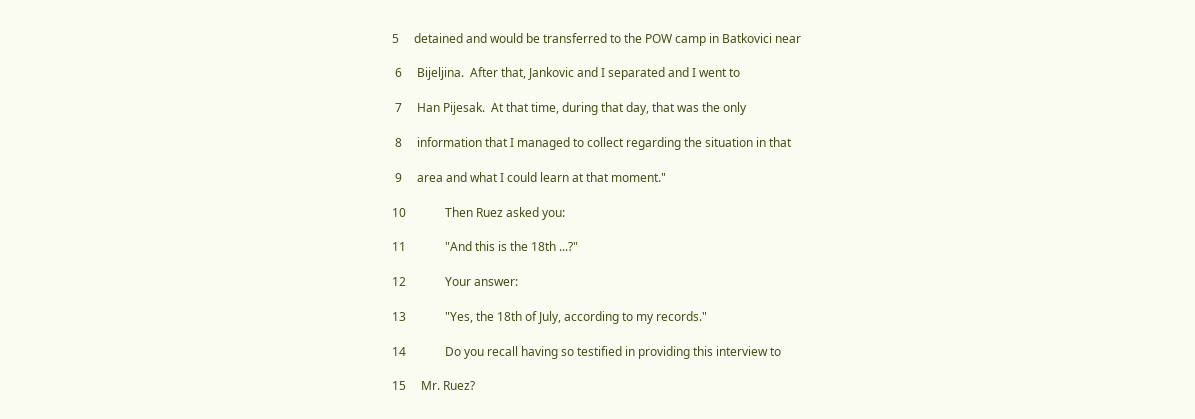5     detained and would be transferred to the POW camp in Batkovici near

 6     Bijeljina.  After that, Jankovic and I separated and I went to

 7     Han Pijesak.  At that time, during that day, that was the only

 8     information that I managed to collect regarding the situation in that

 9     area and what I could learn at that moment."

10             Then Ruez asked you:

11             "And this is the 18th ...?"

12             Your answer:

13             "Yes, the 18th of July, according to my records."

14             Do you recall having so testified in providing this interview to

15     Mr. Ruez?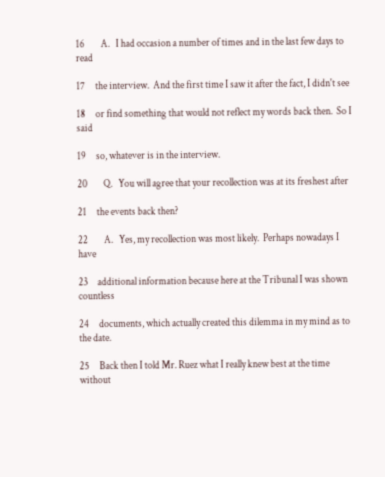16        A.   I had occasion a number of times and in the last few days to read

17     the interview.  And the first time I saw it after the fact, I didn't see

18     or find something that would not reflect my words back then.  So I said

19     so, whatever is in the interview.

20        Q.   You will agree that your recollection was at its freshest after

21     the events back then?

22        A.   Yes, my recollection was most likely.  Perhaps nowadays I have

23     additional information because here at the Tribunal I was shown countless

24     documents, which actually created this dilemma in my mind as to the date.

25     Back then I told Mr. Ruez what I really knew best at the time without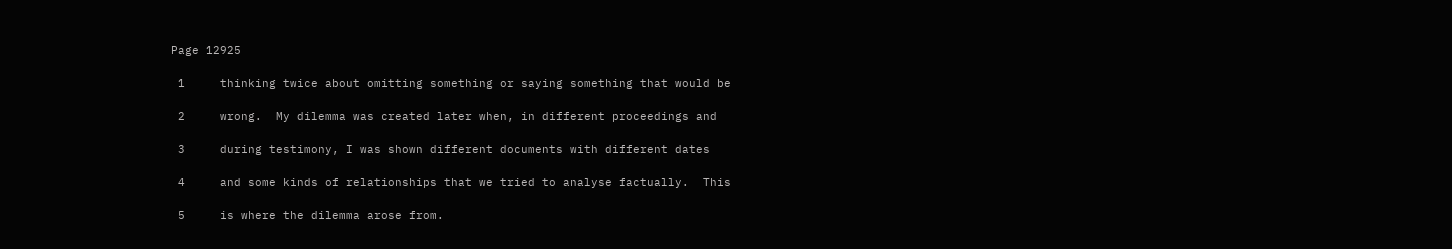Page 12925

 1     thinking twice about omitting something or saying something that would be

 2     wrong.  My dilemma was created later when, in different proceedings and

 3     during testimony, I was shown different documents with different dates

 4     and some kinds of relationships that we tried to analyse factually.  This

 5     is where the dilemma arose from.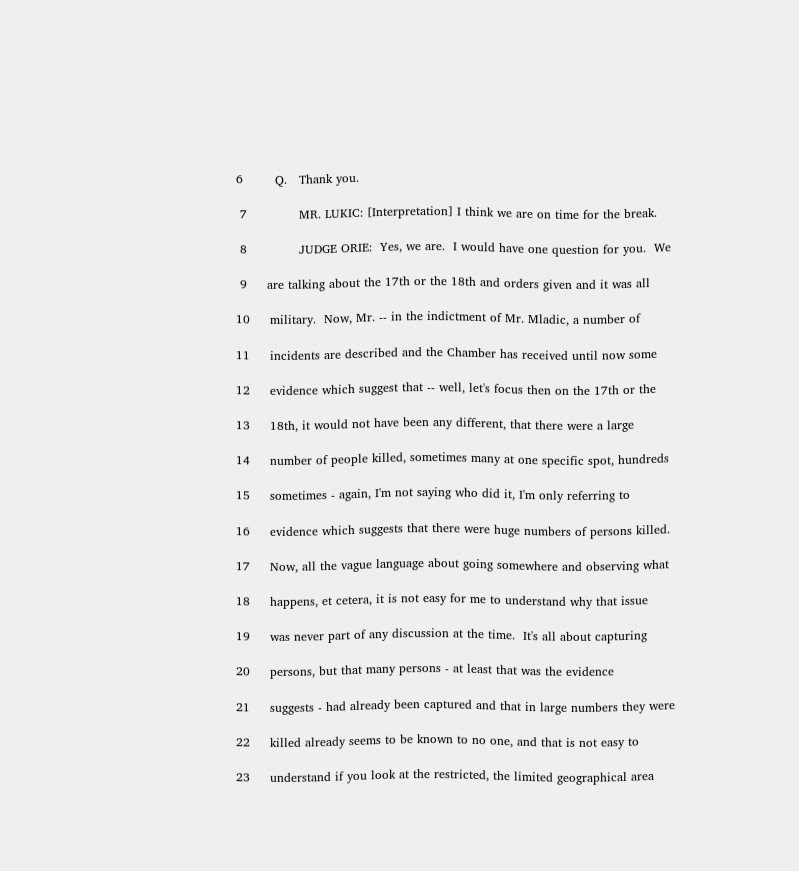6        Q.   Thank you.

 7             MR. LUKIC: [Interpretation] I think we are on time for the break.

 8             JUDGE ORIE:  Yes, we are.  I would have one question for you.  We

 9     are talking about the 17th or the 18th and orders given and it was all

10     military.  Now, Mr. -- in the indictment of Mr. Mladic, a number of

11     incidents are described and the Chamber has received until now some

12     evidence which suggest that -- well, let's focus then on the 17th or the

13     18th, it would not have been any different, that there were a large

14     number of people killed, sometimes many at one specific spot, hundreds

15     sometimes - again, I'm not saying who did it, I'm only referring to

16     evidence which suggests that there were huge numbers of persons killed.

17     Now, all the vague language about going somewhere and observing what

18     happens, et cetera, it is not easy for me to understand why that issue

19     was never part of any discussion at the time.  It's all about capturing

20     persons, but that many persons - at least that was the evidence

21     suggests - had already been captured and that in large numbers they were

22     killed already seems to be known to no one, and that is not easy to

23     understand if you look at the restricted, the limited geographical area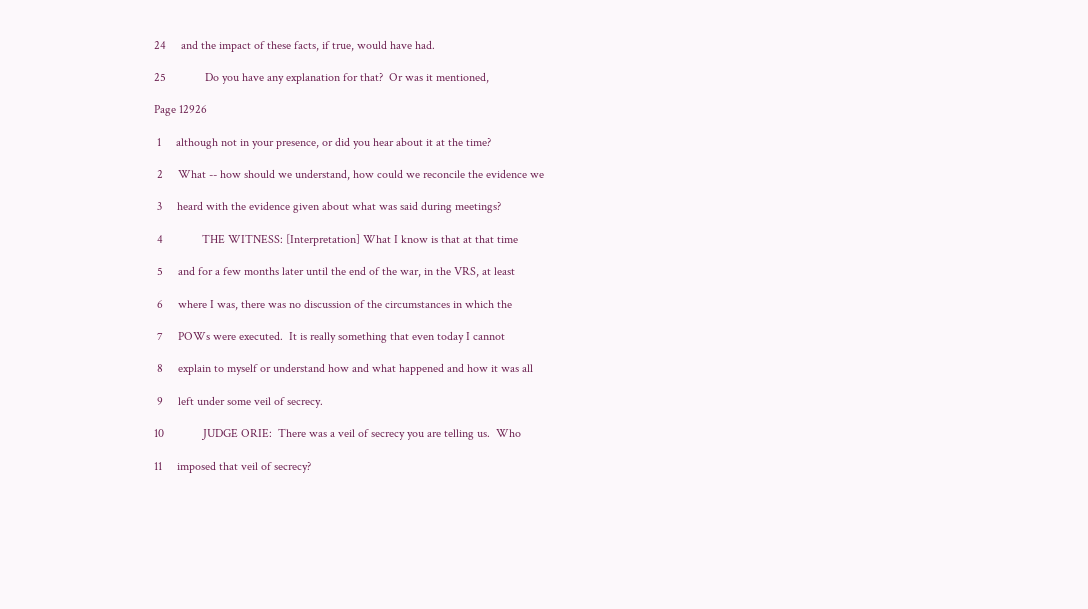24     and the impact of these facts, if true, would have had.

25             Do you have any explanation for that?  Or was it mentioned,

Page 12926

 1     although not in your presence, or did you hear about it at the time?

 2     What -- how should we understand, how could we reconcile the evidence we

 3     heard with the evidence given about what was said during meetings?

 4             THE WITNESS: [Interpretation] What I know is that at that time

 5     and for a few months later until the end of the war, in the VRS, at least

 6     where I was, there was no discussion of the circumstances in which the

 7     POWs were executed.  It is really something that even today I cannot

 8     explain to myself or understand how and what happened and how it was all

 9     left under some veil of secrecy.

10             JUDGE ORIE:  There was a veil of secrecy you are telling us.  Who

11     imposed that veil of secrecy?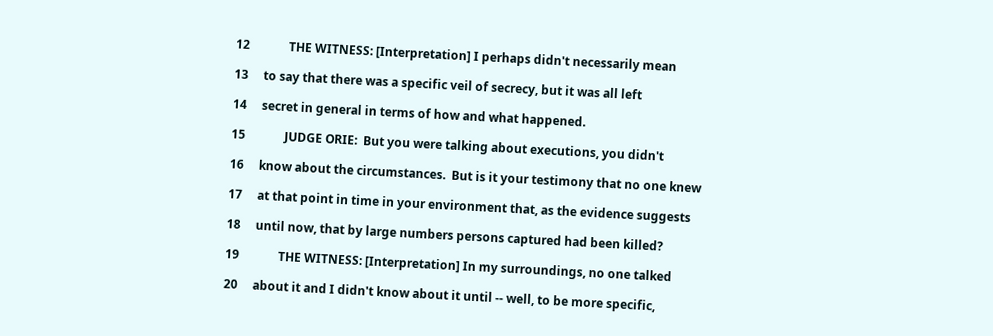12             THE WITNESS: [Interpretation] I perhaps didn't necessarily mean

13     to say that there was a specific veil of secrecy, but it was all left

14     secret in general in terms of how and what happened.

15             JUDGE ORIE:  But you were talking about executions, you didn't

16     know about the circumstances.  But is it your testimony that no one knew

17     at that point in time in your environment that, as the evidence suggests

18     until now, that by large numbers persons captured had been killed?

19             THE WITNESS: [Interpretation] In my surroundings, no one talked

20     about it and I didn't know about it until -- well, to be more specific,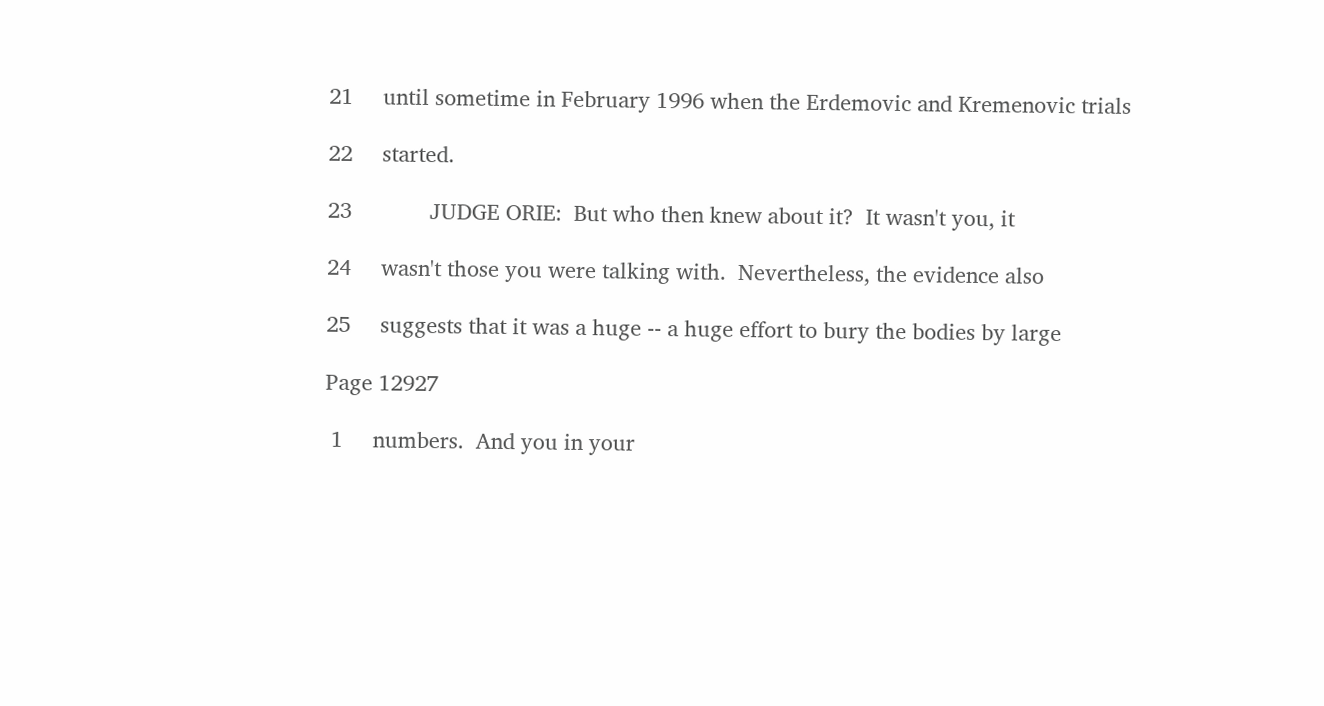21     until sometime in February 1996 when the Erdemovic and Kremenovic trials

22     started.

23             JUDGE ORIE:  But who then knew about it?  It wasn't you, it

24     wasn't those you were talking with.  Nevertheless, the evidence also

25     suggests that it was a huge -- a huge effort to bury the bodies by large

Page 12927

 1     numbers.  And you in your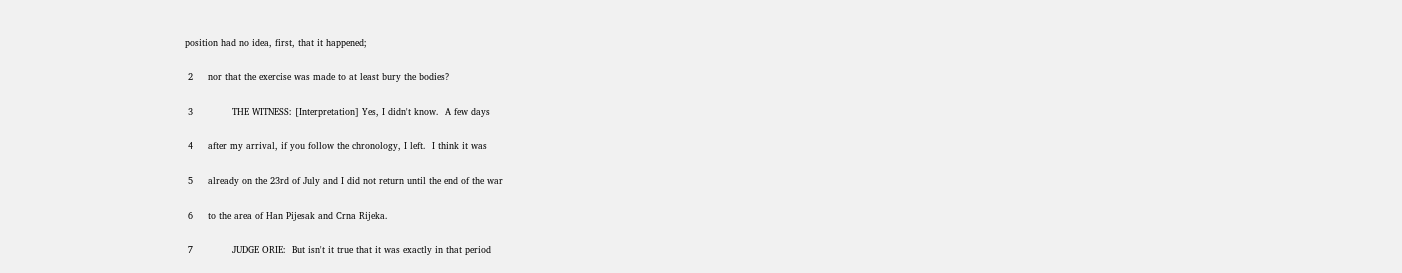position had no idea, first, that it happened;

 2     nor that the exercise was made to at least bury the bodies?

 3             THE WITNESS: [Interpretation] Yes, I didn't know.  A few days

 4     after my arrival, if you follow the chronology, I left.  I think it was

 5     already on the 23rd of July and I did not return until the end of the war

 6     to the area of Han Pijesak and Crna Rijeka.

 7             JUDGE ORIE:  But isn't it true that it was exactly in that period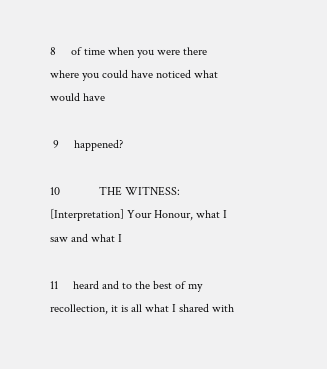8     of time when you were there where you could have noticed what would have

 9     happened?

10             THE WITNESS: [Interpretation] Your Honour, what I saw and what I

11     heard and to the best of my recollection, it is all what I shared with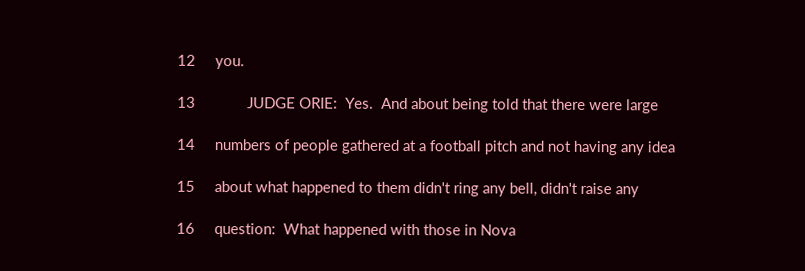12     you.

13             JUDGE ORIE:  Yes.  And about being told that there were large

14     numbers of people gathered at a football pitch and not having any idea

15     about what happened to them didn't ring any bell, didn't raise any

16     question:  What happened with those in Nova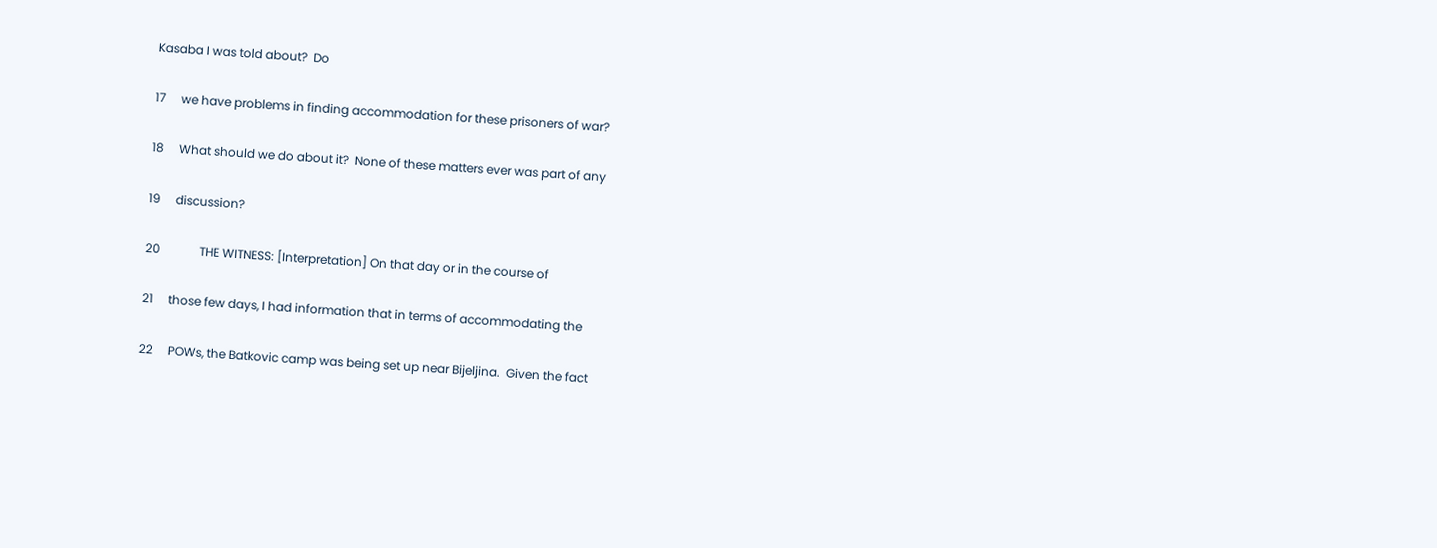Kasaba I was told about?  Do

17     we have problems in finding accommodation for these prisoners of war?

18     What should we do about it?  None of these matters ever was part of any

19     discussion?

20             THE WITNESS: [Interpretation] On that day or in the course of

21     those few days, I had information that in terms of accommodating the

22     POWs, the Batkovic camp was being set up near Bijeljina.  Given the fact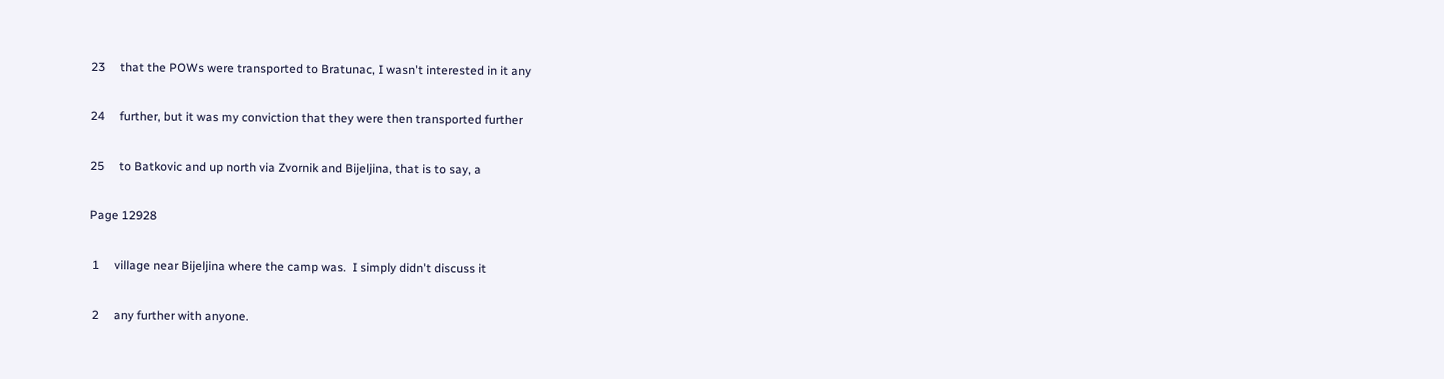23     that the POWs were transported to Bratunac, I wasn't interested in it any

24     further, but it was my conviction that they were then transported further

25     to Batkovic and up north via Zvornik and Bijeljina, that is to say, a

Page 12928

 1     village near Bijeljina where the camp was.  I simply didn't discuss it

 2     any further with anyone.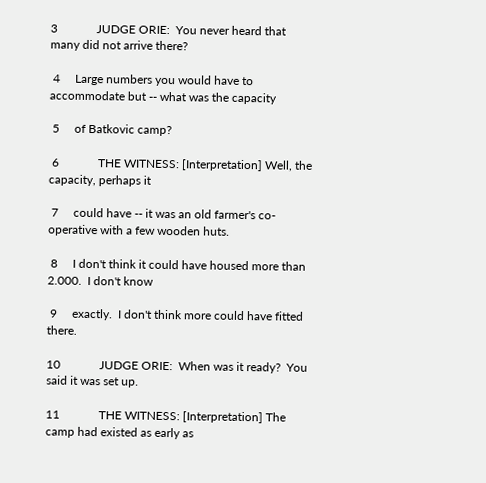3             JUDGE ORIE:  You never heard that many did not arrive there?

 4     Large numbers you would have to accommodate but -- what was the capacity

 5     of Batkovic camp?

 6             THE WITNESS: [Interpretation] Well, the capacity, perhaps it

 7     could have -- it was an old farmer's co-operative with a few wooden huts.

 8     I don't think it could have housed more than 2.000.  I don't know

 9     exactly.  I don't think more could have fitted there.

10             JUDGE ORIE:  When was it ready?  You said it was set up.

11             THE WITNESS: [Interpretation] The camp had existed as early as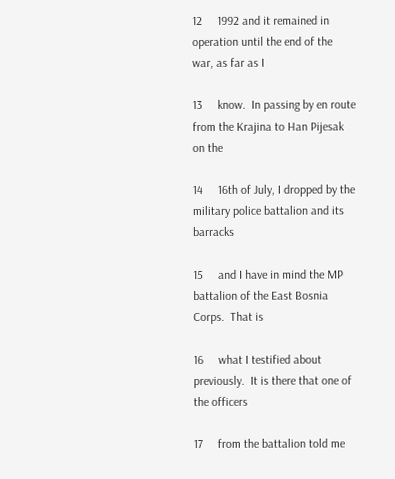12     1992 and it remained in operation until the end of the war, as far as I

13     know.  In passing by en route from the Krajina to Han Pijesak on the

14     16th of July, I dropped by the military police battalion and its barracks

15     and I have in mind the MP battalion of the East Bosnia Corps.  That is

16     what I testified about previously.  It is there that one of the officers

17     from the battalion told me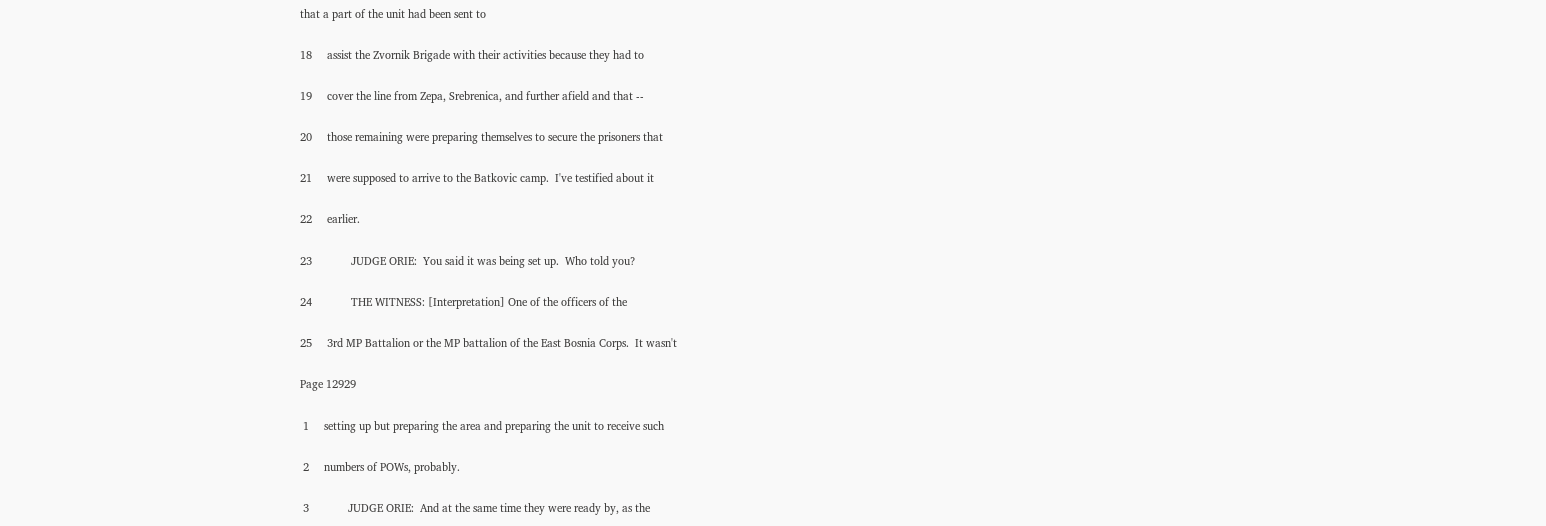that a part of the unit had been sent to

18     assist the Zvornik Brigade with their activities because they had to

19     cover the line from Zepa, Srebrenica, and further afield and that --

20     those remaining were preparing themselves to secure the prisoners that

21     were supposed to arrive to the Batkovic camp.  I've testified about it

22     earlier.

23             JUDGE ORIE:  You said it was being set up.  Who told you?

24             THE WITNESS: [Interpretation] One of the officers of the

25     3rd MP Battalion or the MP battalion of the East Bosnia Corps.  It wasn't

Page 12929

 1     setting up but preparing the area and preparing the unit to receive such

 2     numbers of POWs, probably.

 3             JUDGE ORIE:  And at the same time they were ready by, as the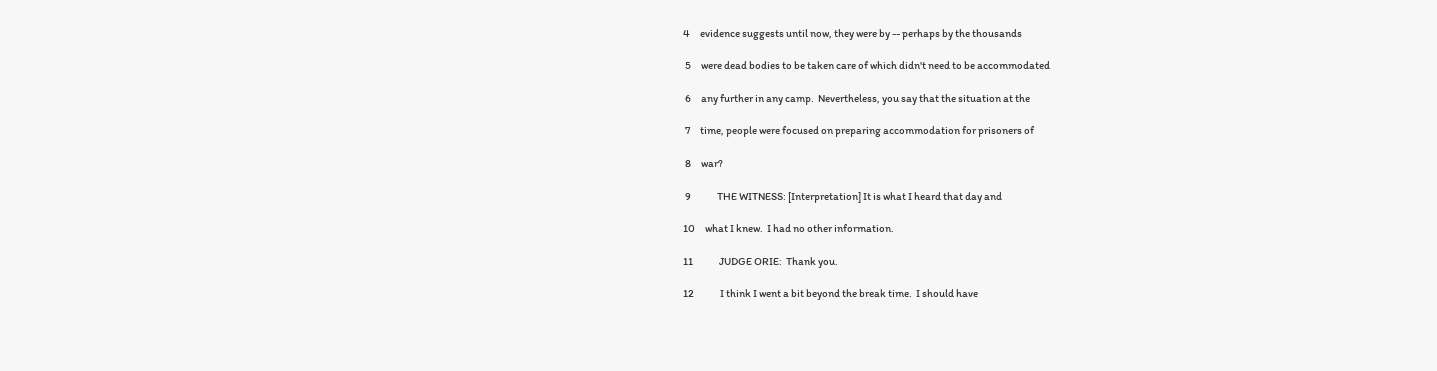4     evidence suggests until now, they were by -- perhaps by the thousands

 5     were dead bodies to be taken care of which didn't need to be accommodated

 6     any further in any camp.  Nevertheless, you say that the situation at the

 7     time, people were focused on preparing accommodation for prisoners of

 8     war?

 9             THE WITNESS: [Interpretation] It is what I heard that day and

10     what I knew.  I had no other information.

11             JUDGE ORIE:  Thank you.

12             I think I went a bit beyond the break time.  I should have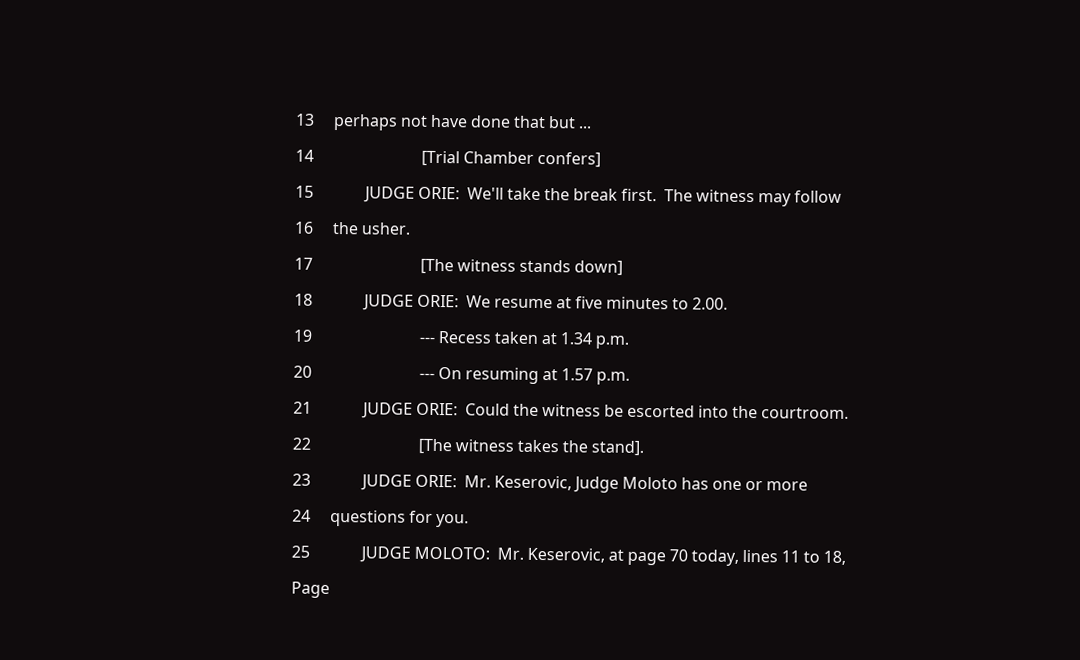13     perhaps not have done that but ...

14                           [Trial Chamber confers]

15             JUDGE ORIE:  We'll take the break first.  The witness may follow

16     the usher.

17                           [The witness stands down]

18             JUDGE ORIE:  We resume at five minutes to 2.00.

19                           --- Recess taken at 1.34 p.m.

20                           --- On resuming at 1.57 p.m.

21             JUDGE ORIE:  Could the witness be escorted into the courtroom.

22                           [The witness takes the stand].

23             JUDGE ORIE:  Mr. Keserovic, Judge Moloto has one or more

24     questions for you.

25             JUDGE MOLOTO:  Mr. Keserovic, at page 70 today, lines 11 to 18,

Page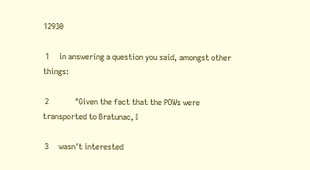12930

 1     in answering a question you said, amongst other things:

 2             "Given the fact that the POWs were transported to Bratunac, I

 3     wasn't interested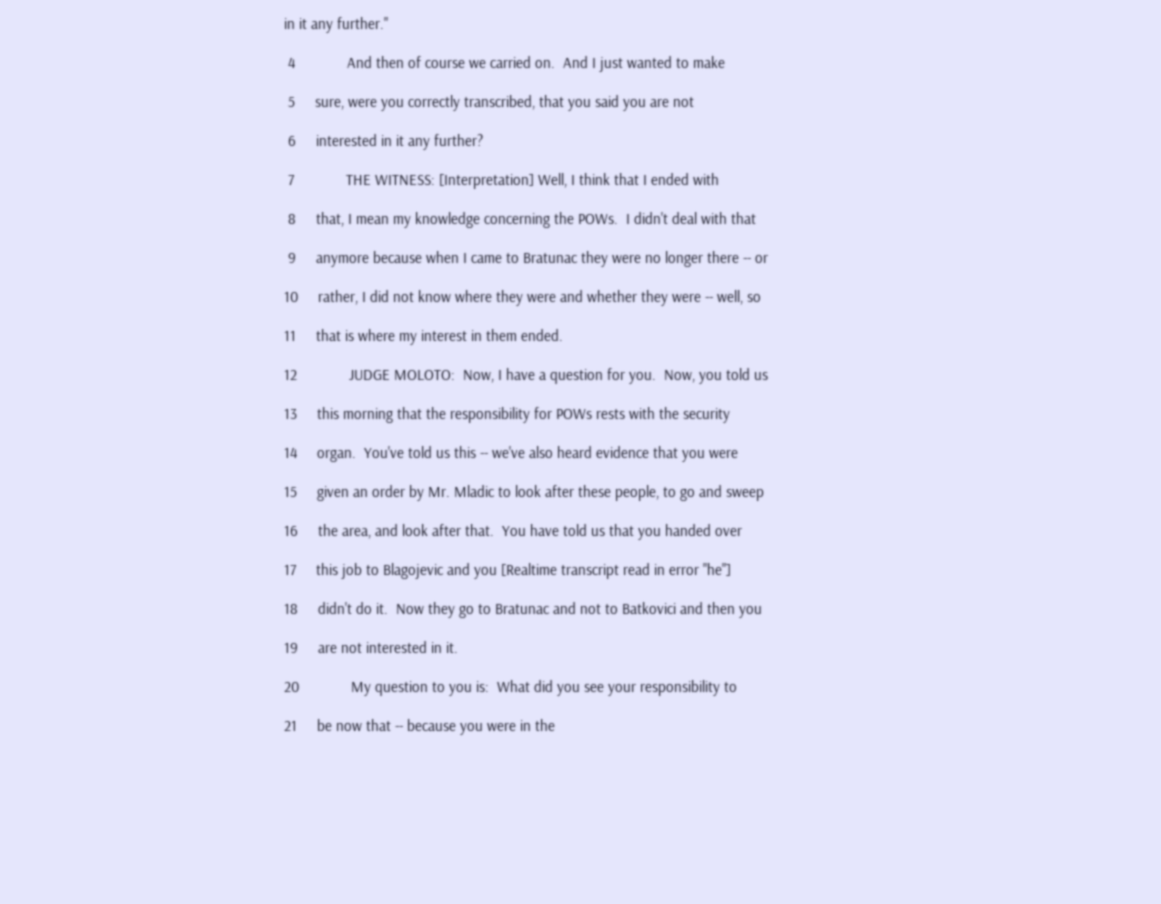in it any further."

 4             And then of course we carried on.  And I just wanted to make

 5     sure, were you correctly transcribed, that you said you are not

 6     interested in it any further?

 7             THE WITNESS: [Interpretation] Well, I think that I ended with

 8     that, I mean my knowledge concerning the POWs.  I didn't deal with that

 9     anymore because when I came to Bratunac they were no longer there -- or

10     rather, I did not know where they were and whether they were -- well, so

11     that is where my interest in them ended.

12             JUDGE MOLOTO:  Now, I have a question for you.  Now, you told us

13     this morning that the responsibility for POWs rests with the security

14     organ.  You've told us this -- we've also heard evidence that you were

15     given an order by Mr. Mladic to look after these people, to go and sweep

16     the area, and look after that.  You have told us that you handed over

17     this job to Blagojevic and you [Realtime transcript read in error "he"]

18     didn't do it.  Now they go to Bratunac and not to Batkovici and then you

19     are not interested in it.

20             My question to you is:  What did you see your responsibility to

21     be now that -- because you were in the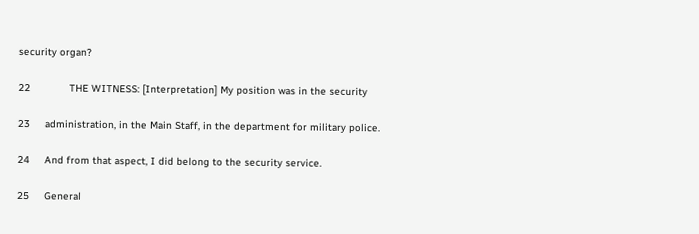security organ?

22             THE WITNESS: [Interpretation] My position was in the security

23     administration, in the Main Staff, in the department for military police.

24     And from that aspect, I did belong to the security service.

25     General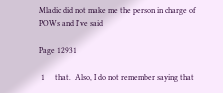Mladic did not make me the person in charge of POWs and I've said

Page 12931

 1     that.  Also, I do not remember saying that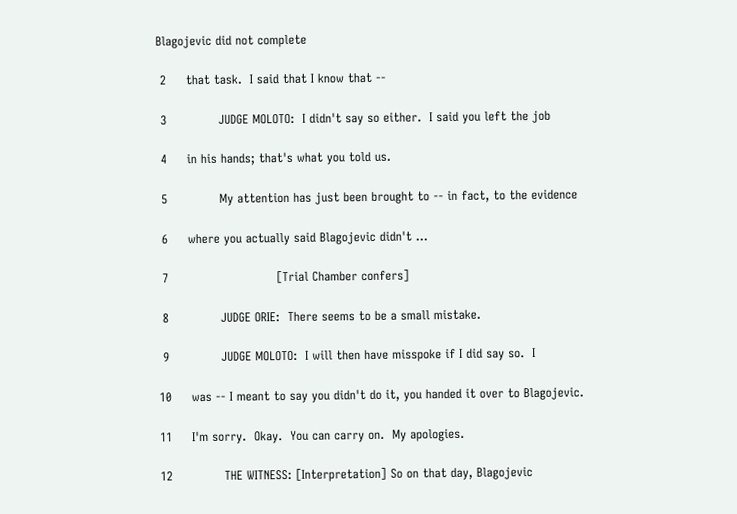Blagojevic did not complete

 2     that task.  I said that I know that --

 3             JUDGE MOLOTO:  I didn't say so either.  I said you left the job

 4     in his hands; that's what you told us.

 5             My attention has just been brought to -- in fact, to the evidence

 6     where you actually said Blagojevic didn't ...

 7                           [Trial Chamber confers]

 8             JUDGE ORIE:  There seems to be a small mistake.

 9             JUDGE MOLOTO:  I will then have misspoke if I did say so.  I

10     was -- I meant to say you didn't do it, you handed it over to Blagojevic.

11     I'm sorry.  Okay.  You can carry on.  My apologies.

12             THE WITNESS: [Interpretation] So on that day, Blagojevic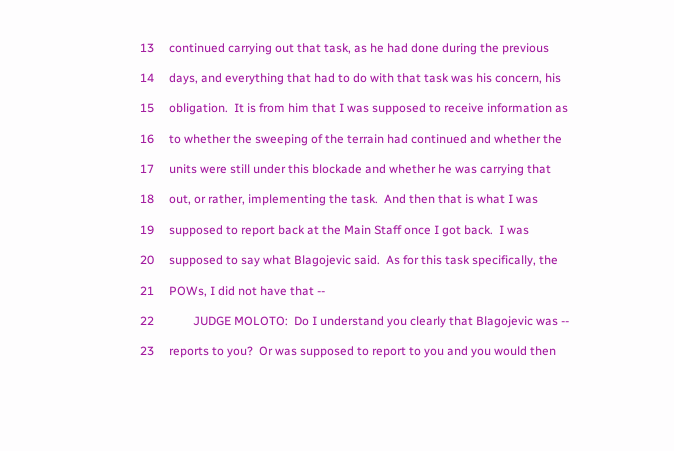13     continued carrying out that task, as he had done during the previous

14     days, and everything that had to do with that task was his concern, his

15     obligation.  It is from him that I was supposed to receive information as

16     to whether the sweeping of the terrain had continued and whether the

17     units were still under this blockade and whether he was carrying that

18     out, or rather, implementing the task.  And then that is what I was

19     supposed to report back at the Main Staff once I got back.  I was

20     supposed to say what Blagojevic said.  As for this task specifically, the

21     POWs, I did not have that --

22             JUDGE MOLOTO:  Do I understand you clearly that Blagojevic was --

23     reports to you?  Or was supposed to report to you and you would then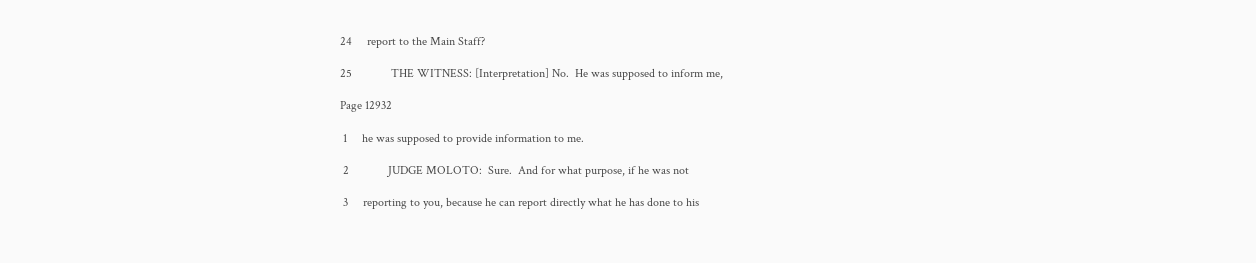24     report to the Main Staff?

25             THE WITNESS: [Interpretation] No.  He was supposed to inform me,

Page 12932

 1     he was supposed to provide information to me.

 2             JUDGE MOLOTO:  Sure.  And for what purpose, if he was not

 3     reporting to you, because he can report directly what he has done to his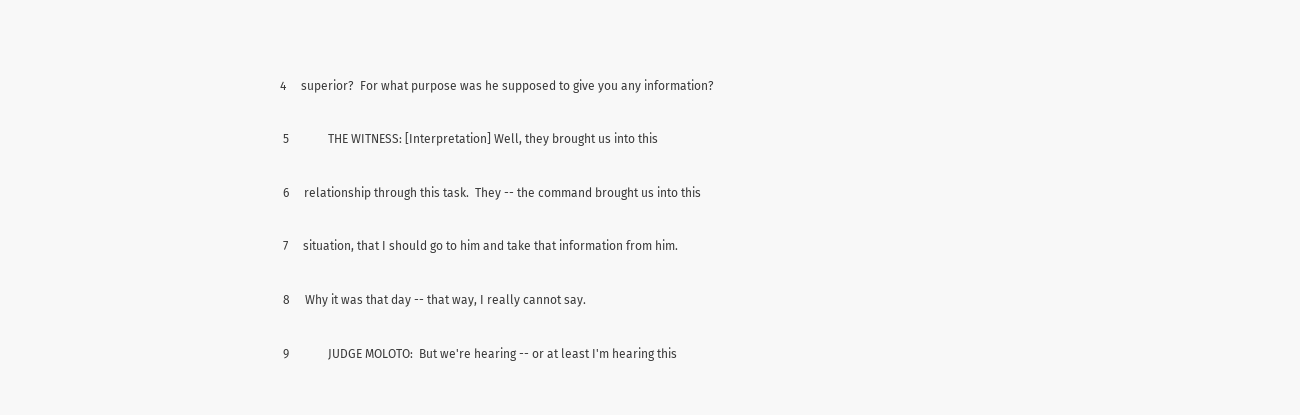4     superior?  For what purpose was he supposed to give you any information?

 5             THE WITNESS: [Interpretation] Well, they brought us into this

 6     relationship through this task.  They -- the command brought us into this

 7     situation, that I should go to him and take that information from him.

 8     Why it was that day -- that way, I really cannot say.

 9             JUDGE MOLOTO:  But we're hearing -- or at least I'm hearing this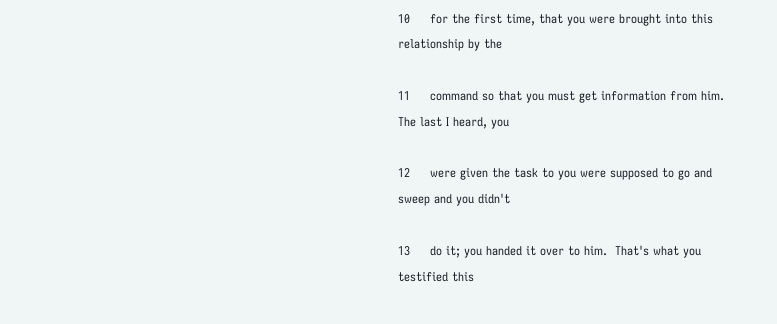10     for the first time, that you were brought into this relationship by the

11     command so that you must get information from him.  The last I heard, you

12     were given the task to you were supposed to go and sweep and you didn't

13     do it; you handed it over to him.  That's what you testified this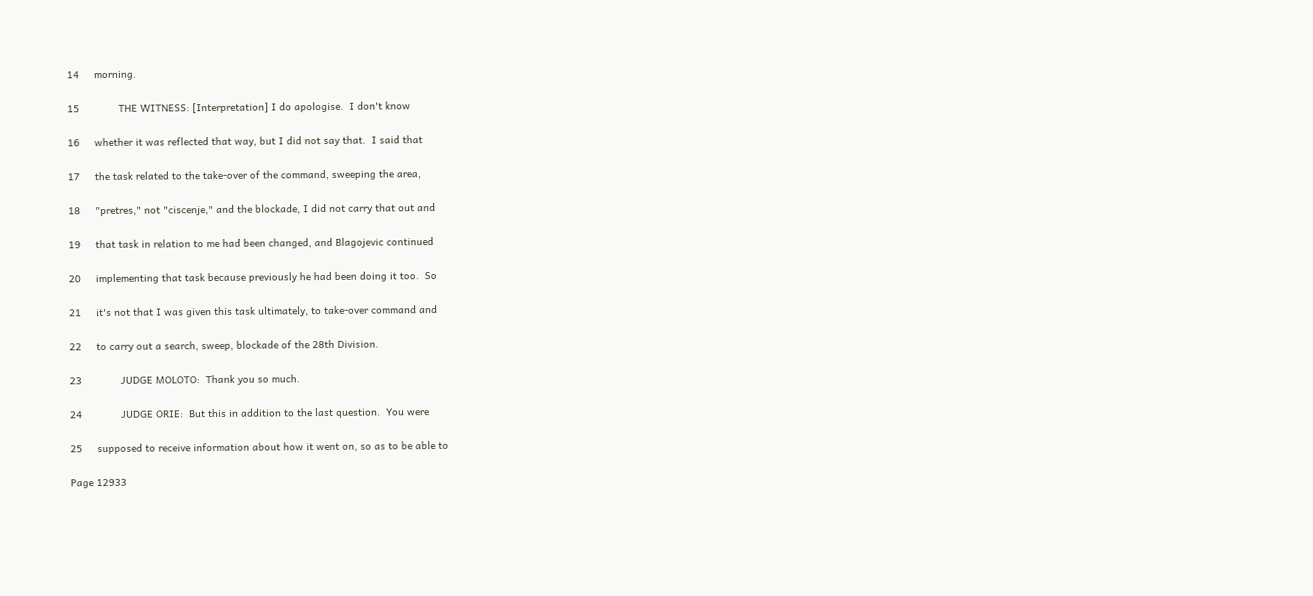14     morning.

15             THE WITNESS: [Interpretation] I do apologise.  I don't know

16     whether it was reflected that way, but I did not say that.  I said that

17     the task related to the take-over of the command, sweeping the area,

18     "pretres," not "ciscenje," and the blockade, I did not carry that out and

19     that task in relation to me had been changed, and Blagojevic continued

20     implementing that task because previously he had been doing it too.  So

21     it's not that I was given this task ultimately, to take-over command and

22     to carry out a search, sweep, blockade of the 28th Division.

23             JUDGE MOLOTO:  Thank you so much.

24             JUDGE ORIE:  But this in addition to the last question.  You were

25     supposed to receive information about how it went on, so as to be able to

Page 12933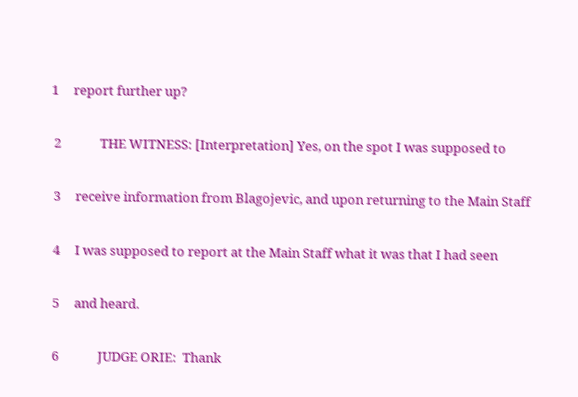1     report further up?

 2             THE WITNESS: [Interpretation] Yes, on the spot I was supposed to

 3     receive information from Blagojevic, and upon returning to the Main Staff

 4     I was supposed to report at the Main Staff what it was that I had seen

 5     and heard.

 6             JUDGE ORIE:  Thank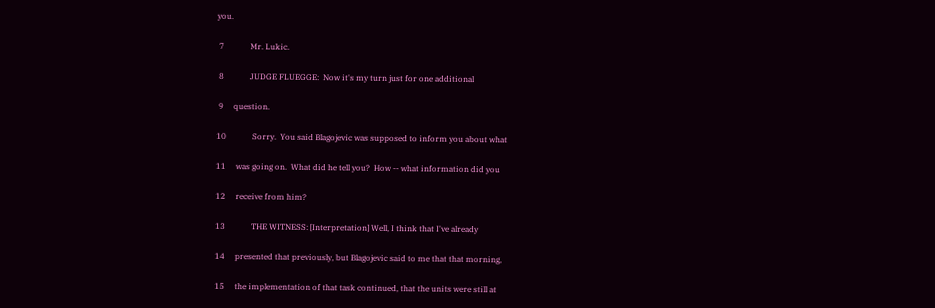you.

 7             Mr. Lukic.

 8             JUDGE FLUEGGE:  Now it's my turn just for one additional

 9     question.

10             Sorry.  You said Blagojevic was supposed to inform you about what

11     was going on.  What did he tell you?  How -- what information did you

12     receive from him?

13             THE WITNESS: [Interpretation] Well, I think that I've already

14     presented that previously, but Blagojevic said to me that that morning,

15     the implementation of that task continued, that the units were still at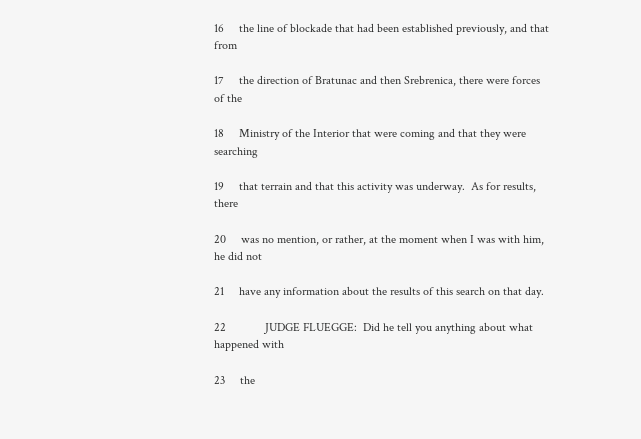16     the line of blockade that had been established previously, and that from

17     the direction of Bratunac and then Srebrenica, there were forces of the

18     Ministry of the Interior that were coming and that they were searching

19     that terrain and that this activity was underway.  As for results, there

20     was no mention, or rather, at the moment when I was with him, he did not

21     have any information about the results of this search on that day.

22             JUDGE FLUEGGE:  Did he tell you anything about what happened with

23     the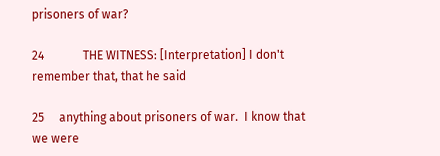prisoners of war?

24             THE WITNESS: [Interpretation] I don't remember that, that he said

25     anything about prisoners of war.  I know that we were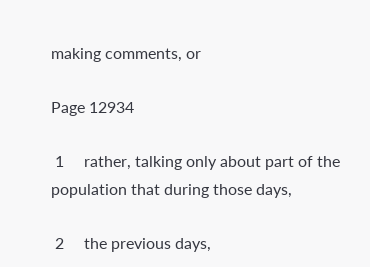making comments, or

Page 12934

 1     rather, talking only about part of the population that during those days,

 2     the previous days,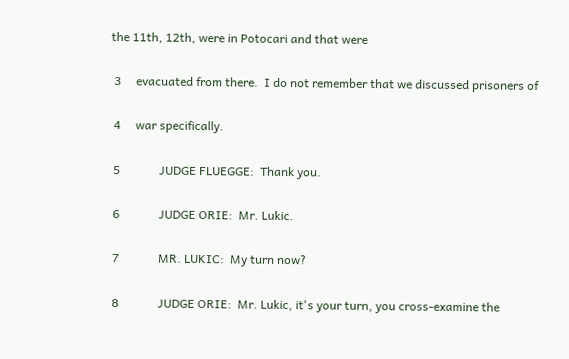the 11th, 12th, were in Potocari and that were

 3     evacuated from there.  I do not remember that we discussed prisoners of

 4     war specifically.

 5             JUDGE FLUEGGE:  Thank you.

 6             JUDGE ORIE:  Mr. Lukic.

 7             MR. LUKIC:  My turn now?

 8             JUDGE ORIE:  Mr. Lukic, it's your turn, you cross-examine the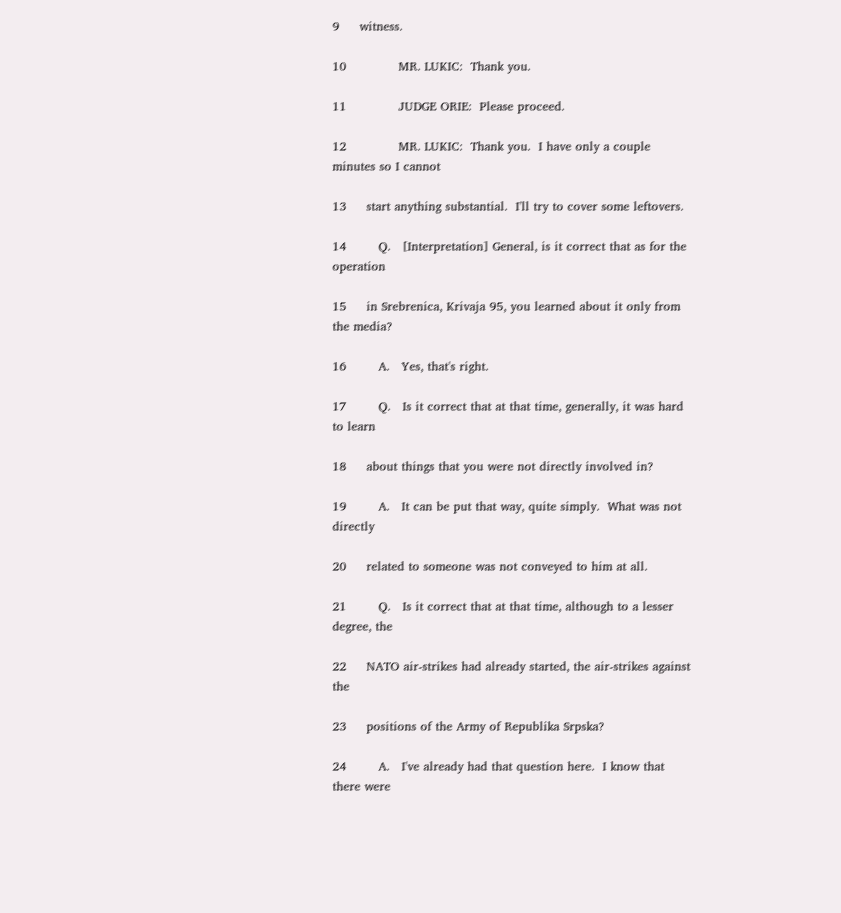9     witness.

10             MR. LUKIC:  Thank you.

11             JUDGE ORIE:  Please proceed.

12             MR. LUKIC:  Thank you.  I have only a couple minutes so I cannot

13     start anything substantial.  I'll try to cover some leftovers.

14        Q.   [Interpretation] General, is it correct that as for the operation

15     in Srebrenica, Krivaja 95, you learned about it only from the media?

16        A.   Yes, that's right.

17        Q.   Is it correct that at that time, generally, it was hard to learn

18     about things that you were not directly involved in?

19        A.   It can be put that way, quite simply.  What was not directly

20     related to someone was not conveyed to him at all.

21        Q.   Is it correct that at that time, although to a lesser degree, the

22     NATO air-strikes had already started, the air-strikes against the

23     positions of the Army of Republika Srpska?

24        A.   I've already had that question here.  I know that there were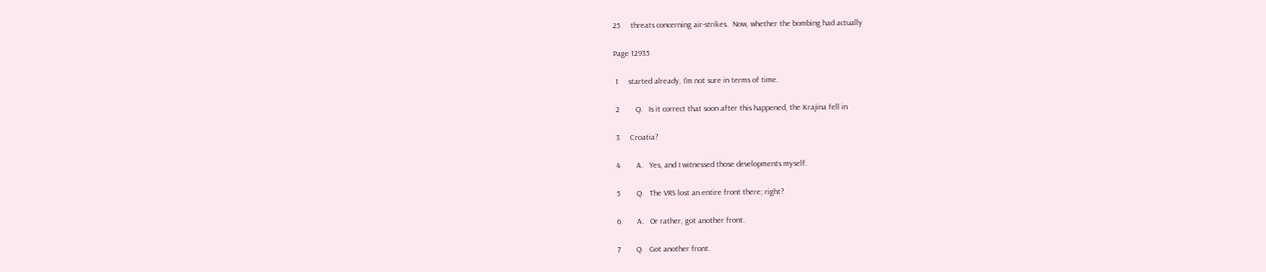25     threats concerning air-strikes.  Now, whether the bombing had actually

Page 12935

 1     started already, I'm not sure in terms of time.

 2        Q.   Is it correct that soon after this happened, the Krajina fell in

 3     Croatia?

 4        A.   Yes, and I witnessed those developments myself.

 5        Q.   The VRS lost an entire front there; right?

 6        A.   Or rather, got another front.

 7        Q.   Got another front.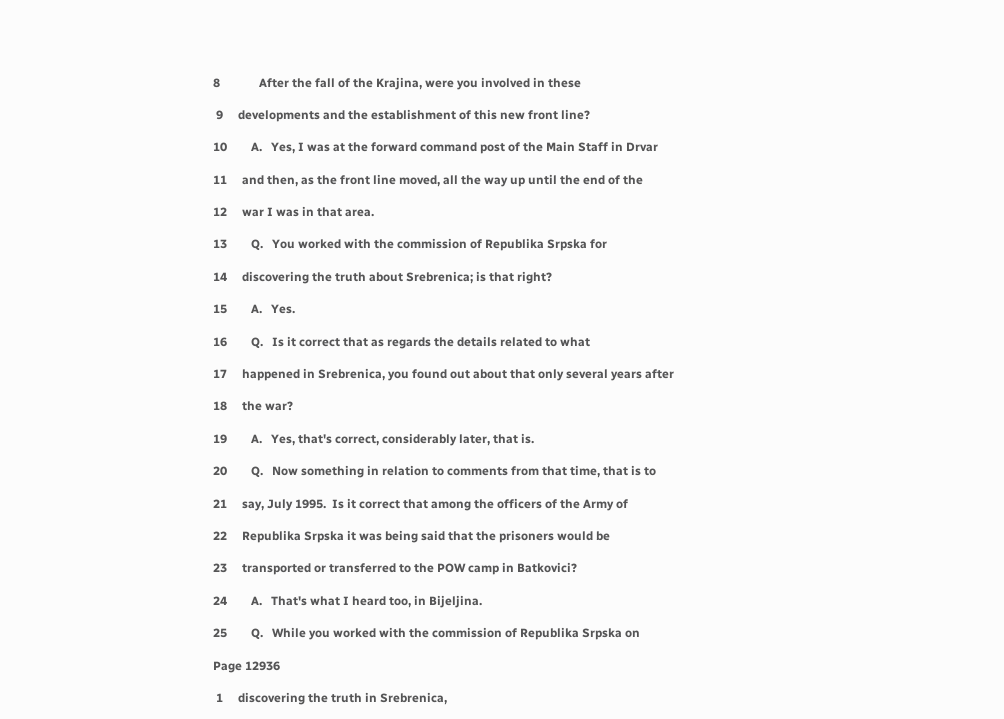8             After the fall of the Krajina, were you involved in these

 9     developments and the establishment of this new front line?

10        A.   Yes, I was at the forward command post of the Main Staff in Drvar

11     and then, as the front line moved, all the way up until the end of the

12     war I was in that area.

13        Q.   You worked with the commission of Republika Srpska for

14     discovering the truth about Srebrenica; is that right?

15        A.   Yes.

16        Q.   Is it correct that as regards the details related to what

17     happened in Srebrenica, you found out about that only several years after

18     the war?

19        A.   Yes, that's correct, considerably later, that is.

20        Q.   Now something in relation to comments from that time, that is to

21     say, July 1995.  Is it correct that among the officers of the Army of

22     Republika Srpska it was being said that the prisoners would be

23     transported or transferred to the POW camp in Batkovici?

24        A.   That's what I heard too, in Bijeljina.

25        Q.   While you worked with the commission of Republika Srpska on

Page 12936

 1     discovering the truth in Srebrenica,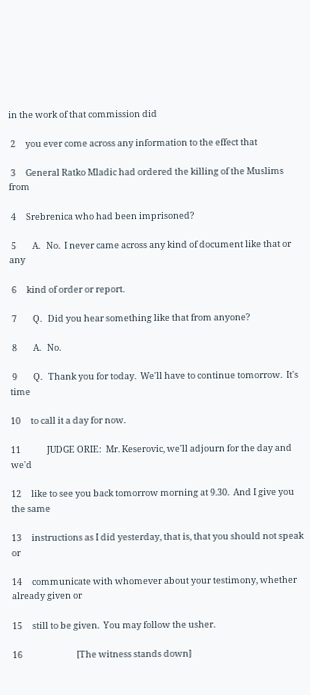in the work of that commission did

 2     you ever come across any information to the effect that

 3     General Ratko Mladic had ordered the killing of the Muslims from

 4     Srebrenica who had been imprisoned?

 5        A.   No.  I never came across any kind of document like that or any

 6     kind of order or report.

 7        Q.   Did you hear something like that from anyone?

 8        A.   No.

 9        Q.   Thank you for today.  We'll have to continue tomorrow.  It's time

10     to call it a day for now.

11             JUDGE ORIE:  Mr. Keserovic, we'll adjourn for the day and we'd

12     like to see you back tomorrow morning at 9.30.  And I give you the same

13     instructions as I did yesterday, that is, that you should not speak or

14     communicate with whomever about your testimony, whether already given or

15     still to be given.  You may follow the usher.

16                           [The witness stands down]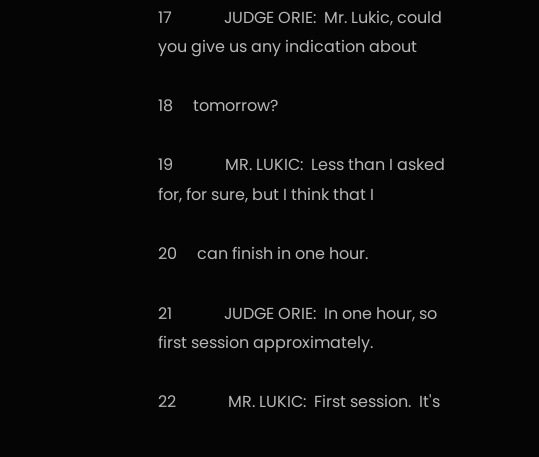17             JUDGE ORIE:  Mr. Lukic, could you give us any indication about

18     tomorrow?

19             MR. LUKIC:  Less than I asked for, for sure, but I think that I

20     can finish in one hour.

21             JUDGE ORIE:  In one hour, so first session approximately.

22             MR. LUKIC:  First session.  It's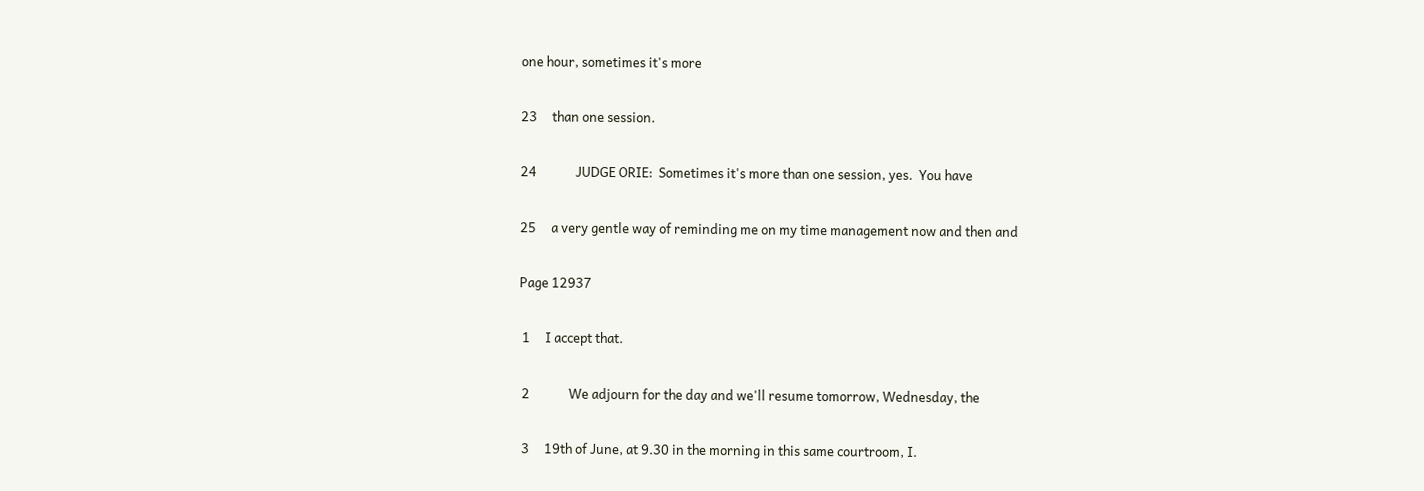one hour, sometimes it's more

23     than one session.

24             JUDGE ORIE:  Sometimes it's more than one session, yes.  You have

25     a very gentle way of reminding me on my time management now and then and

Page 12937

 1     I accept that.

 2             We adjourn for the day and we'll resume tomorrow, Wednesday, the

 3     19th of June, at 9.30 in the morning in this same courtroom, I.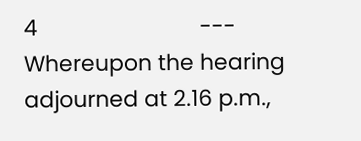4                           --- Whereupon the hearing adjourned at 2.16 p.m.,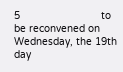5                           to be reconvened on Wednesday, the 19th day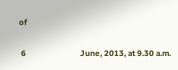of

 6                           June, 2013, at 9.30 a.m.